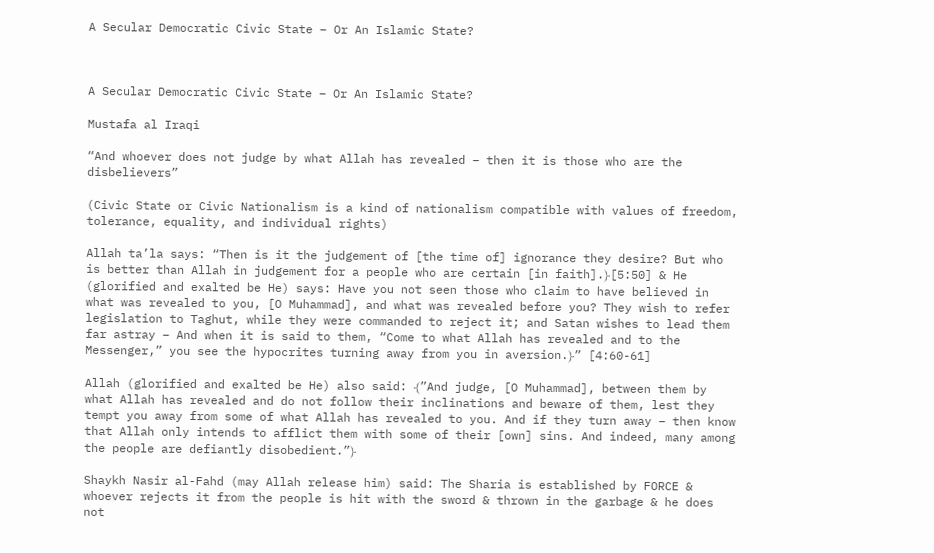A Secular Democratic Civic State – Or An Islamic State?



A Secular Democratic Civic State – Or An Islamic State?

Mustafa al Iraqi

“And whoever does not judge by what Allah has revealed – then it is those who are the disbelievers”

(Civic State or Civic Nationalism is a kind of nationalism compatible with values of freedom, tolerance, equality, and individual rights)

Allah ta’la says: “Then is it the judgement of [the time of] ignorance they desire? But who is better than Allah in judgement for a people who are certain [in faith].﴿[5:50] & He (glorified and exalted be He) says: Have you not seen those who claim to have believed in what was revealed to you, [O Muhammad], and what was revealed before you? They wish to refer legislation to Taghut, while they were commanded to reject it; and Satan wishes to lead them far astray – And when it is said to them, “Come to what Allah has revealed and to the Messenger,” you see the hypocrites turning away from you in aversion.﴿” [4:60-61]

Allah (glorified and exalted be He) also said: ﴾”And judge, [O Muhammad], between them by what Allah has revealed and do not follow their inclinations and beware of them, lest they tempt you away from some of what Allah has revealed to you. And if they turn away – then know that Allah only intends to afflict them with some of their [own] sins. And indeed, many among the people are defiantly disobedient.”﴿

Shaykh Nasir al-Fahd (may Allah release him) said: The Sharia is established by FORCE & whoever rejects it from the people is hit with the sword & thrown in the garbage & he does not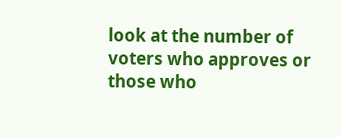look at the number of voters who approves or those who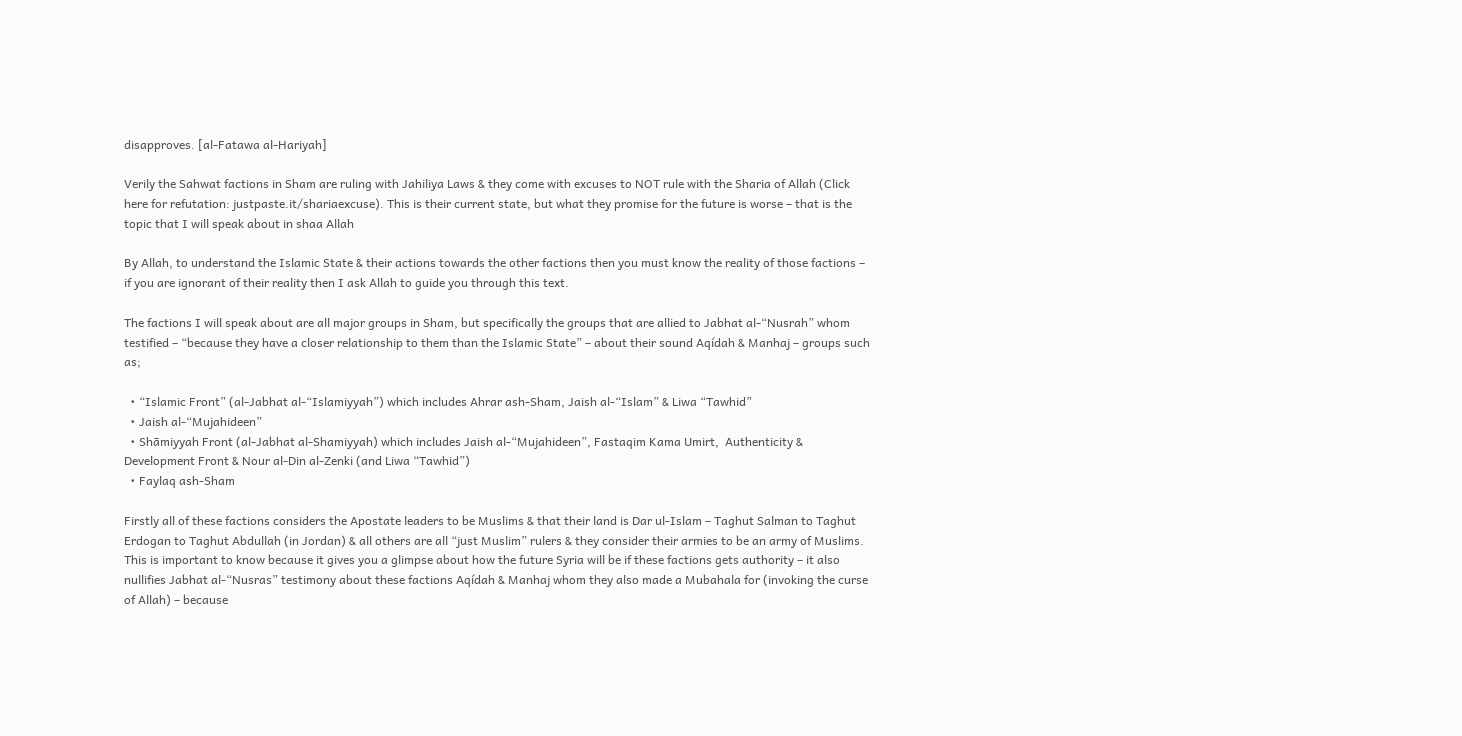disapproves. [al-Fatawa al-Hariyah]

Verily the Sahwat factions in Sham are ruling with Jahiliya Laws & they come with excuses to NOT rule with the Sharia of Allah (Click here for refutation: justpaste.it/shariaexcuse). This is their current state, but what they promise for the future is worse – that is the topic that I will speak about in shaa Allah

By Allah, to understand the Islamic State & their actions towards the other factions then you must know the reality of those factions – if you are ignorant of their reality then I ask Allah to guide you through this text.

The factions I will speak about are all major groups in Sham, but specifically the groups that are allied to Jabhat al-“Nusrah” whom testified – “because they have a closer relationship to them than the Islamic State” – about their sound Aqídah & Manhaj – groups such as;

  • “Islamic Front” (al-Jabhat al-“Islamiyyah”) which includes Ahrar ash-Sham, Jaish al-“Islam” & Liwa “Tawhid”
  • Jaish al-“Mujahideen”
  • Shāmiyyah Front (al-Jabhat al-Shamiyyah) which includes Jaish al-“Mujahideen”, Fastaqim Kama Umirt,  Authenticity & Development Front & Nour al-Din al-Zenki (and Liwa “Tawhid”)
  • Faylaq ash-Sham

Firstly all of these factions considers the Apostate leaders to be Muslims & that their land is Dar ul-Islam – Taghut Salman to Taghut Erdogan to Taghut Abdullah (in Jordan) & all others are all “just Muslim” rulers & they consider their armies to be an army of Muslims. This is important to know because it gives you a glimpse about how the future Syria will be if these factions gets authority – it also nullifies Jabhat al-“Nusras” testimony about these factions Aqídah & Manhaj whom they also made a Mubahala for (invoking the curse of Allah) – because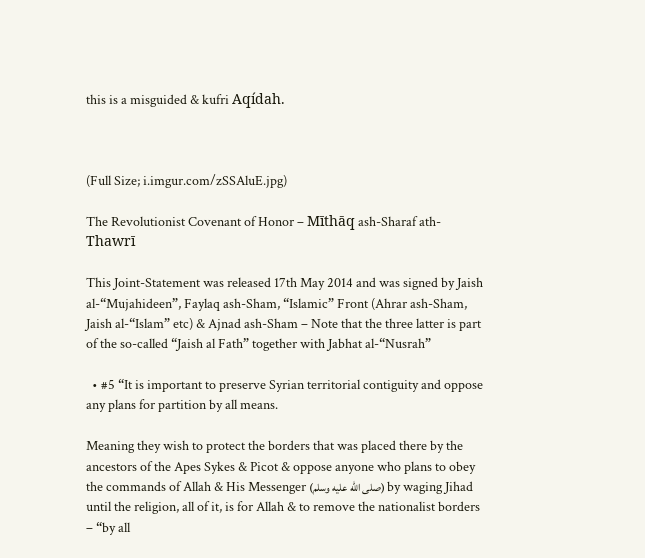this is a misguided & kufri Aqídah.



(Full Size; i.imgur.com/zSSAluE.jpg)

The Revolutionist Covenant of Honor – Mīthāq ash-Sharaf ath-Thawrī

This Joint-Statement was released 17th May 2014 and was signed by Jaish al-“Mujahideen”, Faylaq ash-Sham, “Islamic” Front (Ahrar ash-Sham, Jaish al-“Islam” etc) & Ajnad ash-Sham – Note that the three latter is part of the so-called “Jaish al Fath” together with Jabhat al-“Nusrah”

  • #5 “It is important to preserve Syrian territorial contiguity and oppose any plans for partition by all means.

Meaning they wish to protect the borders that was placed there by the ancestors of the Apes Sykes & Picot & oppose anyone who plans to obey the commands of Allah & His Messenger (صلى الله عليه وسلم) by waging Jihad until the religion, all of it, is for Allah & to remove the nationalist borders – “by all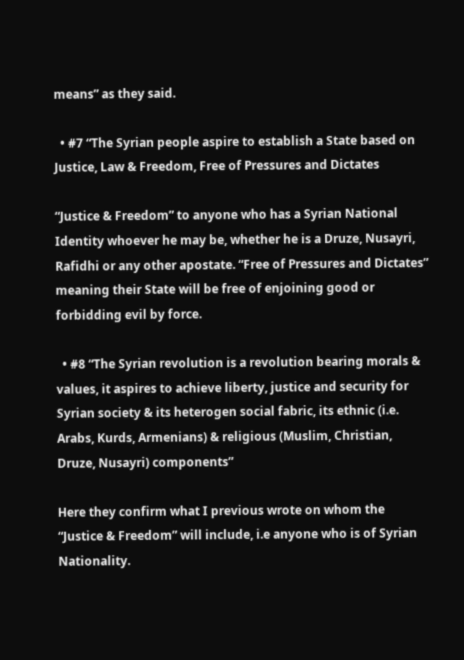means” as they said.

  • #7 “The Syrian people aspire to establish a State based on Justice, Law & Freedom, Free of Pressures and Dictates

“Justice & Freedom” to anyone who has a Syrian National Identity whoever he may be, whether he is a Druze, Nusayri, Rafidhi or any other apostate. “Free of Pressures and Dictates” meaning their State will be free of enjoining good or forbidding evil by force.

  • #8 “The Syrian revolution is a revolution bearing morals & values, it aspires to achieve liberty, justice and security for Syrian society & its heterogen social fabric, its ethnic (i.e. Arabs, Kurds, Armenians) & religious (Muslim, Christian, Druze, Nusayri) components”

Here they confirm what I previous wrote on whom the “Justice & Freedom” will include, i.e anyone who is of Syrian Nationality.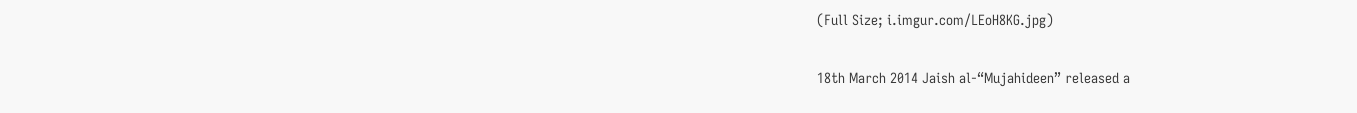(Full Size; i.imgur.com/LEoH8KG.jpg)

18th March 2014 Jaish al-“Mujahideen” released a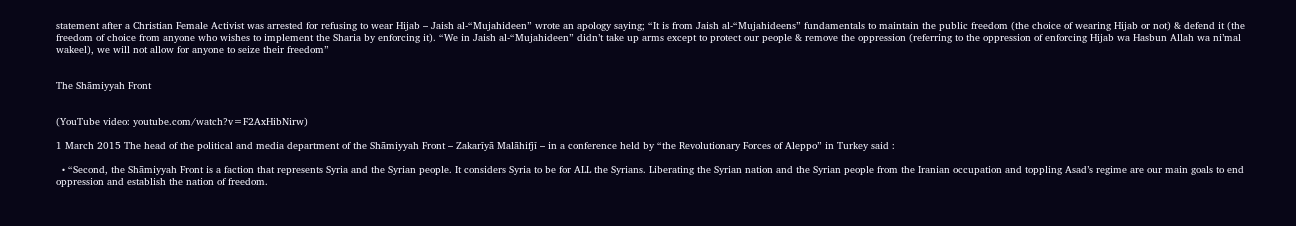statement after a Christian Female Activist was arrested for refusing to wear Hijab – Jaish al-“Mujahideen” wrote an apology saying; “It is from Jaish al-“Mujahideens” fundamentals to maintain the public freedom (the choice of wearing Hijab or not) & defend it (the freedom of choice from anyone who wishes to implement the Sharia by enforcing it). “We in Jaish al-“Mujahideen” didn’t take up arms except to protect our people & remove the oppression (referring to the oppression of enforcing Hijab wa Hasbun Allah wa ni’mal wakeel), we will not allow for anyone to seize their freedom”


The Shāmiyyah Front


(YouTube video: youtube.com/watch?v=F2AxHibNirw)

1 March 2015 The head of the political and media department of the Shāmiyyah Front – Zakarīyā Malāhifjī – in a conference held by “the Revolutionary Forces of Aleppo” in Turkey said :

  • “Second, the Shāmiyyah Front is a faction that represents Syria and the Syrian people. It considers Syria to be for ALL the Syrians. Liberating the Syrian nation and the Syrian people from the Iranian occupation and toppling Asad’s regime are our main goals to end oppression and establish the nation of freedom.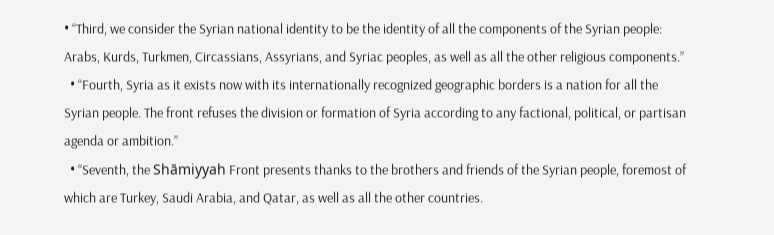• “Third, we consider the Syrian national identity to be the identity of all the components of the Syrian people: Arabs, Kurds, Turkmen, Circassians, Assyrians, and Syriac peoples, as well as all the other religious components.”
  • “Fourth, Syria as it exists now with its internationally recognized geographic borders is a nation for all the Syrian people. The front refuses the division or formation of Syria according to any factional, political, or partisan agenda or ambition.”
  • “Seventh, the Shāmiyyah Front presents thanks to the brothers and friends of the Syrian people, foremost of which are Turkey, Saudi Arabia, and Qatar, as well as all the other countries.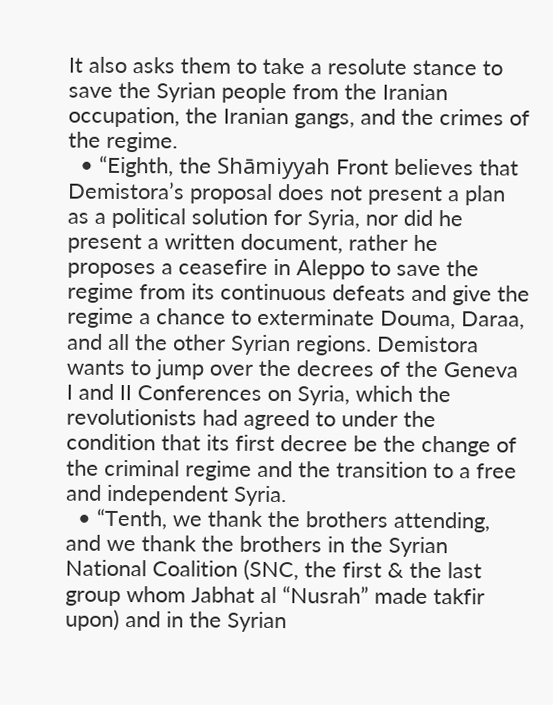It also asks them to take a resolute stance to save the Syrian people from the Iranian occupation, the Iranian gangs, and the crimes of the regime.
  • “Eighth, the Shāmiyyah Front believes that Demistora’s proposal does not present a plan as a political solution for Syria, nor did he present a written document, rather he proposes a ceasefire in Aleppo to save the regime from its continuous defeats and give the regime a chance to exterminate Douma, Daraa, and all the other Syrian regions. Demistora wants to jump over the decrees of the Geneva I and II Conferences on Syria, which the revolutionists had agreed to under the condition that its first decree be the change of the criminal regime and the transition to a free and independent Syria.
  • “Tenth, we thank the brothers attending, and we thank the brothers in the Syrian National Coalition (SNC, the first & the last group whom Jabhat al “Nusrah” made takfir upon) and in the Syrian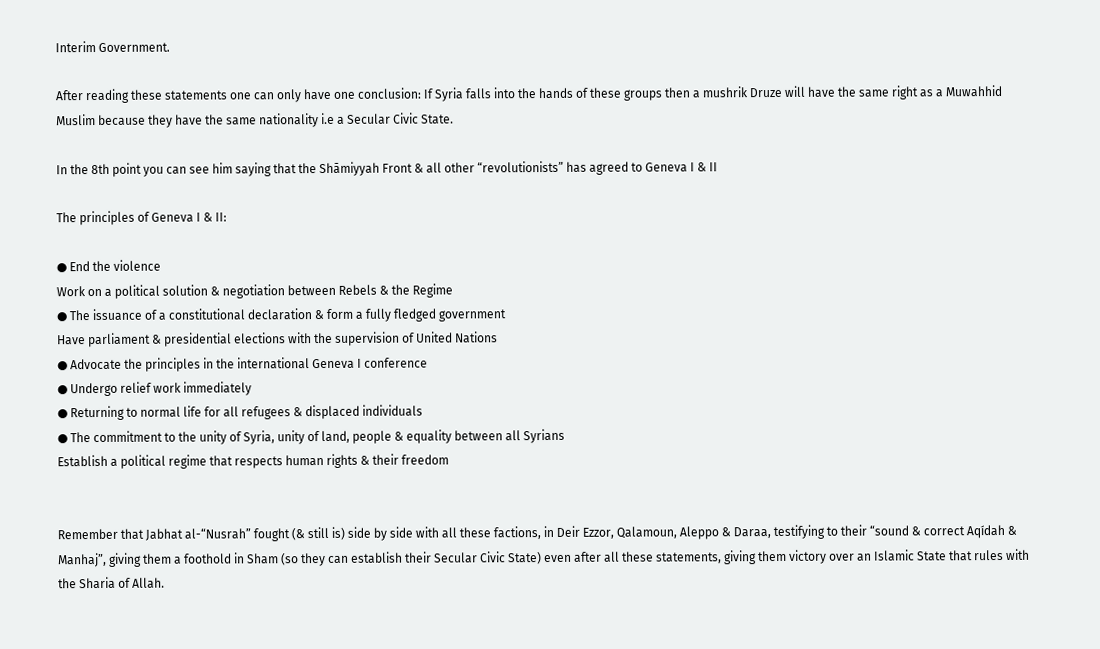Interim Government.

After reading these statements one can only have one conclusion: If Syria falls into the hands of these groups then a mushrik Druze will have the same right as a Muwahhid Muslim because they have the same nationality i.e a Secular Civic State.

In the 8th point you can see him saying that the Shāmiyyah Front & all other “revolutionists” has agreed to Geneva I & II

The principles of Geneva I & II:

● End the violence
Work on a political solution & negotiation between Rebels & the Regime
● The issuance of a constitutional declaration & form a fully fledged government
Have parliament & presidential elections with the supervision of United Nations
● Advocate the principles in the international Geneva I conference
● Undergo relief work immediately
● Returning to normal life for all refugees & displaced individuals
● The commitment to the unity of Syria, unity of land, people & equality between all Syrians
Establish a political regime that respects human rights & their freedom


Remember that Jabhat al-“Nusrah” fought (& still is) side by side with all these factions, in Deir Ezzor, Qalamoun, Aleppo & Daraa, testifying to their “sound & correct Aqídah & Manhaj”, giving them a foothold in Sham (so they can establish their Secular Civic State) even after all these statements, giving them victory over an Islamic State that rules with the Sharia of Allah.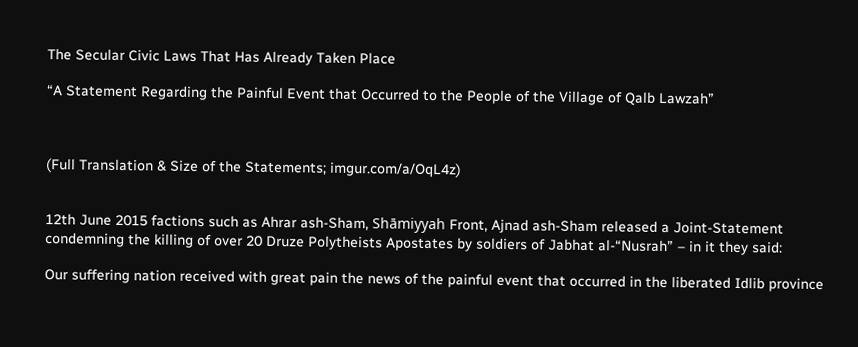The Secular Civic Laws That Has Already Taken Place

“A Statement Regarding the Painful Event that Occurred to the People of the Village of Qalb Lawzah”



(Full Translation & Size of the Statements; imgur.com/a/OqL4z)


12th June 2015 factions such as Ahrar ash-Sham, Shāmiyyah Front, Ajnad ash-Sham released a Joint-Statement condemning the killing of over 20 Druze Polytheists Apostates by soldiers of Jabhat al-“Nusrah” – in it they said:

Our suffering nation received with great pain the news of the painful event that occurred in the liberated Idlib province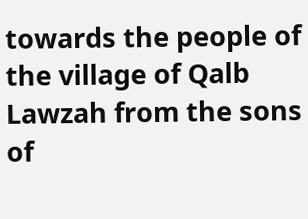towards the people of the village of Qalb Lawzah from the sons of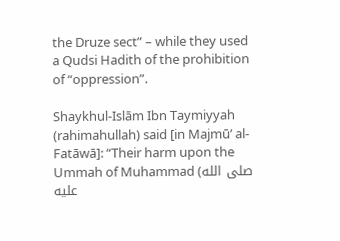the Druze sect” – while they used a Qudsi Hadith of the prohibition of “oppression”.

Shaykhul-Islām Ibn Taymiyyah (rahimahullah) said [in Majmū’ al-Fatāwā]: “Their harm upon the Ummah of Muhammad (صلى الله عليه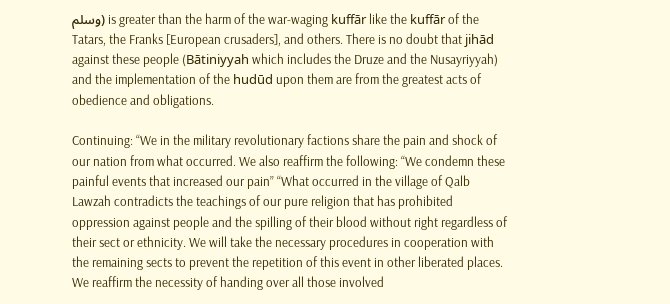وسلم) is greater than the harm of the war-waging kuffār like the kuffār of the Tatars, the Franks [European crusaders], and others. There is no doubt that jihād against these people (Bātiniyyah which includes the Druze and the Nusayriyyah) and the implementation of the hudūd upon them are from the greatest acts of obedience and obligations.

Continuing: “We in the military revolutionary factions share the pain and shock of our nation from what occurred. We also reaffirm the following: “We condemn these painful events that increased our pain” “What occurred in the village of Qalb Lawzah contradicts the teachings of our pure religion that has prohibited oppression against people and the spilling of their blood without right regardless of their sect or ethnicity. We will take the necessary procedures in cooperation with the remaining sects to prevent the repetition of this event in other liberated places. We reaffirm the necessity of handing over all those involved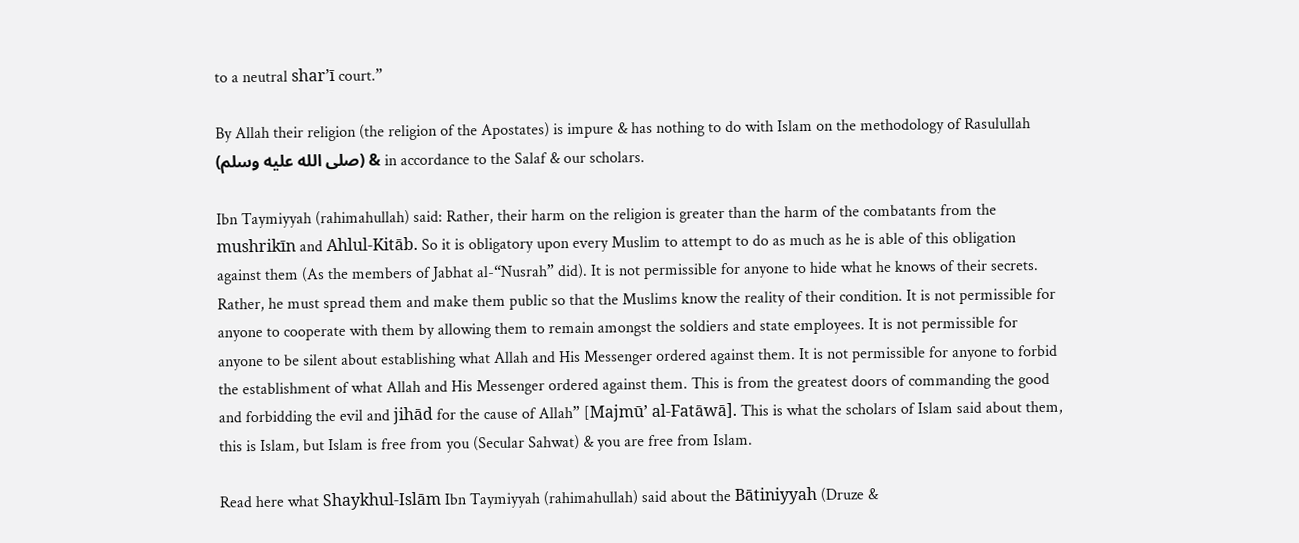to a neutral shar’ī court.”

By Allah their religion (the religion of the Apostates) is impure & has nothing to do with Islam on the methodology of Rasulullah (صلى الله عليه وسلم) & in accordance to the Salaf & our scholars.

Ibn Taymiyyah (rahimahullah) said: Rather, their harm on the religion is greater than the harm of the combatants from the mushrikīn and Ahlul-Kitāb. So it is obligatory upon every Muslim to attempt to do as much as he is able of this obligation against them (As the members of Jabhat al-“Nusrah” did). It is not permissible for anyone to hide what he knows of their secrets. Rather, he must spread them and make them public so that the Muslims know the reality of their condition. It is not permissible for anyone to cooperate with them by allowing them to remain amongst the soldiers and state employees. It is not permissible for anyone to be silent about establishing what Allah and His Messenger ordered against them. It is not permissible for anyone to forbid the establishment of what Allah and His Messenger ordered against them. This is from the greatest doors of commanding the good and forbidding the evil and jihād for the cause of Allah” [Majmū’ al-Fatāwā]. This is what the scholars of Islam said about them, this is Islam, but Islam is free from you (Secular Sahwat) & you are free from Islam.

Read here what Shaykhul-Islām Ibn Taymiyyah (rahimahullah) said about the Bātiniyyah (Druze &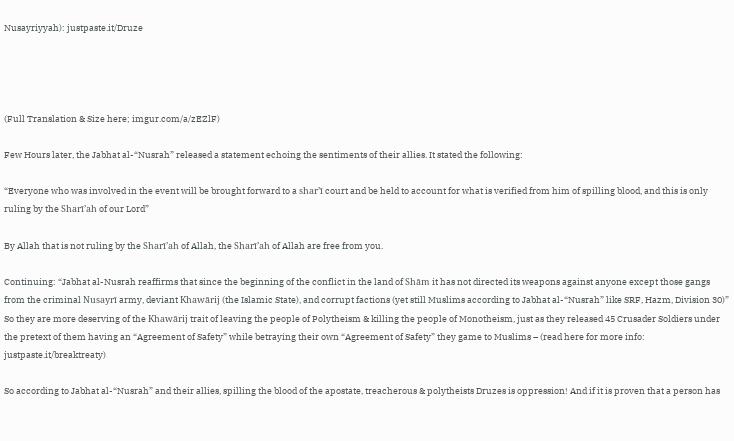Nusayriyyah): justpaste.it/Druze




(Full Translation & Size here; imgur.com/a/zEZlF)

Few Hours later, the Jabhat al-“Nusrah” released a statement echoing the sentiments of their allies. It stated the following:

“Everyone who was involved in the event will be brought forward to a shar’ī court and be held to account for what is verified from him of spilling blood, and this is only ruling by the Sharī’ah of our Lord”

By Allah that is not ruling by the Sharī’ah of Allah, the Sharī’ah of Allah are free from you.

Continuing: “Jabhat al-Nusrah reaffirms that since the beginning of the conflict in the land of Shām it has not directed its weapons against anyone except those gangs from the criminal Nusayrī army, deviant Khawārij (the Islamic State), and corrupt factions (yet still Muslims according to Jabhat al-“Nusrah” like SRF, Hazm, Division 30)” So they are more deserving of the Khawārij trait of leaving the people of Polytheism & killing the people of Monotheism, just as they released 45 Crusader Soldiers under the pretext of them having an “Agreement of Safety” while betraying their own “Agreement of Safety” they game to Muslims – (read here for more info: justpaste.it/breaktreaty)

So according to Jabhat al-“Nusrah” and their allies, spilling the blood of the apostate, treacherous & polytheists Druzes is oppression! And if it is proven that a person has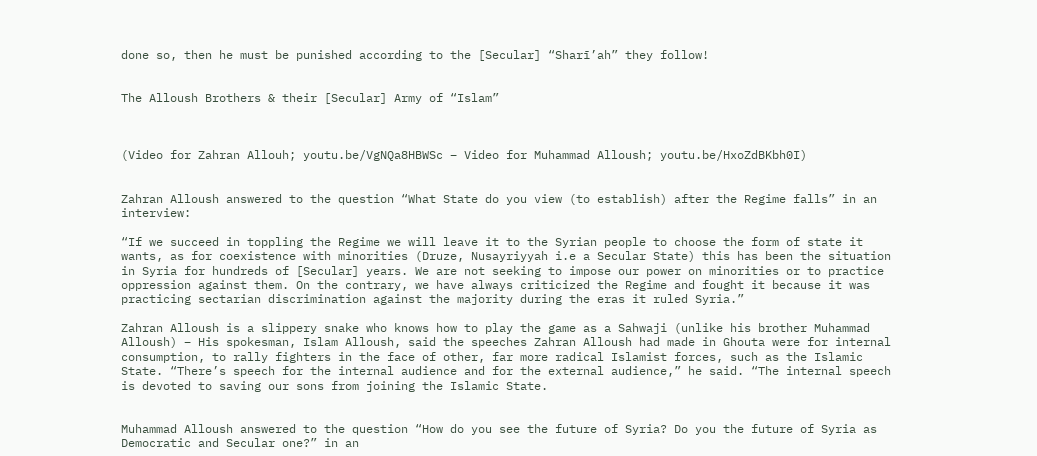done so, then he must be punished according to the [Secular] “Sharī’ah” they follow!


The Alloush Brothers & their [Secular] Army of “Islam”



(Video for Zahran Allouh; youtu.be/VgNQa8HBWSc – Video for Muhammad Alloush; youtu.be/HxoZdBKbh0I)


Zahran Alloush answered to the question “What State do you view (to establish) after the Regime falls” in an interview:

“If we succeed in toppling the Regime we will leave it to the Syrian people to choose the form of state it wants, as for coexistence with minorities (Druze, Nusayriyyah i.e a Secular State) this has been the situation in Syria for hundreds of [Secular] years. We are not seeking to impose our power on minorities or to practice oppression against them. On the contrary, we have always criticized the Regime and fought it because it was practicing sectarian discrimination against the majority during the eras it ruled Syria.”

Zahran Alloush is a slippery snake who knows how to play the game as a Sahwaji (unlike his brother Muhammad Alloush) – His spokesman, Islam Alloush, said the speeches Zahran Alloush had made in Ghouta were for internal consumption, to rally fighters in the face of other, far more radical Islamist forces, such as the Islamic State. “There’s speech for the internal audience and for the external audience,” he said. “The internal speech is devoted to saving our sons from joining the Islamic State.


Muhammad Alloush answered to the question “How do you see the future of Syria? Do you the future of Syria as Democratic and Secular one?” in an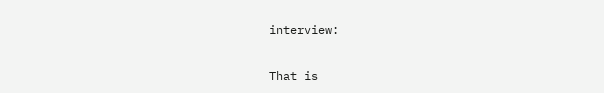interview:


That is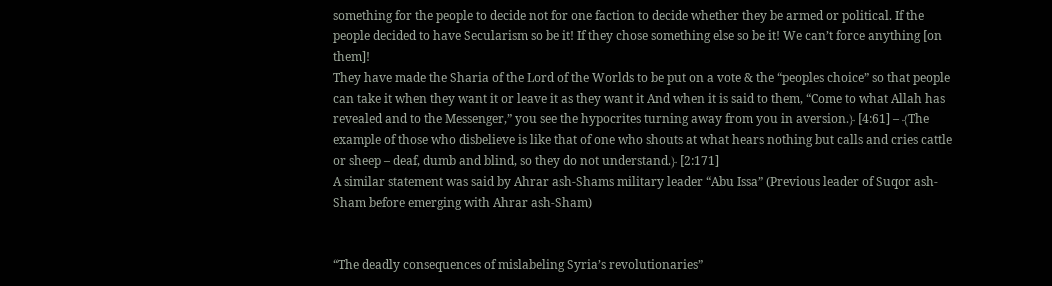something for the people to decide not for one faction to decide whether they be armed or political. If the people decided to have Secularism so be it! If they chose something else so be it! We can’t force anything [on them]!
They have made the Sharia of the Lord of the Worlds to be put on a vote & the “peoples choice” so that people can take it when they want it or leave it as they want it And when it is said to them, “Come to what Allah has revealed and to the Messenger,” you see the hypocrites turning away from you in aversion.﴿ [4:61] – ﴾The example of those who disbelieve is like that of one who shouts at what hears nothing but calls and cries cattle or sheep – deaf, dumb and blind, so they do not understand.﴿ [2:171]
A similar statement was said by Ahrar ash-Shams military leader “Abu Issa” (Previous leader of Suqor ash-Sham before emerging with Ahrar ash-Sham)


“The deadly consequences of mislabeling Syria’s revolutionaries”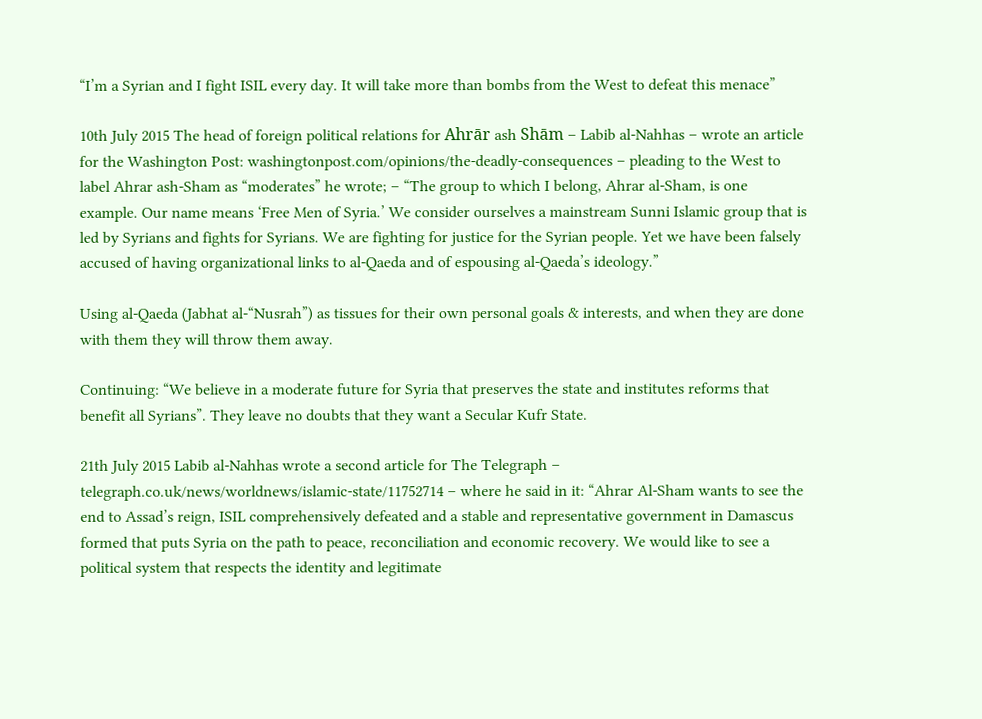“I’m a Syrian and I fight ISIL every day. It will take more than bombs from the West to defeat this menace”

10th July 2015 The head of foreign political relations for Ahrār ash Shām – Labib al-Nahhas – wrote an article for the Washington Post: washingtonpost.com/opinions/the-deadly-consequences – pleading to the West to label Ahrar ash-Sham as “moderates” he wrote; – “The group to which I belong, Ahrar al-Sham, is one example. Our name means ‘Free Men of Syria.’ We consider ourselves a mainstream Sunni Islamic group that is led by Syrians and fights for Syrians. We are fighting for justice for the Syrian people. Yet we have been falsely accused of having organizational links to al-Qaeda and of espousing al-Qaeda’s ideology.”

Using al-Qaeda (Jabhat al-“Nusrah”) as tissues for their own personal goals & interests, and when they are done with them they will throw them away.

Continuing: “We believe in a moderate future for Syria that preserves the state and institutes reforms that benefit all Syrians”. They leave no doubts that they want a Secular Kufr State.

21th July 2015 Labib al-Nahhas wrote a second article for The Telegraph – telegraph.co.uk/news/worldnews/islamic-state/11752714 – where he said in it: “Ahrar Al-Sham wants to see the end to Assad’s reign, ISIL comprehensively defeated and a stable and representative government in Damascus formed that puts Syria on the path to peace, reconciliation and economic recovery. We would like to see a political system that respects the identity and legitimate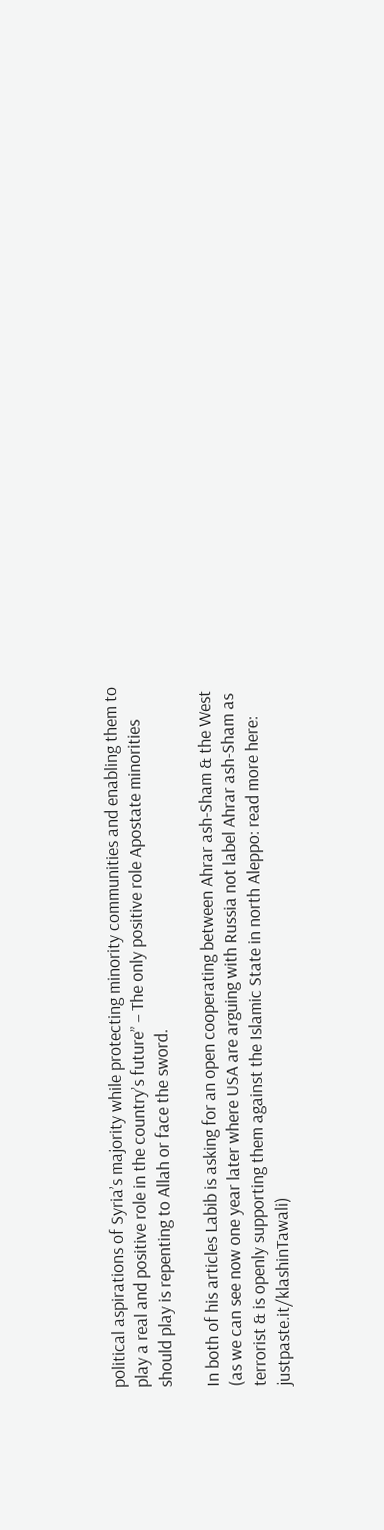political aspirations of Syria’s majority while protecting minority communities and enabling them to play a real and positive role in the country’s future” – The only positive role Apostate minorities should play is repenting to Allah or face the sword.

In both of his articles Labib is asking for an open cooperating between Ahrar ash-Sham & the West (as we can see now one year later where USA are arguing with Russia not label Ahrar ash-Sham as terrorist & is openly supporting them against the Islamic State in north Aleppo: read more here: justpaste.it/klashinTawali)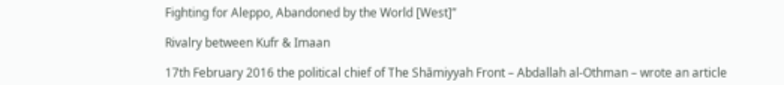Fighting for Aleppo, Abandoned by the World [West]”

Rivalry between Kufr & Imaan

17th February 2016 the political chief of The Shāmiyyah Front – Abdallah al-Othman – wrote an article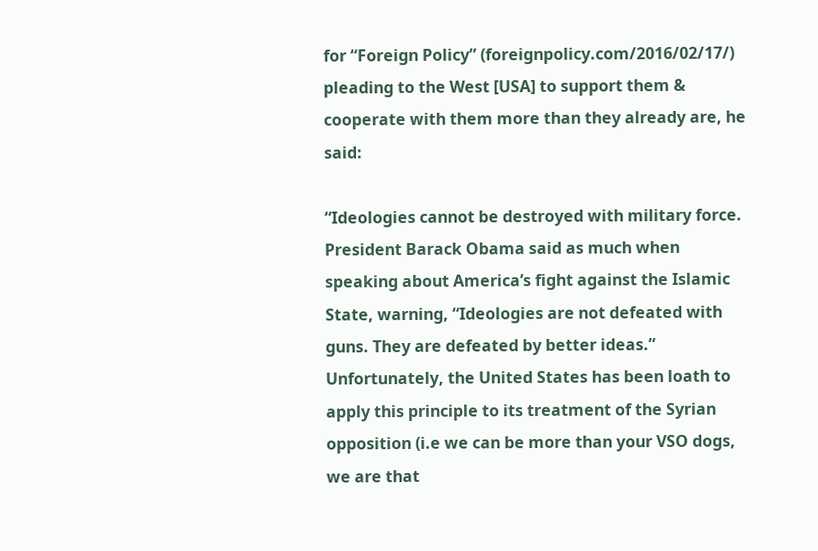for “Foreign Policy” (foreignpolicy.com/2016/02/17/) pleading to the West [USA] to support them & cooperate with them more than they already are, he said:

“Ideologies cannot be destroyed with military force. President Barack Obama said as much when speaking about America’s fight against the Islamic State, warning, “Ideologies are not defeated with guns. They are defeated by better ideas.” Unfortunately, the United States has been loath to apply this principle to its treatment of the Syrian opposition (i.e we can be more than your VSO dogs, we are that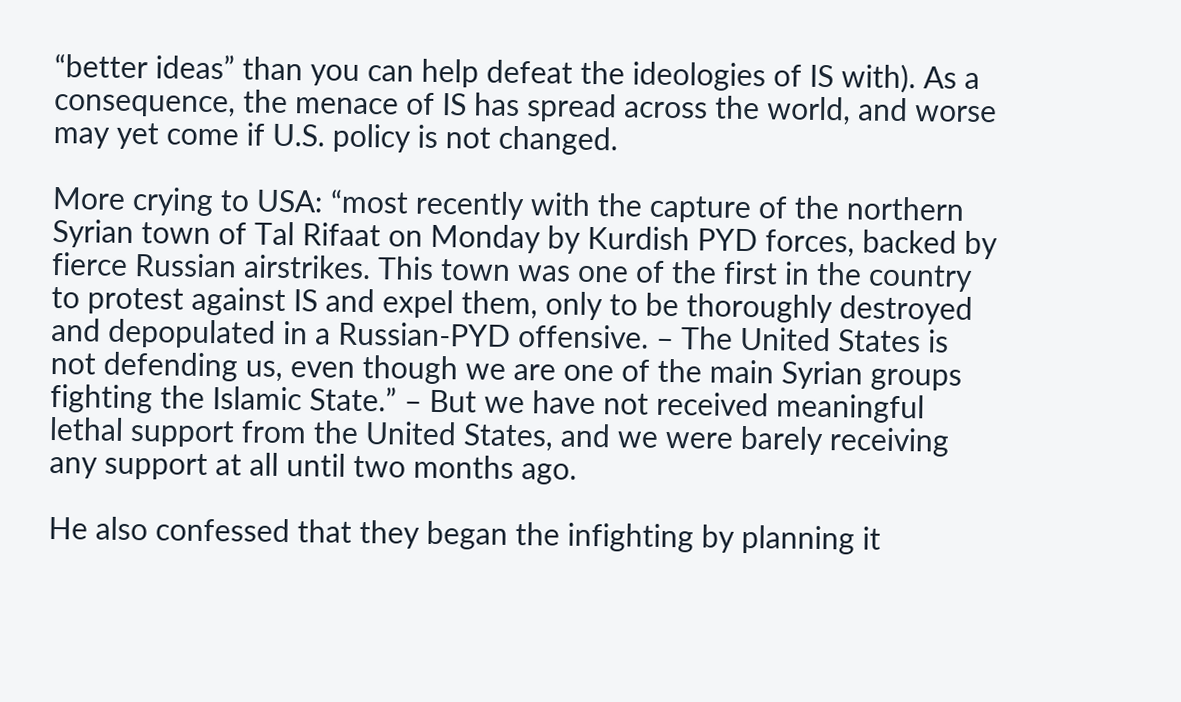“better ideas” than you can help defeat the ideologies of IS with). As a consequence, the menace of IS has spread across the world, and worse may yet come if U.S. policy is not changed.

More crying to USA: “most recently with the capture of the northern Syrian town of Tal Rifaat on Monday by Kurdish PYD forces, backed by fierce Russian airstrikes. This town was one of the first in the country to protest against IS and expel them, only to be thoroughly destroyed and depopulated in a Russian-PYD offensive. – The United States is not defending us, even though we are one of the main Syrian groups fighting the Islamic State.” – But we have not received meaningful lethal support from the United States, and we were barely receiving any support at all until two months ago.

He also confessed that they began the infighting by planning it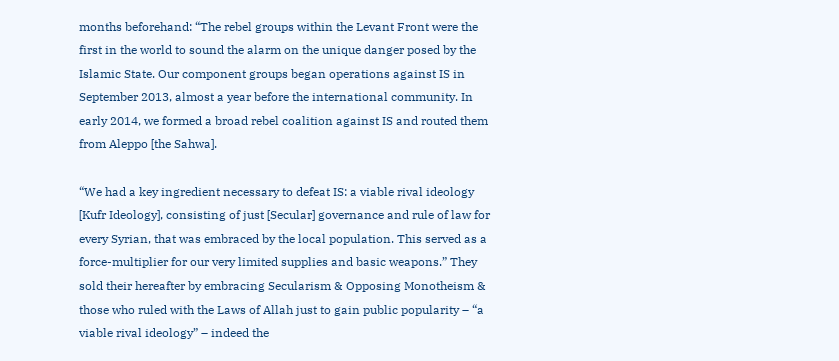months beforehand: “The rebel groups within the Levant Front were the first in the world to sound the alarm on the unique danger posed by the Islamic State. Our component groups began operations against IS in September 2013, almost a year before the international community. In early 2014, we formed a broad rebel coalition against IS and routed them from Aleppo [the Sahwa].

“We had a key ingredient necessary to defeat IS: a viable rival ideology [Kufr Ideology], consisting of just [Secular] governance and rule of law for every Syrian, that was embraced by the local population. This served as a force-multiplier for our very limited supplies and basic weapons.” They sold their hereafter by embracing Secularism & Opposing Monotheism & those who ruled with the Laws of Allah just to gain public popularity – “a viable rival ideology” – indeed the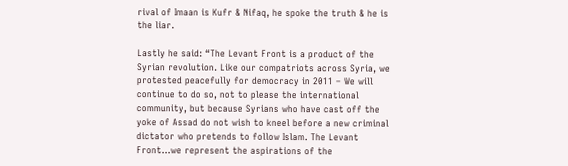rival of Imaan is Kufr & Nifaq, he spoke the truth & he is the liar.

Lastly he said: “The Levant Front is a product of the Syrian revolution. Like our compatriots across Syria, we protested peacefully for democracy in 2011 – We will continue to do so, not to please the international community, but because Syrians who have cast off the yoke of Assad do not wish to kneel before a new criminal dictator who pretends to follow Islam. The Levant Front…we represent the aspirations of the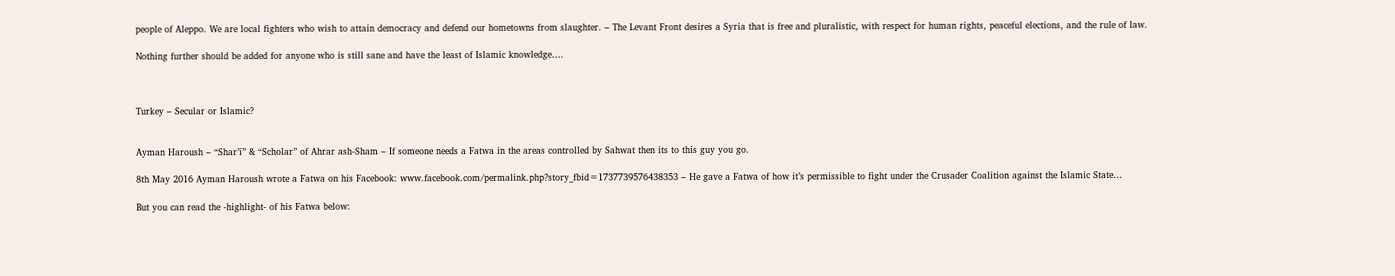people of Aleppo. We are local fighters who wish to attain democracy and defend our hometowns from slaughter. – The Levant Front desires a Syria that is free and pluralistic, with respect for human rights, peaceful elections, and the rule of law.

Nothing further should be added for anyone who is still sane and have the least of Islamic knowledge….



Turkey – Secular or Islamic?


Ayman Haroush – “Shar’ī” & “Scholar” of Ahrar ash-Sham – If someone needs a Fatwa in the areas controlled by Sahwat then its to this guy you go.

8th May 2016 Ayman Haroush wrote a Fatwa on his Facebook: www.facebook.com/permalink.php?story_fbid=1737739576438353 – He gave a Fatwa of how it’s permissible to fight under the Crusader Coalition against the Islamic State…

But you can read the -highlight- of his Fatwa below: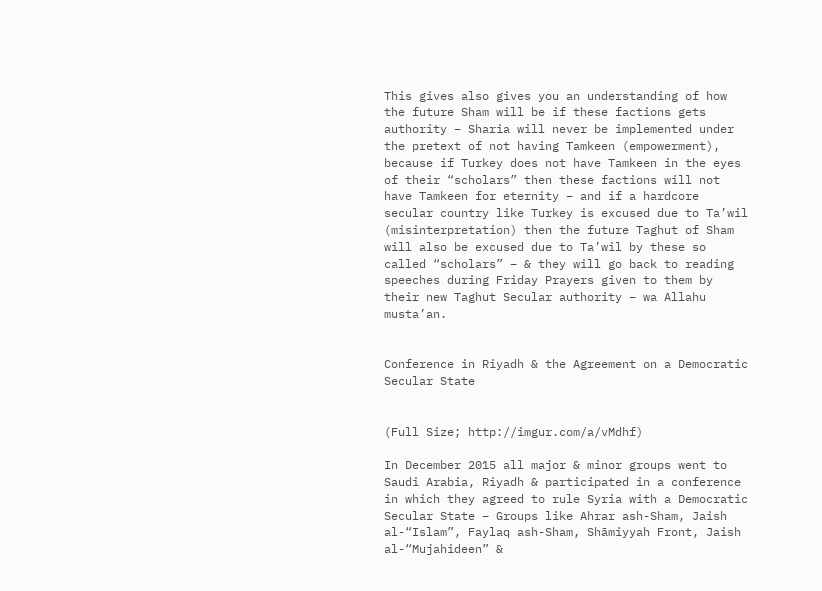This gives also gives you an understanding of how the future Sham will be if these factions gets authority – Sharia will never be implemented under the pretext of not having Tamkeen (empowerment), because if Turkey does not have Tamkeen in the eyes of their “scholars” then these factions will not have Tamkeen for eternity – and if a hardcore secular country like Turkey is excused due to Ta’wil (misinterpretation) then the future Taghut of Sham will also be excused due to Ta’wil by these so called “scholars” – & they will go back to reading speeches during Friday Prayers given to them by their new Taghut Secular authority – wa Allahu musta’an.


Conference in Riyadh & the Agreement on a Democratic Secular State


(Full Size; http://imgur.com/a/vMdhf)

In December 2015 all major & minor groups went to Saudi Arabia, Riyadh & participated in a conference in which they agreed to rule Syria with a Democratic Secular State – Groups like Ahrar ash-Sham, Jaish al-“Islam”, Faylaq ash-Sham, Shāmiyyah Front, Jaish al-“Mujahideen” &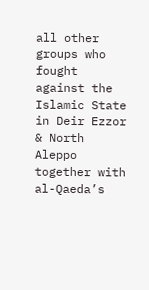all other groups who fought against the Islamic State in Deir Ezzor & North Aleppo together with al-Qaeda’s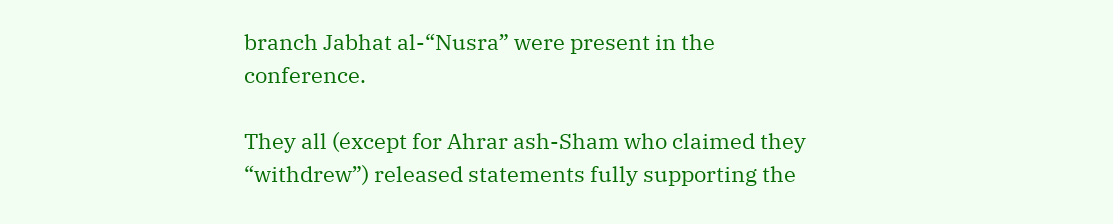branch Jabhat al-“Nusra” were present in the conference.

They all (except for Ahrar ash-Sham who claimed they “withdrew”) released statements fully supporting the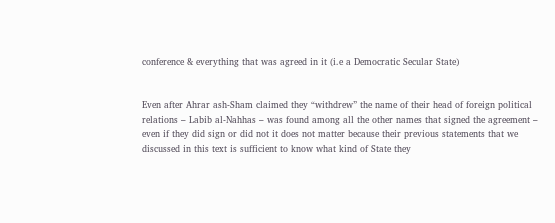conference & everything that was agreed in it (i.e a Democratic Secular State)


Even after Ahrar ash-Sham claimed they “withdrew” the name of their head of foreign political relations – Labib al-Nahhas – was found among all the other names that signed the agreement – even if they did sign or did not it does not matter because their previous statements that we discussed in this text is sufficient to know what kind of State they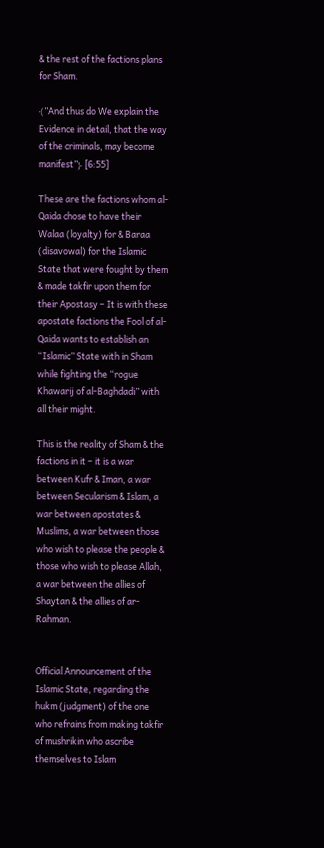& the rest of the factions plans for Sham.

﴾”And thus do We explain the Evidence in detail, that the way of the criminals, may become manifest”﴿ [6:55]

These are the factions whom al-Qaida chose to have their Walaa (loyalty) for & Baraa (disavowal) for the Islamic State that were fought by them & made takfir upon them for their Apostasy – It is with these apostate factions the Fool of al-Qaida wants to establish an “Islamic” State with in Sham while fighting the “rogue Khawarij of al-Baghdadi” with all their might.

This is the reality of Sham & the factions in it – it is a war between Kufr & Iman, a war between Secularism & Islam, a war between apostates & Muslims, a war between those who wish to please the people & those who wish to please Allah, a war between the allies of Shaytan & the allies of ar-Rahman.


Official Announcement of the Islamic State, regarding the hukm (judgment) of the one who refrains from making takfir of mushrikin who ascribe themselves to Islam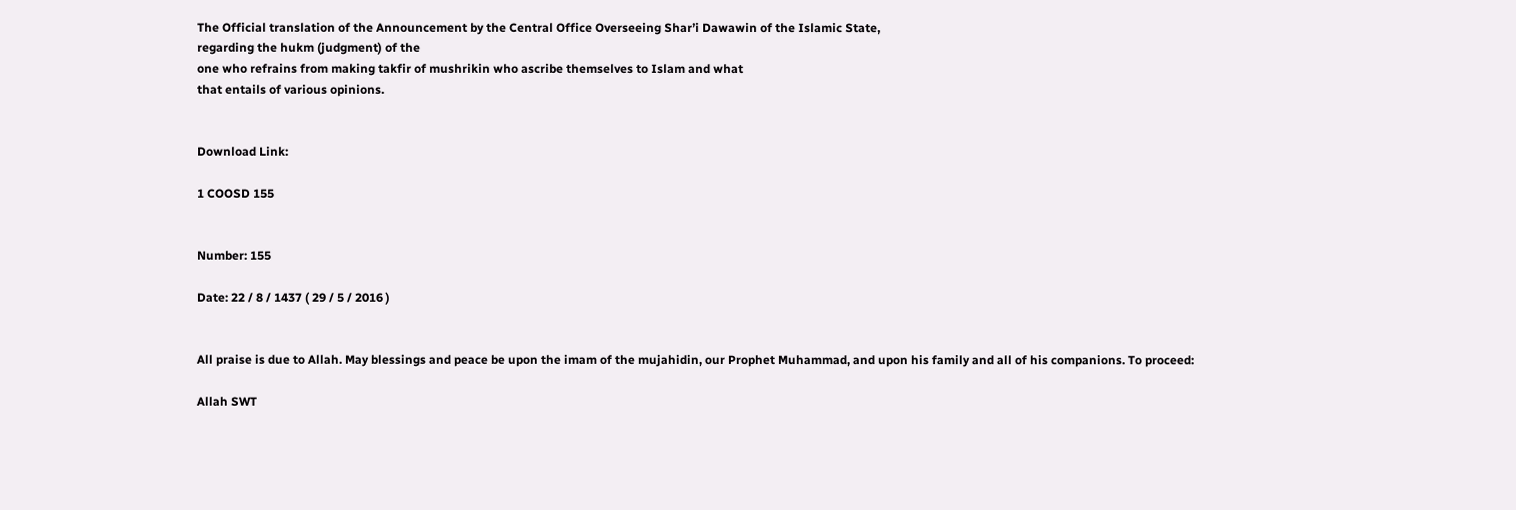The Official translation of the Announcement by the Central Office Overseeing Shar’i Dawawin of the Islamic State,
regarding the hukm (judgment) of the
one who refrains from making takfir of mushrikin who ascribe themselves to Islam and what
that entails of various opinions.


Download Link:

1 COOSD 155


Number: 155

Date: 22 / 8 / 1437 ( 29 / 5 / 2016 )


All praise is due to Allah. May blessings and peace be upon the imam of the mujahidin, our Prophet Muhammad, and upon his family and all of his companions. To proceed:

Allah SWT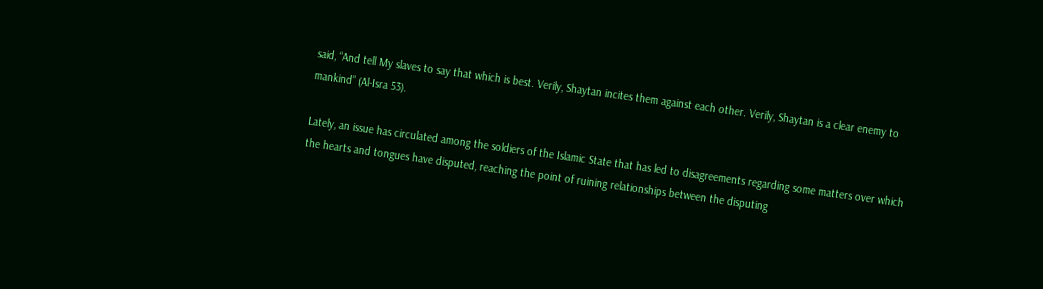said, “And tell My slaves to say that which is best. Verily, Shaytan incites them against each other. Verily, Shaytan is a clear enemy to mankind” (Al-Isra 53).

Lately, an issue has circulated among the soldiers of the Islamic State that has led to disagreements regarding some matters over which the hearts and tongues have disputed, reaching the point of ruining relationships between the disputing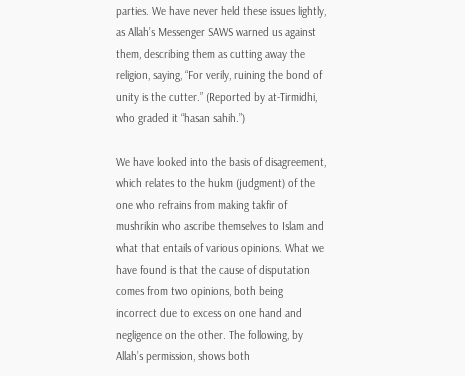parties. We have never held these issues lightly, as Allah’s Messenger SAWS warned us against them, describing them as cutting away the religion, saying, “For verily, ruining the bond of unity is the cutter.” (Reported by at-Tirmidhi, who graded it “hasan sahih.”)

We have looked into the basis of disagreement, which relates to the hukm (judgment) of the one who refrains from making takfir of mushrikin who ascribe themselves to Islam and what that entails of various opinions. What we have found is that the cause of disputation comes from two opinions, both being incorrect due to excess on one hand and negligence on the other. The following, by Allah’s permission, shows both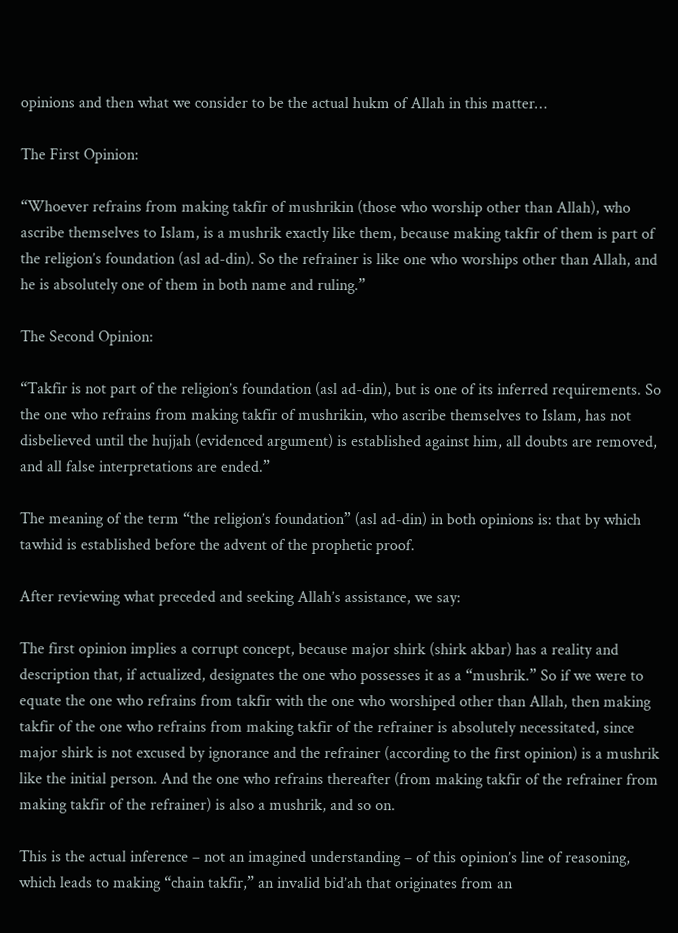opinions and then what we consider to be the actual hukm of Allah in this matter…

The First Opinion:

“Whoever refrains from making takfir of mushrikin (those who worship other than Allah), who ascribe themselves to Islam, is a mushrik exactly like them, because making takfir of them is part of the religion’s foundation (asl ad-din). So the refrainer is like one who worships other than Allah, and he is absolutely one of them in both name and ruling.”

The Second Opinion:

“Takfir is not part of the religion’s foundation (asl ad-din), but is one of its inferred requirements. So the one who refrains from making takfir of mushrikin, who ascribe themselves to Islam, has not disbelieved until the hujjah (evidenced argument) is established against him, all doubts are removed, and all false interpretations are ended.”

The meaning of the term “the religion’s foundation” (asl ad-din) in both opinions is: that by which tawhid is established before the advent of the prophetic proof.

After reviewing what preceded and seeking Allah’s assistance, we say:

The first opinion implies a corrupt concept, because major shirk (shirk akbar) has a reality and description that, if actualized, designates the one who possesses it as a “mushrik.” So if we were to equate the one who refrains from takfir with the one who worshiped other than Allah, then making takfir of the one who refrains from making takfir of the refrainer is absolutely necessitated, since major shirk is not excused by ignorance and the refrainer (according to the first opinion) is a mushrik like the initial person. And the one who refrains thereafter (from making takfir of the refrainer from making takfir of the refrainer) is also a mushrik, and so on.

This is the actual inference – not an imagined understanding – of this opinion’s line of reasoning, which leads to making “chain takfir,” an invalid bid’ah that originates from an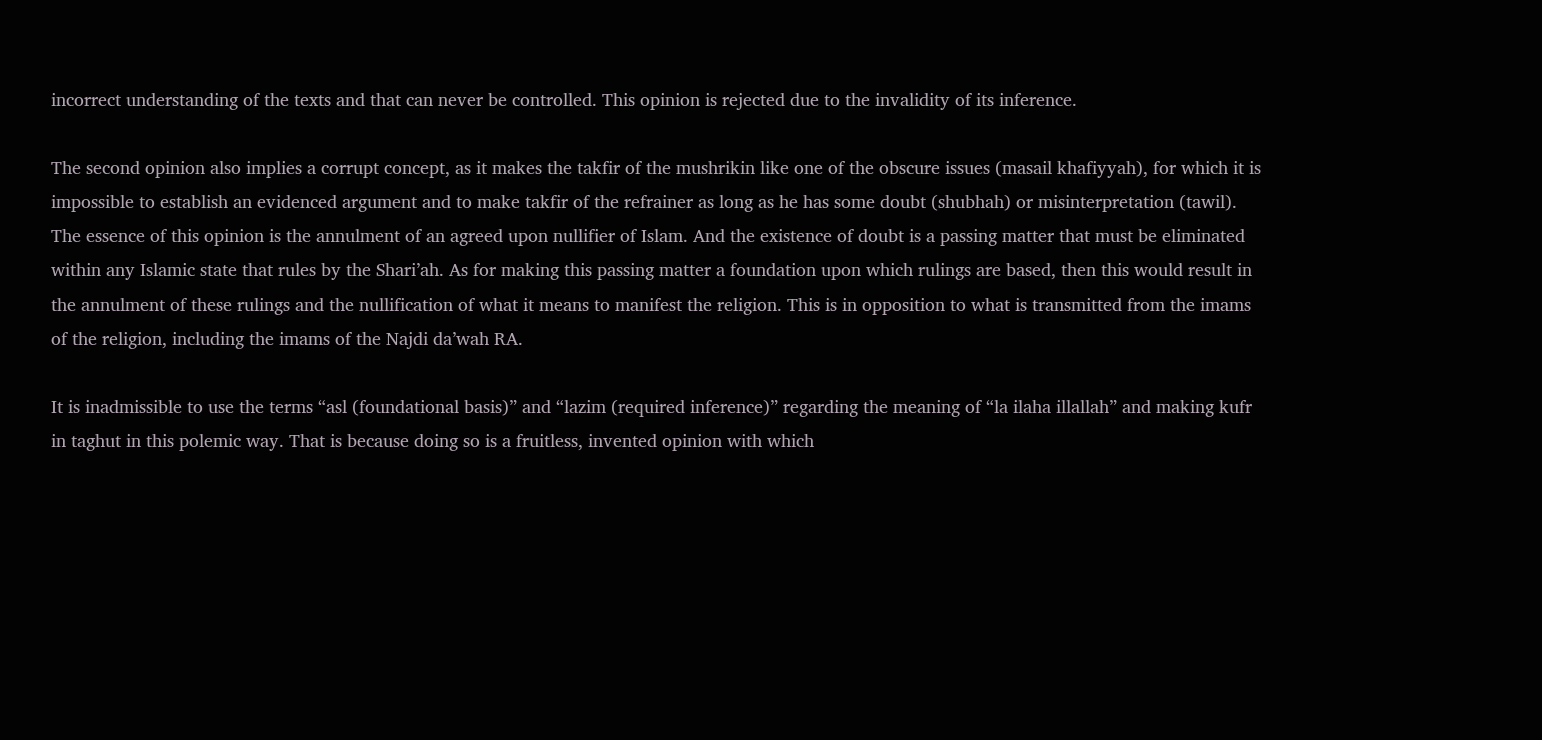incorrect understanding of the texts and that can never be controlled. This opinion is rejected due to the invalidity of its inference.

The second opinion also implies a corrupt concept, as it makes the takfir of the mushrikin like one of the obscure issues (masail khafiyyah), for which it is impossible to establish an evidenced argument and to make takfir of the refrainer as long as he has some doubt (shubhah) or misinterpretation (tawil). The essence of this opinion is the annulment of an agreed upon nullifier of Islam. And the existence of doubt is a passing matter that must be eliminated within any Islamic state that rules by the Shari’ah. As for making this passing matter a foundation upon which rulings are based, then this would result in the annulment of these rulings and the nullification of what it means to manifest the religion. This is in opposition to what is transmitted from the imams of the religion, including the imams of the Najdi da’wah RA.

It is inadmissible to use the terms “asl (foundational basis)” and “lazim (required inference)” regarding the meaning of “la ilaha illallah” and making kufr in taghut in this polemic way. That is because doing so is a fruitless, invented opinion with which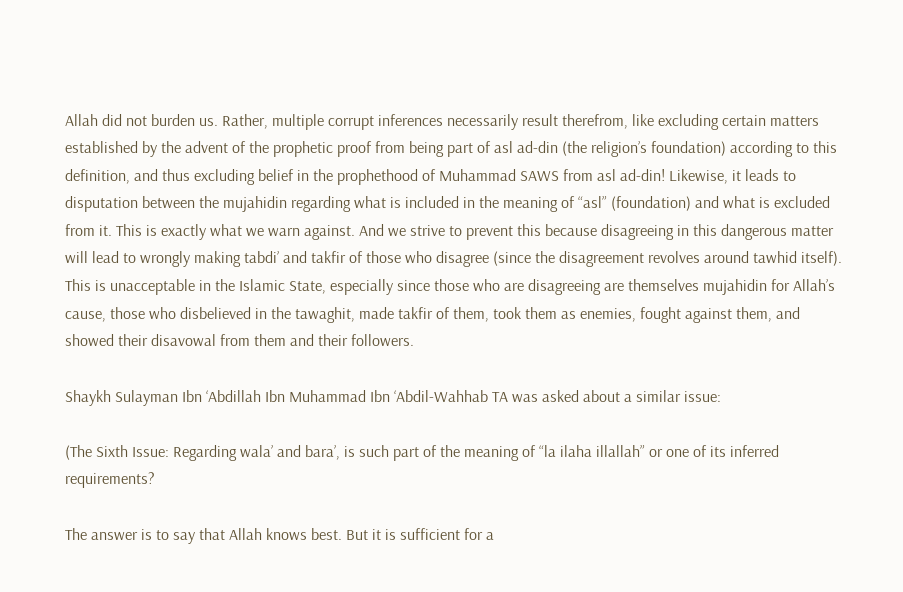Allah did not burden us. Rather, multiple corrupt inferences necessarily result therefrom, like excluding certain matters established by the advent of the prophetic proof from being part of asl ad-din (the religion’s foundation) according to this definition, and thus excluding belief in the prophethood of Muhammad SAWS from asl ad-din! Likewise, it leads to disputation between the mujahidin regarding what is included in the meaning of “asl” (foundation) and what is excluded from it. This is exactly what we warn against. And we strive to prevent this because disagreeing in this dangerous matter will lead to wrongly making tabdi’ and takfir of those who disagree (since the disagreement revolves around tawhid itself). This is unacceptable in the Islamic State, especially since those who are disagreeing are themselves mujahidin for Allah’s cause, those who disbelieved in the tawaghit, made takfir of them, took them as enemies, fought against them, and showed their disavowal from them and their followers.

Shaykh Sulayman Ibn ‘Abdillah Ibn Muhammad Ibn ‘Abdil-Wahhab TA was asked about a similar issue:

(The Sixth Issue: Regarding wala’ and bara’, is such part of the meaning of “la ilaha illallah” or one of its inferred requirements?

The answer is to say that Allah knows best. But it is sufficient for a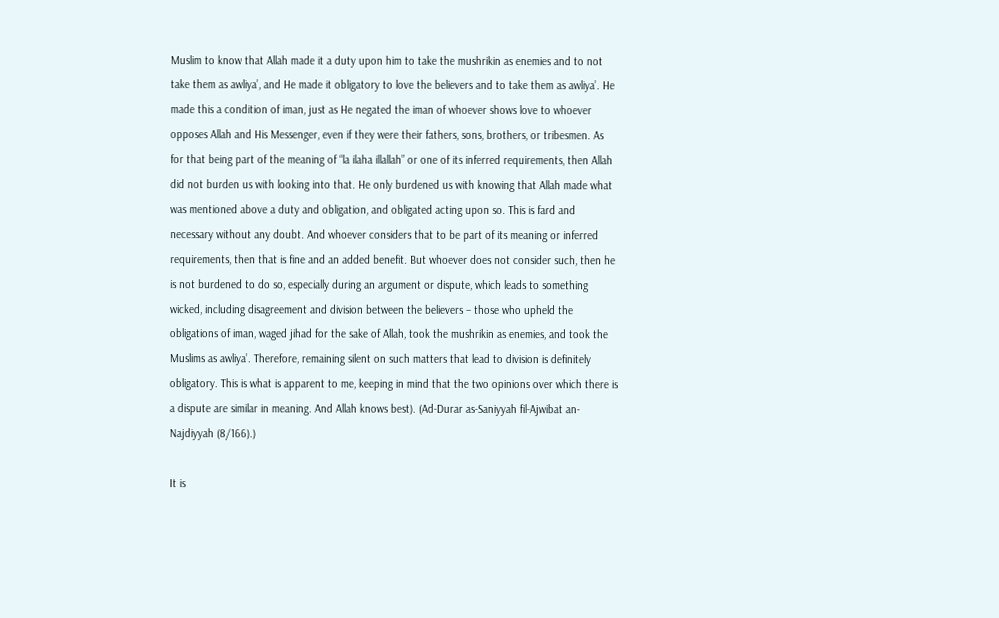Muslim to know that Allah made it a duty upon him to take the mushrikin as enemies and to not take them as awliya’, and He made it obligatory to love the believers and to take them as awliya’. He made this a condition of iman, just as He negated the iman of whoever shows love to whoever opposes Allah and His Messenger, even if they were their fathers, sons, brothers, or tribesmen. As for that being part of the meaning of “la ilaha illallah” or one of its inferred requirements, then Allah did not burden us with looking into that. He only burdened us with knowing that Allah made what was mentioned above a duty and obligation, and obligated acting upon so. This is fard and necessary without any doubt. And whoever considers that to be part of its meaning or inferred requirements, then that is fine and an added benefit. But whoever does not consider such, then he is not burdened to do so, especially during an argument or dispute, which leads to something wicked, including disagreement and division between the believers – those who upheld the obligations of iman, waged jihad for the sake of Allah, took the mushrikin as enemies, and took the Muslims as awliya’. Therefore, remaining silent on such matters that lead to division is definitely obligatory. This is what is apparent to me, keeping in mind that the two opinions over which there is a dispute are similar in meaning. And Allah knows best). (Ad-Durar as-Saniyyah fil-Ajwibat an-Najdiyyah (8/166).)

It is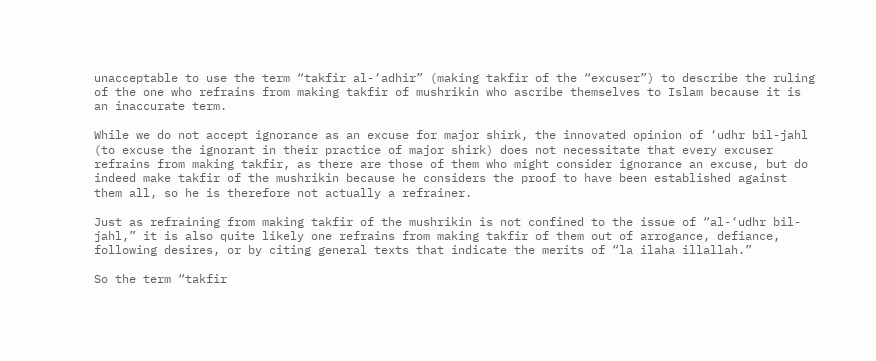unacceptable to use the term “takfir al-‘adhir” (making takfir of the “excuser”) to describe the ruling of the one who refrains from making takfir of mushrikin who ascribe themselves to Islam because it is an inaccurate term.

While we do not accept ignorance as an excuse for major shirk, the innovated opinion of ‘udhr bil-jahl (to excuse the ignorant in their practice of major shirk) does not necessitate that every excuser refrains from making takfir, as there are those of them who might consider ignorance an excuse, but do indeed make takfir of the mushrikin because he considers the proof to have been established against them all, so he is therefore not actually a refrainer.

Just as refraining from making takfir of the mushrikin is not confined to the issue of “al-‘udhr bil-jahl,” it is also quite likely one refrains from making takfir of them out of arrogance, defiance, following desires, or by citing general texts that indicate the merits of “la ilaha illallah.”

So the term “takfir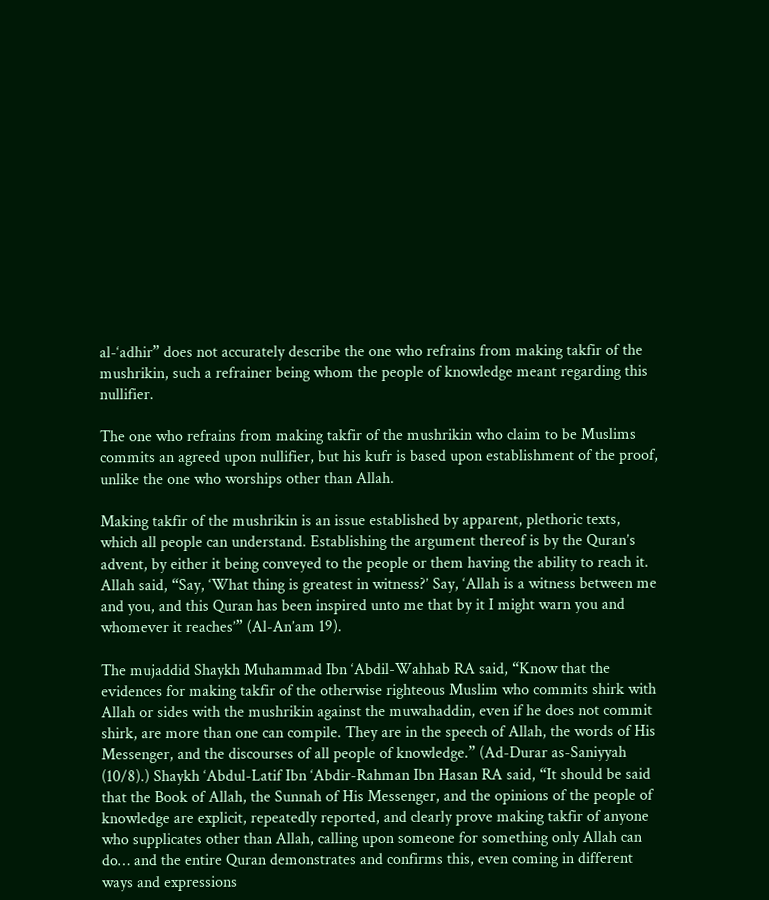al-‘adhir” does not accurately describe the one who refrains from making takfir of the mushrikin, such a refrainer being whom the people of knowledge meant regarding this nullifier.

The one who refrains from making takfir of the mushrikin who claim to be Muslims commits an agreed upon nullifier, but his kufr is based upon establishment of the proof, unlike the one who worships other than Allah.

Making takfir of the mushrikin is an issue established by apparent, plethoric texts, which all people can understand. Establishing the argument thereof is by the Quran’s advent, by either it being conveyed to the people or them having the ability to reach it. Allah said, “Say, ‘What thing is greatest in witness?’ Say, ‘Allah is a witness between me and you, and this Quran has been inspired unto me that by it I might warn you and whomever it reaches’” (Al-An’am 19).

The mujaddid Shaykh Muhammad Ibn ‘Abdil-Wahhab RA said, “Know that the evidences for making takfir of the otherwise righteous Muslim who commits shirk with Allah or sides with the mushrikin against the muwahaddin, even if he does not commit shirk, are more than one can compile. They are in the speech of Allah, the words of His Messenger, and the discourses of all people of knowledge.” (Ad-Durar as-Saniyyah (10/8).) Shaykh ‘Abdul-Latif Ibn ‘Abdir-Rahman Ibn Hasan RA said, “It should be said that the Book of Allah, the Sunnah of His Messenger, and the opinions of the people of knowledge are explicit, repeatedly reported, and clearly prove making takfir of anyone who supplicates other than Allah, calling upon someone for something only Allah can do… and the entire Quran demonstrates and confirms this, even coming in different ways and expressions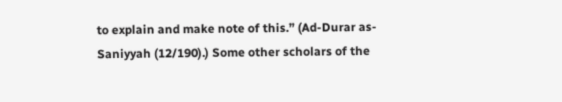to explain and make note of this.” (Ad-Durar as-Saniyyah (12/190).) Some other scholars of the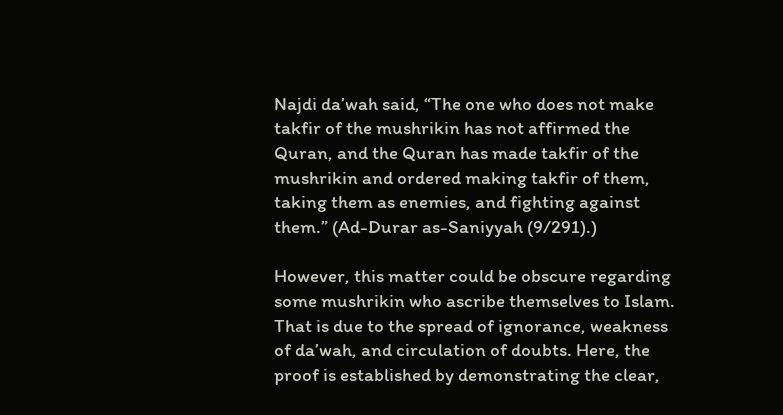Najdi da’wah said, “The one who does not make takfir of the mushrikin has not affirmed the Quran, and the Quran has made takfir of the mushrikin and ordered making takfir of them, taking them as enemies, and fighting against them.” (Ad-Durar as-Saniyyah (9/291).)

However, this matter could be obscure regarding some mushrikin who ascribe themselves to Islam. That is due to the spread of ignorance, weakness of da’wah, and circulation of doubts. Here, the proof is established by demonstrating the clear,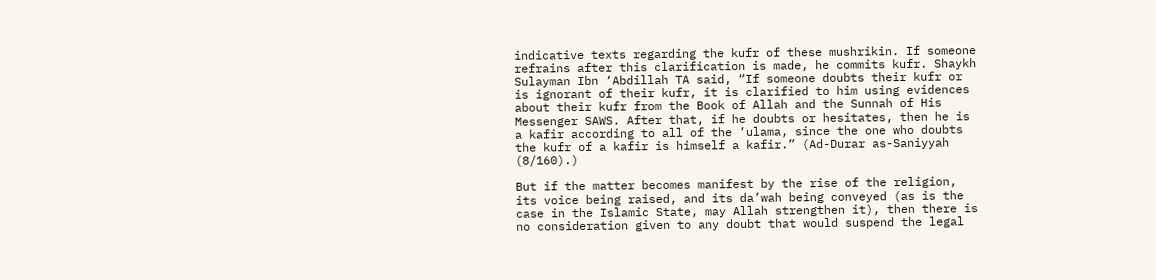indicative texts regarding the kufr of these mushrikin. If someone refrains after this clarification is made, he commits kufr. Shaykh Sulayman Ibn ‘Abdillah TA said, “If someone doubts their kufr or is ignorant of their kufr, it is clarified to him using evidences about their kufr from the Book of Allah and the Sunnah of His Messenger SAWS. After that, if he doubts or hesitates, then he is a kafir according to all of the ‘ulama, since the one who doubts the kufr of a kafir is himself a kafir.” (Ad-Durar as-Saniyyah (8/160).)

But if the matter becomes manifest by the rise of the religion, its voice being raised, and its da’wah being conveyed (as is the case in the Islamic State, may Allah strengthen it), then there is no consideration given to any doubt that would suspend the legal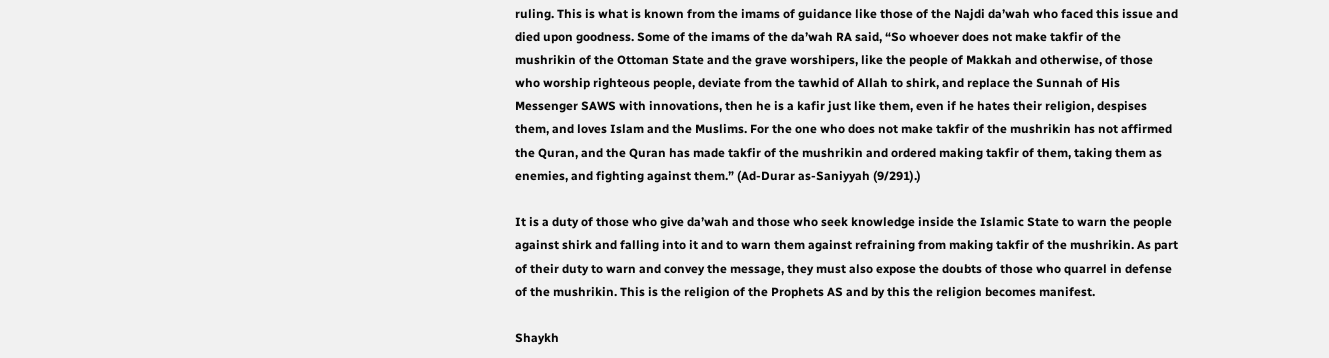ruling. This is what is known from the imams of guidance like those of the Najdi da’wah who faced this issue and died upon goodness. Some of the imams of the da’wah RA said, “So whoever does not make takfir of the mushrikin of the Ottoman State and the grave worshipers, like the people of Makkah and otherwise, of those who worship righteous people, deviate from the tawhid of Allah to shirk, and replace the Sunnah of His Messenger SAWS with innovations, then he is a kafir just like them, even if he hates their religion, despises them, and loves Islam and the Muslims. For the one who does not make takfir of the mushrikin has not affirmed the Quran, and the Quran has made takfir of the mushrikin and ordered making takfir of them, taking them as enemies, and fighting against them.” (Ad-Durar as-Saniyyah (9/291).)

It is a duty of those who give da’wah and those who seek knowledge inside the Islamic State to warn the people against shirk and falling into it and to warn them against refraining from making takfir of the mushrikin. As part of their duty to warn and convey the message, they must also expose the doubts of those who quarrel in defense of the mushrikin. This is the religion of the Prophets AS and by this the religion becomes manifest.

Shaykh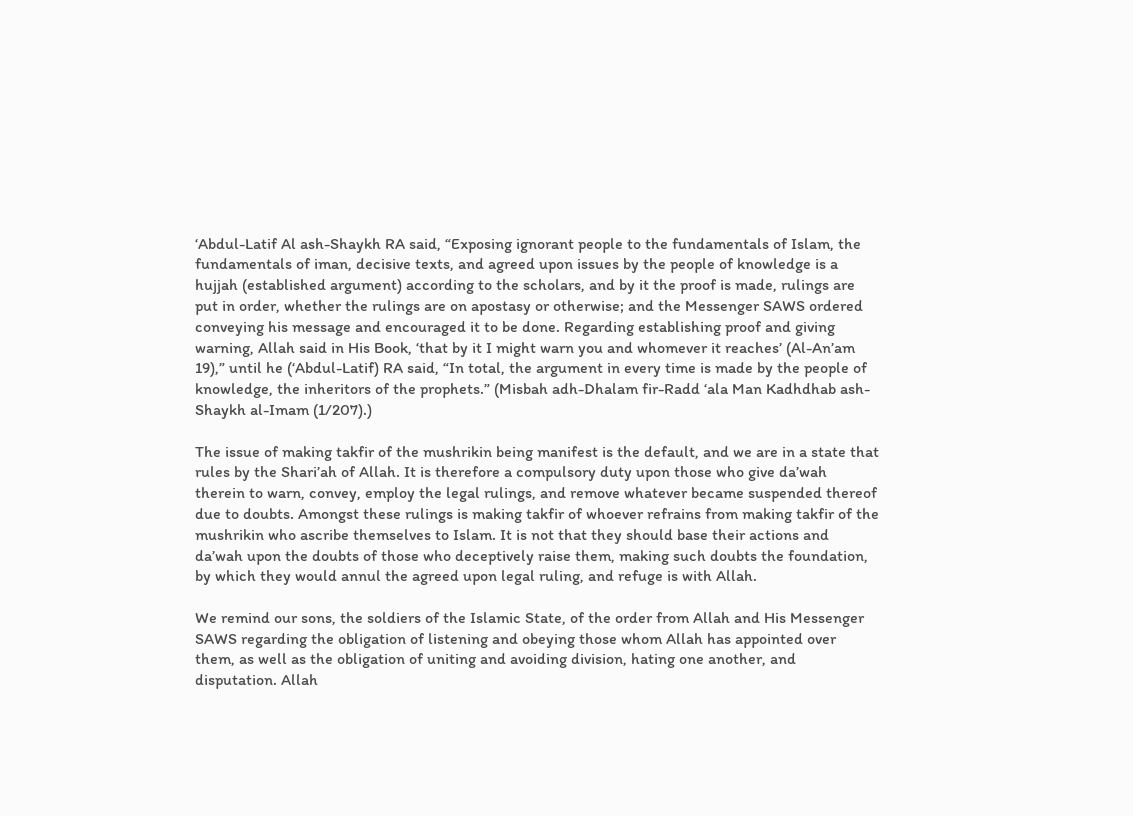‘Abdul-Latif Al ash-Shaykh RA said, “Exposing ignorant people to the fundamentals of Islam, the fundamentals of iman, decisive texts, and agreed upon issues by the people of knowledge is a hujjah (established argument) according to the scholars, and by it the proof is made, rulings are put in order, whether the rulings are on apostasy or otherwise; and the Messenger SAWS ordered conveying his message and encouraged it to be done. Regarding establishing proof and giving warning, Allah said in His Book, ‘that by it I might warn you and whomever it reaches’ (Al-An’am 19),” until he (‘Abdul-Latif) RA said, “In total, the argument in every time is made by the people of knowledge, the inheritors of the prophets.” (Misbah adh-Dhalam fir-Radd ‘ala Man Kadhdhab ash-Shaykh al-Imam (1/207).)

The issue of making takfir of the mushrikin being manifest is the default, and we are in a state that rules by the Shari’ah of Allah. It is therefore a compulsory duty upon those who give da’wah therein to warn, convey, employ the legal rulings, and remove whatever became suspended thereof due to doubts. Amongst these rulings is making takfir of whoever refrains from making takfir of the mushrikin who ascribe themselves to Islam. It is not that they should base their actions and da’wah upon the doubts of those who deceptively raise them, making such doubts the foundation, by which they would annul the agreed upon legal ruling, and refuge is with Allah.

We remind our sons, the soldiers of the Islamic State, of the order from Allah and His Messenger SAWS regarding the obligation of listening and obeying those whom Allah has appointed over them, as well as the obligation of uniting and avoiding division, hating one another, and disputation. Allah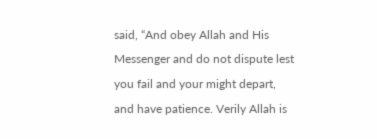said, “And obey Allah and His Messenger and do not dispute lest you fail and your might depart, and have patience. Verily Allah is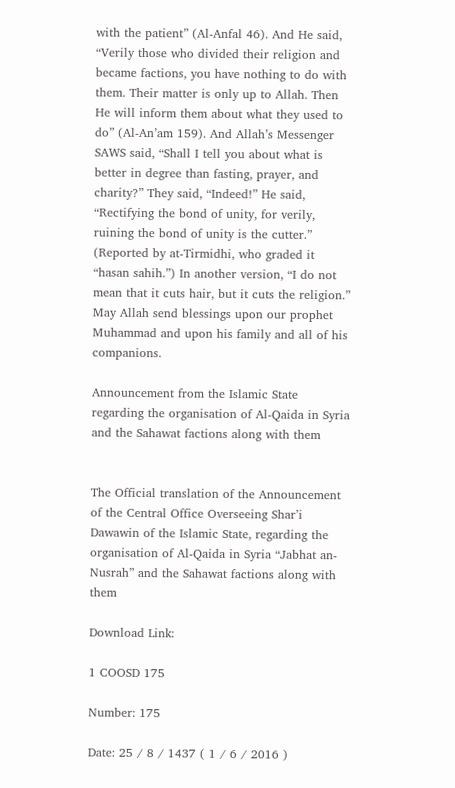with the patient” (Al-Anfal 46). And He said, “Verily those who divided their religion and became factions, you have nothing to do with them. Their matter is only up to Allah. Then He will inform them about what they used to do” (Al-An’am 159). And Allah’s Messenger SAWS said, “Shall I tell you about what is better in degree than fasting, prayer, and charity?” They said, “Indeed!” He said, “Rectifying the bond of unity, for verily, ruining the bond of unity is the cutter.” (Reported by at-Tirmidhi, who graded it “hasan sahih.”) In another version, “I do not mean that it cuts hair, but it cuts the religion.” May Allah send blessings upon our prophet Muhammad and upon his family and all of his companions.

Announcement from the Islamic State regarding the organisation of Al-Qaida in Syria and the Sahawat factions along with them


The Official translation of the Announcement of the Central Office Overseeing Shar’i Dawawin of the Islamic State, regarding the organisation of Al-Qaida in Syria “Jabhat an-Nusrah” and the Sahawat factions along with them

Download Link:

1 COOSD 175

Number: 175

Date: 25 / 8 / 1437 ( 1 / 6 / 2016 )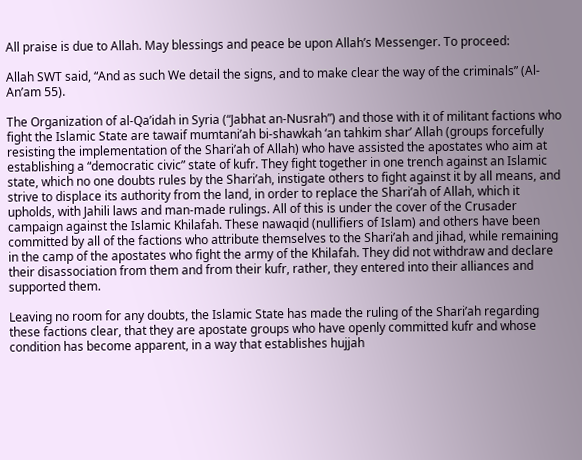All praise is due to Allah. May blessings and peace be upon Allah’s Messenger. To proceed:

Allah SWT said, “And as such We detail the signs, and to make clear the way of the criminals” (Al-An’am 55).

The Organization of al-Qa’idah in Syria (“Jabhat an-Nusrah”) and those with it of militant factions who fight the Islamic State are tawaif mumtani’ah bi-shawkah ‘an tahkim shar’ Allah (groups forcefully resisting the implementation of the Shari’ah of Allah) who have assisted the apostates who aim at establishing a “democratic civic” state of kufr. They fight together in one trench against an Islamic state, which no one doubts rules by the Shari’ah, instigate others to fight against it by all means, and strive to displace its authority from the land, in order to replace the Shari’ah of Allah, which it upholds, with Jahili laws and man-made rulings. All of this is under the cover of the Crusader campaign against the Islamic Khilafah. These nawaqid (nullifiers of Islam) and others have been committed by all of the factions who attribute themselves to the Shari’ah and jihad, while remaining in the camp of the apostates who fight the army of the Khilafah. They did not withdraw and declare their disassociation from them and from their kufr, rather, they entered into their alliances and supported them.

Leaving no room for any doubts, the Islamic State has made the ruling of the Shari’ah regarding these factions clear, that they are apostate groups who have openly committed kufr and whose condition has become apparent, in a way that establishes hujjah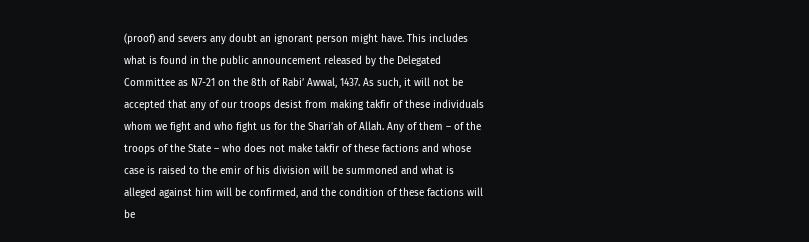(proof) and severs any doubt an ignorant person might have. This includes what is found in the public announcement released by the Delegated Committee as N7-21 on the 8th of Rabi’ Awwal, 1437. As such, it will not be accepted that any of our troops desist from making takfir of these individuals whom we fight and who fight us for the Shari’ah of Allah. Any of them – of the troops of the State – who does not make takfir of these factions and whose case is raised to the emir of his division will be summoned and what is alleged against him will be confirmed, and the condition of these factions will be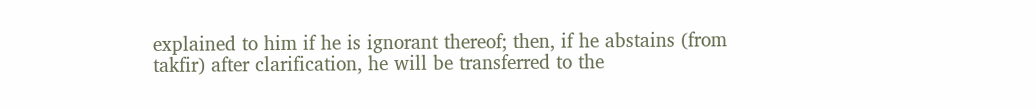explained to him if he is ignorant thereof; then, if he abstains (from takfir) after clarification, he will be transferred to the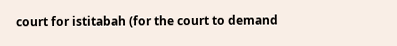court for istitabah (for the court to demand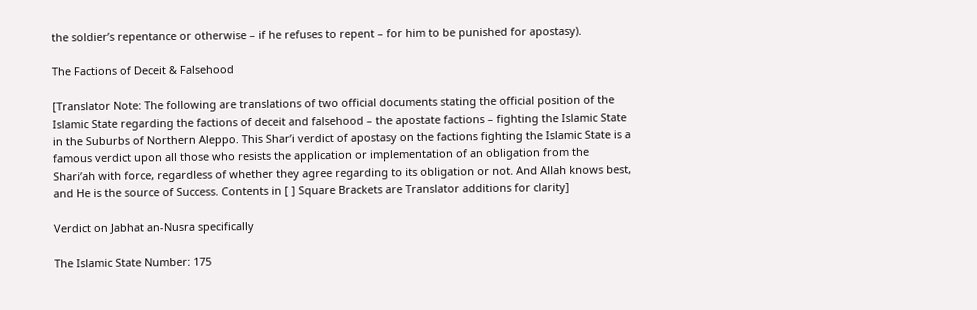the soldier’s repentance or otherwise – if he refuses to repent – for him to be punished for apostasy).

The Factions of Deceit & Falsehood

[Translator Note: The following are translations of two official documents stating the official position of the Islamic State regarding the factions of deceit and falsehood – the apostate factions – fighting the Islamic State in the Suburbs of Northern Aleppo. This Shar’i verdict of apostasy on the factions fighting the Islamic State is a famous verdict upon all those who resists the application or implementation of an obligation from the Shari’ah with force, regardless of whether they agree regarding to its obligation or not. And Allah knows best, and He is the source of Success. Contents in [ ] Square Brackets are Translator additions for clarity]

Verdict on Jabhat an-Nusra specifically

The Islamic State Number: 175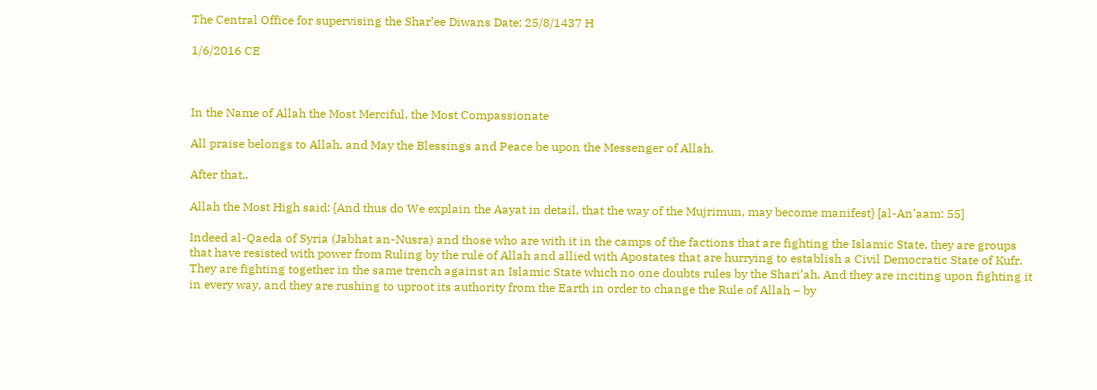The Central Office for supervising the Shar’ee Diwans Date: 25/8/1437 H

1/6/2016 CE



In the Name of Allah the Most Merciful, the Most Compassionate

All praise belongs to Allah, and May the Blessings and Peace be upon the Messenger of Allah.

After that..

Allah the Most High said: {And thus do We explain the Aayat in detail, that the way of the Mujrimun, may become manifest} [al-An’aam: 55]

Indeed al-Qaeda of Syria (Jabhat an-Nusra) and those who are with it in the camps of the factions that are fighting the Islamic State, they are groups that have resisted with power from Ruling by the rule of Allah and allied with Apostates that are hurrying to establish a Civil Democratic State of Kufr. They are fighting together in the same trench against an Islamic State which no one doubts rules by the Shari’ah. And they are inciting upon fighting it in every way, and they are rushing to uproot its authority from the Earth in order to change the Rule of Allah – by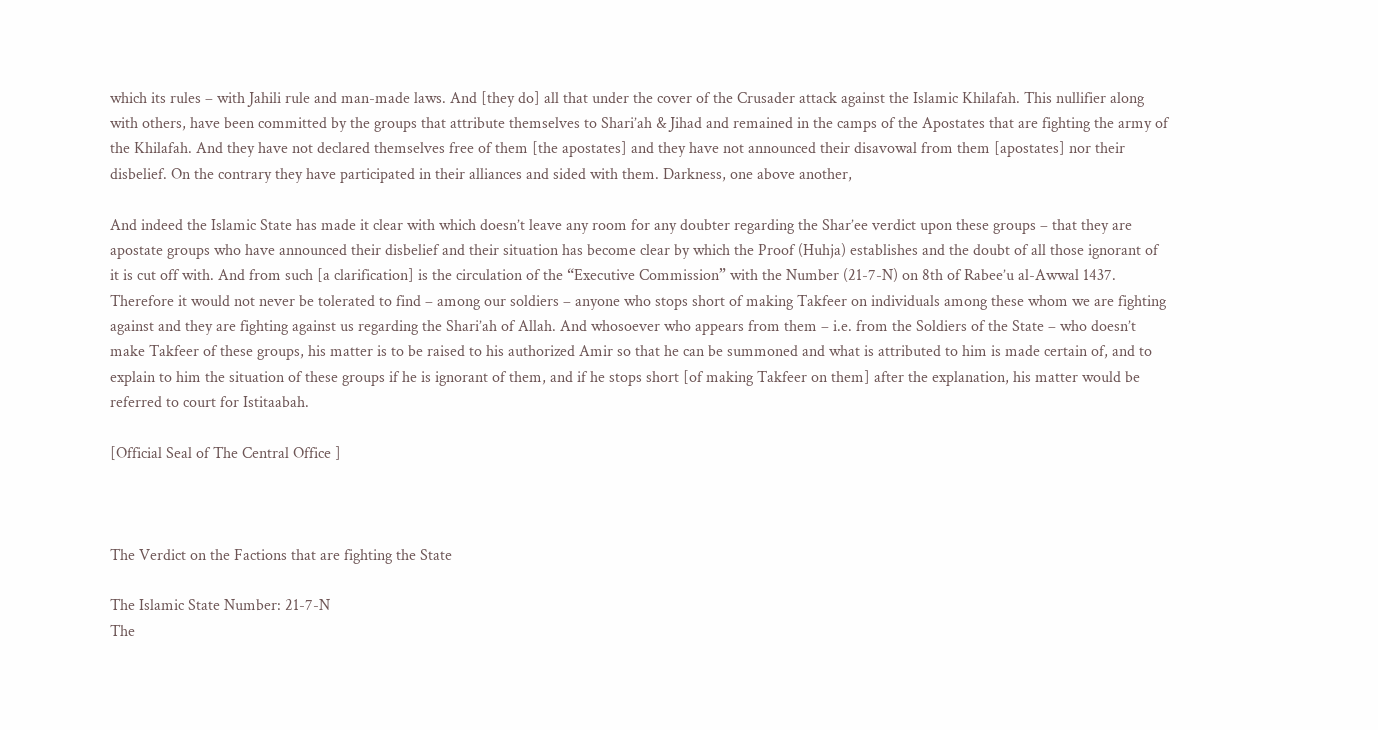which its rules – with Jahili rule and man-made laws. And [they do] all that under the cover of the Crusader attack against the Islamic Khilafah. This nullifier along with others, have been committed by the groups that attribute themselves to Shari’ah & Jihad and remained in the camps of the Apostates that are fighting the army of the Khilafah. And they have not declared themselves free of them [the apostates] and they have not announced their disavowal from them [apostates] nor their disbelief. On the contrary they have participated in their alliances and sided with them. Darkness, one above another,

And indeed the Islamic State has made it clear with which doesn’t leave any room for any doubter regarding the Shar’ee verdict upon these groups – that they are apostate groups who have announced their disbelief and their situation has become clear by which the Proof (Huhja) establishes and the doubt of all those ignorant of it is cut off with. And from such [a clarification] is the circulation of the “Executive Commission” with the Number (21-7-N) on 8th of Rabee’u al-Awwal 1437. Therefore it would not never be tolerated to find – among our soldiers – anyone who stops short of making Takfeer on individuals among these whom we are fighting against and they are fighting against us regarding the Shari’ah of Allah. And whosoever who appears from them – i.e. from the Soldiers of the State – who doesn’t make Takfeer of these groups, his matter is to be raised to his authorized Amir so that he can be summoned and what is attributed to him is made certain of, and to explain to him the situation of these groups if he is ignorant of them, and if he stops short [of making Takfeer on them] after the explanation, his matter would be referred to court for Istitaabah.

[Official Seal of The Central Office ]



The Verdict on the Factions that are fighting the State

The Islamic State Number: 21-7-N
The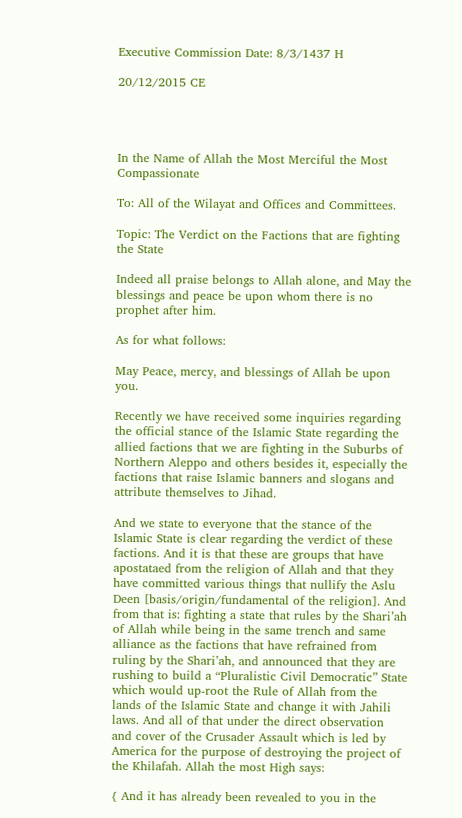Executive Commission Date: 8/3/1437 H

20/12/2015 CE




In the Name of Allah the Most Merciful the Most Compassionate

To: All of the Wilayat and Offices and Committees.

Topic: The Verdict on the Factions that are fighting the State

Indeed all praise belongs to Allah alone, and May the blessings and peace be upon whom there is no prophet after him.

As for what follows:

May Peace, mercy, and blessings of Allah be upon you.

Recently we have received some inquiries regarding the official stance of the Islamic State regarding the allied factions that we are fighting in the Suburbs of Northern Aleppo and others besides it, especially the factions that raise Islamic banners and slogans and attribute themselves to Jihad.

And we state to everyone that the stance of the Islamic State is clear regarding the verdict of these factions. And it is that these are groups that have apostataed from the religion of Allah and that they have committed various things that nullify the Aslu Deen [basis/origin/fundamental of the religion]. And from that is: fighting a state that rules by the Shari’ah of Allah while being in the same trench and same alliance as the factions that have refrained from ruling by the Shari’ah, and announced that they are rushing to build a “Pluralistic Civil Democratic” State which would up-root the Rule of Allah from the lands of the Islamic State and change it with Jahili laws. And all of that under the direct observation and cover of the Crusader Assault which is led by America for the purpose of destroying the project of the Khilafah. Allah the most High says:

{ And it has already been revealed to you in the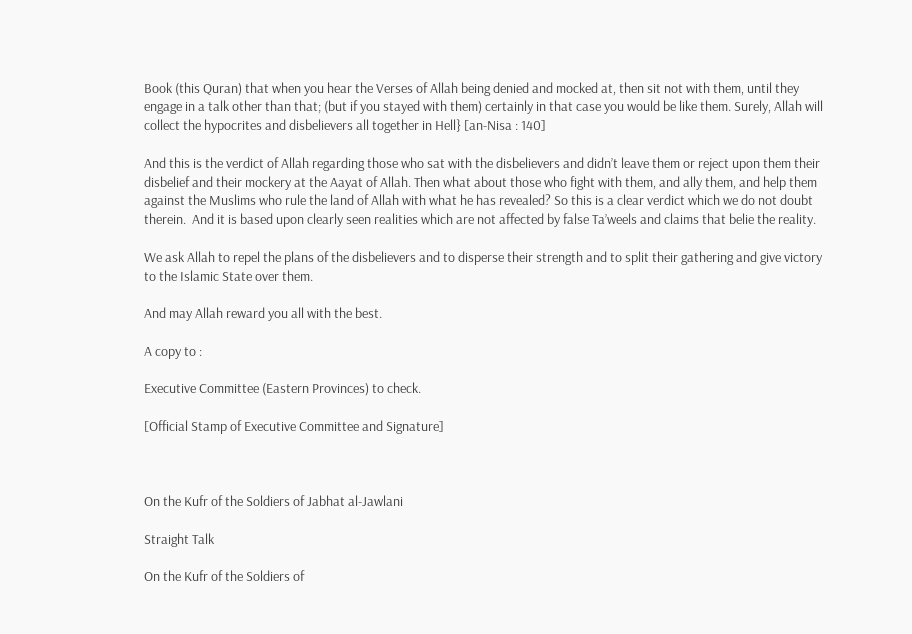Book (this Quran) that when you hear the Verses of Allah being denied and mocked at, then sit not with them, until they engage in a talk other than that; (but if you stayed with them) certainly in that case you would be like them. Surely, Allah will collect the hypocrites and disbelievers all together in Hell} [an-Nisa : 140]

And this is the verdict of Allah regarding those who sat with the disbelievers and didn’t leave them or reject upon them their disbelief and their mockery at the Aayat of Allah. Then what about those who fight with them, and ally them, and help them against the Muslims who rule the land of Allah with what he has revealed? So this is a clear verdict which we do not doubt therein.  And it is based upon clearly seen realities which are not affected by false Ta’weels and claims that belie the reality.

We ask Allah to repel the plans of the disbelievers and to disperse their strength and to split their gathering and give victory to the Islamic State over them.

And may Allah reward you all with the best.

A copy to :

Executive Committee (Eastern Provinces) to check.

[Official Stamp of Executive Committee and Signature]



On the Kufr of the Soldiers of Jabhat al-Jawlani

Straight Talk

On the Kufr of the Soldiers of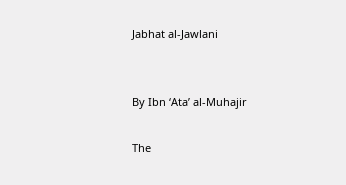Jabhat al-Jawlani


By Ibn ‘Ata’ al-Muhajir

The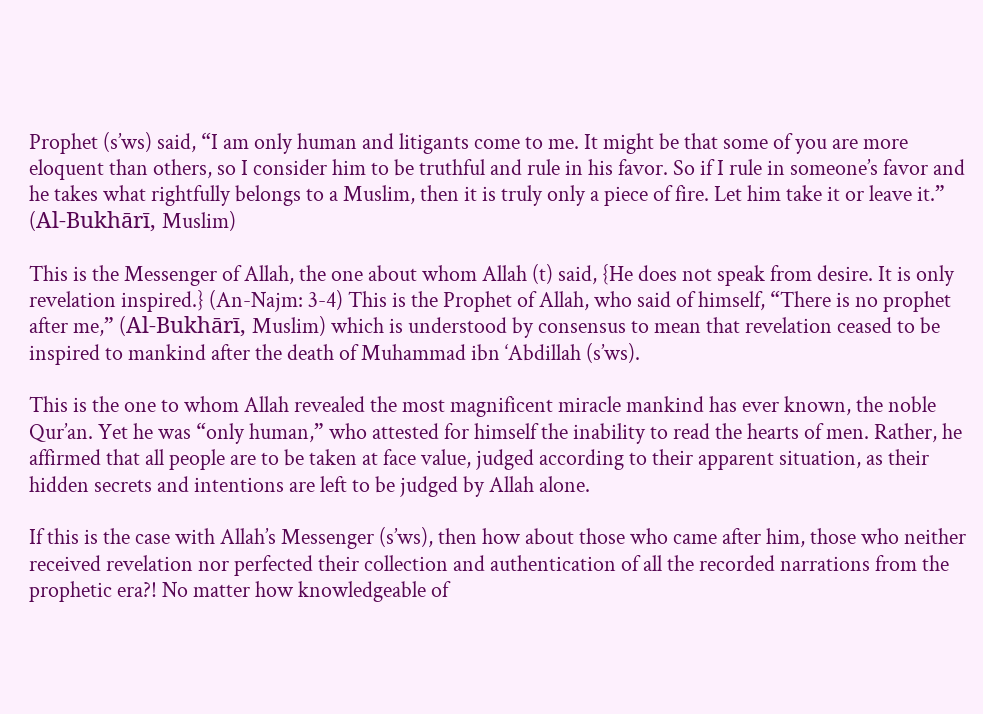Prophet (s’ws) said, “I am only human and litigants come to me. It might be that some of you are more eloquent than others, so I consider him to be truthful and rule in his favor. So if I rule in someone’s favor and he takes what rightfully belongs to a Muslim, then it is truly only a piece of fire. Let him take it or leave it.” (Al-Bukhārī, Muslim)

This is the Messenger of Allah, the one about whom Allah (t) said, {He does not speak from desire. It is only revelation inspired.} (An-Najm: 3-4) This is the Prophet of Allah, who said of himself, “There is no prophet after me,” (Al-Bukhārī, Muslim) which is understood by consensus to mean that revelation ceased to be inspired to mankind after the death of Muhammad ibn ‘Abdillah (s’ws).

This is the one to whom Allah revealed the most magnificent miracle mankind has ever known, the noble Qur’an. Yet he was “only human,” who attested for himself the inability to read the hearts of men. Rather, he affirmed that all people are to be taken at face value, judged according to their apparent situation, as their hidden secrets and intentions are left to be judged by Allah alone.

If this is the case with Allah’s Messenger (s’ws), then how about those who came after him, those who neither received revelation nor perfected their collection and authentication of all the recorded narrations from the prophetic era?! No matter how knowledgeable of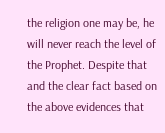the religion one may be, he will never reach the level of the Prophet. Despite that and the clear fact based on the above evidences that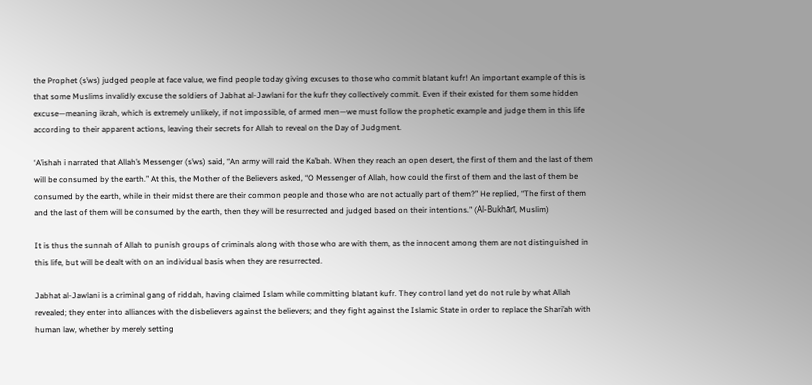the Prophet (s’ws) judged people at face value, we find people today giving excuses to those who commit blatant kufr! An important example of this is that some Muslims invalidly excuse the soldiers of Jabhat al-Jawlani for the kufr they collectively commit. Even if their existed for them some hidden excuse—meaning ikrah, which is extremely unlikely, if not impossible, of armed men—we must follow the prophetic example and judge them in this life according to their apparent actions, leaving their secrets for Allah to reveal on the Day of Judgment.

‘A’ishah i narrated that Allah’s Messenger (s’ws) said, “An army will raid the Ka’bah. When they reach an open desert, the first of them and the last of them will be consumed by the earth.” At this, the Mother of the Believers asked, “O Messenger of Allah, how could the first of them and the last of them be consumed by the earth, while in their midst there are their common people and those who are not actually part of them?” He replied, “The first of them and the last of them will be consumed by the earth, then they will be resurrected and judged based on their intentions.” (Al-Bukhārī, Muslim)

It is thus the sunnah of Allah to punish groups of criminals along with those who are with them, as the innocent among them are not distinguished in this life, but will be dealt with on an individual basis when they are resurrected.

Jabhat al-Jawlani is a criminal gang of riddah, having claimed Islam while committing blatant kufr. They control land yet do not rule by what Allah revealed; they enter into alliances with the disbelievers against the believers; and they fight against the Islamic State in order to replace the Shari’ah with human law, whether by merely setting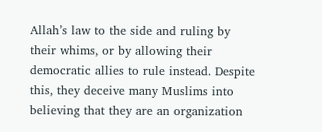Allah’s law to the side and ruling by their whims, or by allowing their democratic allies to rule instead. Despite this, they deceive many Muslims into believing that they are an organization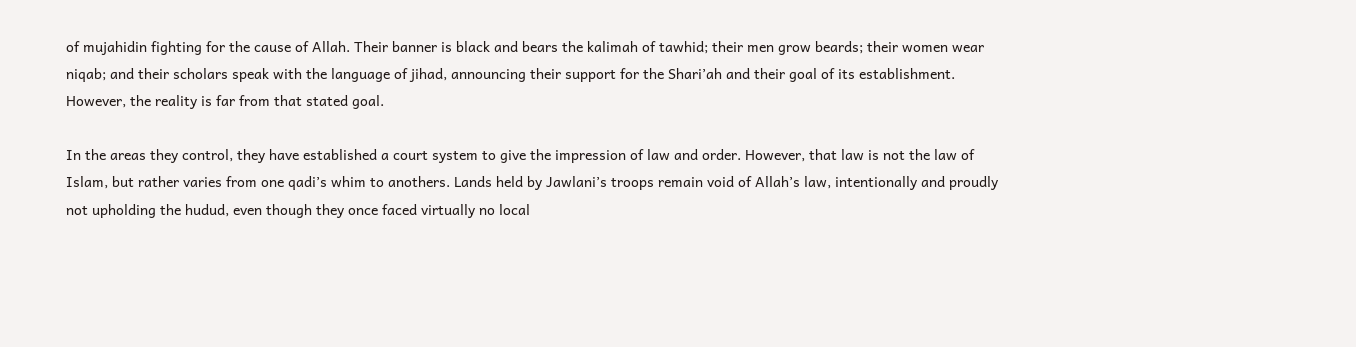of mujahidin fighting for the cause of Allah. Their banner is black and bears the kalimah of tawhid; their men grow beards; their women wear niqab; and their scholars speak with the language of jihad, announcing their support for the Shari’ah and their goal of its establishment. However, the reality is far from that stated goal.

In the areas they control, they have established a court system to give the impression of law and order. However, that law is not the law of Islam, but rather varies from one qadi’s whim to anothers. Lands held by Jawlani’s troops remain void of Allah’s law, intentionally and proudly not upholding the hudud, even though they once faced virtually no local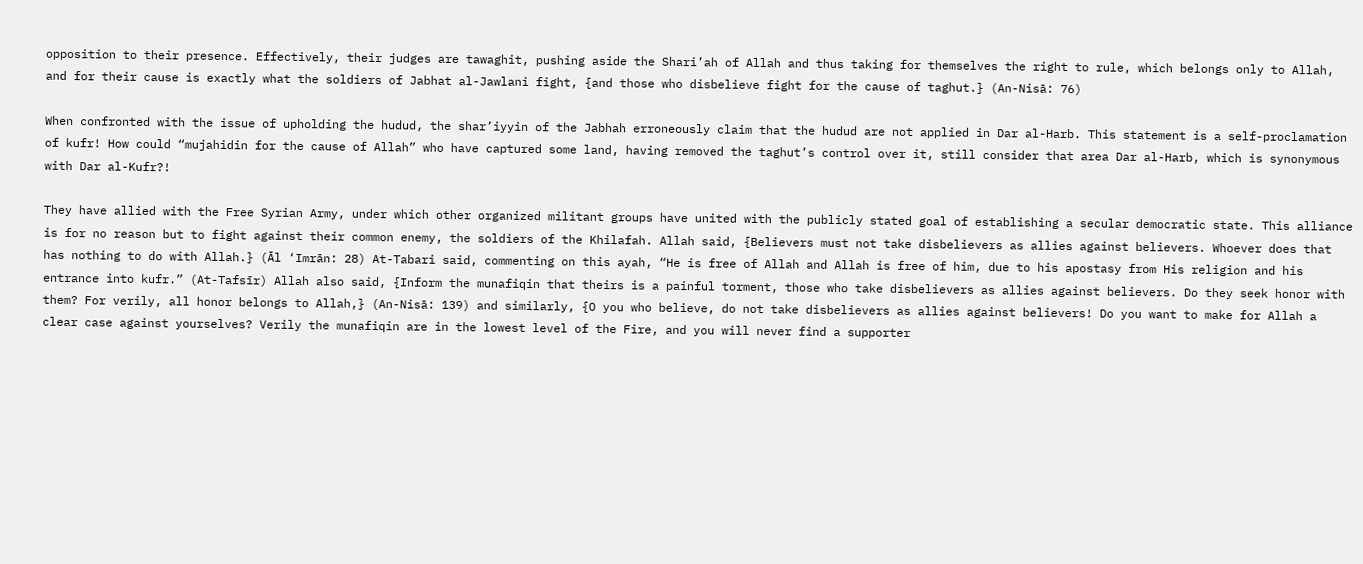opposition to their presence. Effectively, their judges are tawaghit, pushing aside the Shari’ah of Allah and thus taking for themselves the right to rule, which belongs only to Allah, and for their cause is exactly what the soldiers of Jabhat al-Jawlani fight, {and those who disbelieve fight for the cause of taghut.} (An-Nisā: 76)

When confronted with the issue of upholding the hudud, the shar’iyyin of the Jabhah erroneously claim that the hudud are not applied in Dar al-Harb. This statement is a self-proclamation of kufr! How could “mujahidin for the cause of Allah” who have captured some land, having removed the taghut’s control over it, still consider that area Dar al-Harb, which is synonymous with Dar al-Kufr?!

They have allied with the Free Syrian Army, under which other organized militant groups have united with the publicly stated goal of establishing a secular democratic state. This alliance is for no reason but to fight against their common enemy, the soldiers of the Khilafah. Allah said, {Believers must not take disbelievers as allies against believers. Whoever does that has nothing to do with Allah.} (Āl ‘Imrān: 28) At-Tabari said, commenting on this ayah, “He is free of Allah and Allah is free of him, due to his apostasy from His religion and his entrance into kufr.” (At-Tafsīr) Allah also said, {Inform the munafiqin that theirs is a painful torment, those who take disbelievers as allies against believers. Do they seek honor with them? For verily, all honor belongs to Allah,} (An-Nisā: 139) and similarly, {O you who believe, do not take disbelievers as allies against believers! Do you want to make for Allah a clear case against yourselves? Verily the munafiqin are in the lowest level of the Fire, and you will never find a supporter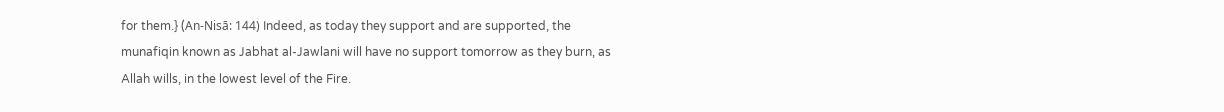for them.} (An-Nisā: 144) Indeed, as today they support and are supported, the munafiqin known as Jabhat al-Jawlani will have no support tomorrow as they burn, as Allah wills, in the lowest level of the Fire.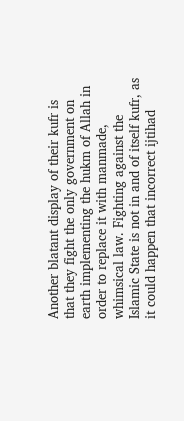Another blatant display of their kufr is that they fight the only government on earth implementing the hukm of Allah in order to replace it with manmade, whimsical law. Fighting against the Islamic State is not in and of itself kufr, as it could happen that incorrect ijtihad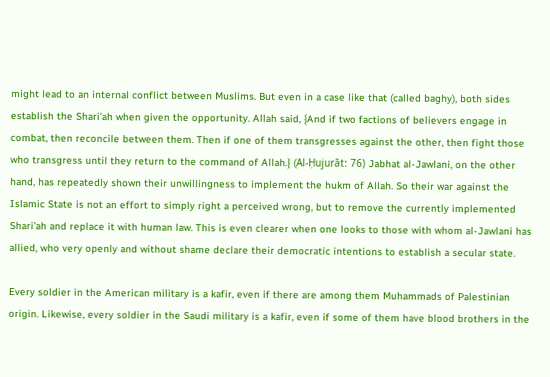might lead to an internal conflict between Muslims. But even in a case like that (called baghy), both sides establish the Shari’ah when given the opportunity. Allah said, {And if two factions of believers engage in combat, then reconcile between them. Then if one of them transgresses against the other, then fight those who transgress until they return to the command of Allah.} (Al-Ḥujurāt: 76) Jabhat al-Jawlani, on the other hand, has repeatedly shown their unwillingness to implement the hukm of Allah. So their war against the Islamic State is not an effort to simply right a perceived wrong, but to remove the currently implemented Shari’ah and replace it with human law. This is even clearer when one looks to those with whom al-Jawlani has allied, who very openly and without shame declare their democratic intentions to establish a secular state.

Every soldier in the American military is a kafir, even if there are among them Muhammads of Palestinian origin. Likewise, every soldier in the Saudi military is a kafir, even if some of them have blood brothers in the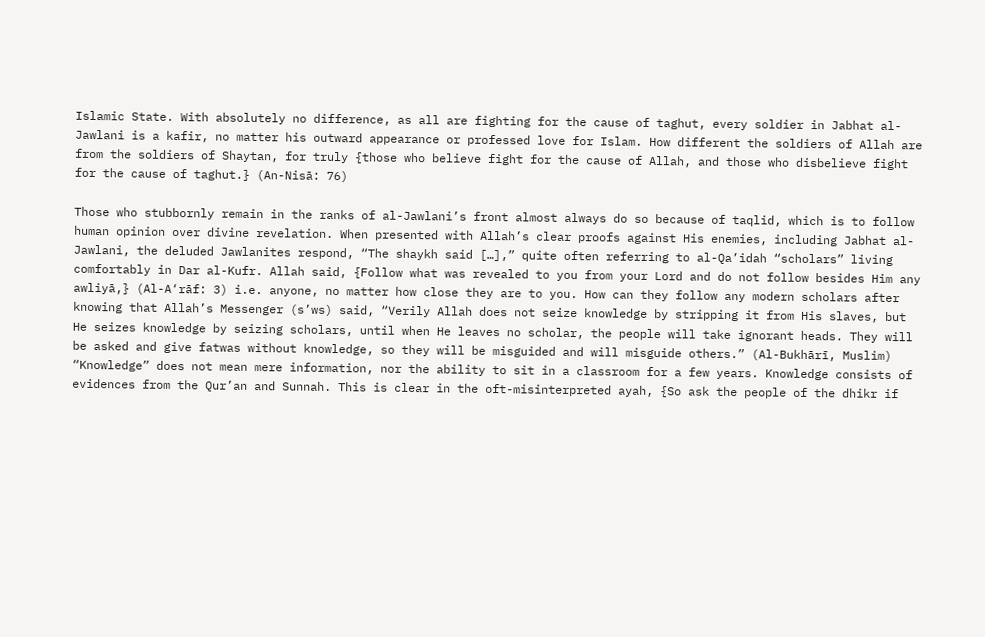Islamic State. With absolutely no difference, as all are fighting for the cause of taghut, every soldier in Jabhat al-Jawlani is a kafir, no matter his outward appearance or professed love for Islam. How different the soldiers of Allah are from the soldiers of Shaytan, for truly {those who believe fight for the cause of Allah, and those who disbelieve fight for the cause of taghut.} (An-Nisā: 76)

Those who stubbornly remain in the ranks of al-Jawlani’s front almost always do so because of taqlid, which is to follow human opinion over divine revelation. When presented with Allah’s clear proofs against His enemies, including Jabhat al-Jawlani, the deluded Jawlanites respond, “The shaykh said […],” quite often referring to al-Qa’idah “scholars” living comfortably in Dar al-Kufr. Allah said, {Follow what was revealed to you from your Lord and do not follow besides Him any awliyā,} (Al-A‘rāf: 3) i.e. anyone, no matter how close they are to you. How can they follow any modern scholars after knowing that Allah’s Messenger (s’ws) said, “Verily Allah does not seize knowledge by stripping it from His slaves, but He seizes knowledge by seizing scholars, until when He leaves no scholar, the people will take ignorant heads. They will be asked and give fatwas without knowledge, so they will be misguided and will misguide others.” (Al-Bukhārī, Muslim) “Knowledge” does not mean mere information, nor the ability to sit in a classroom for a few years. Knowledge consists of evidences from the Qur’an and Sunnah. This is clear in the oft-misinterpreted ayah, {So ask the people of the dhikr if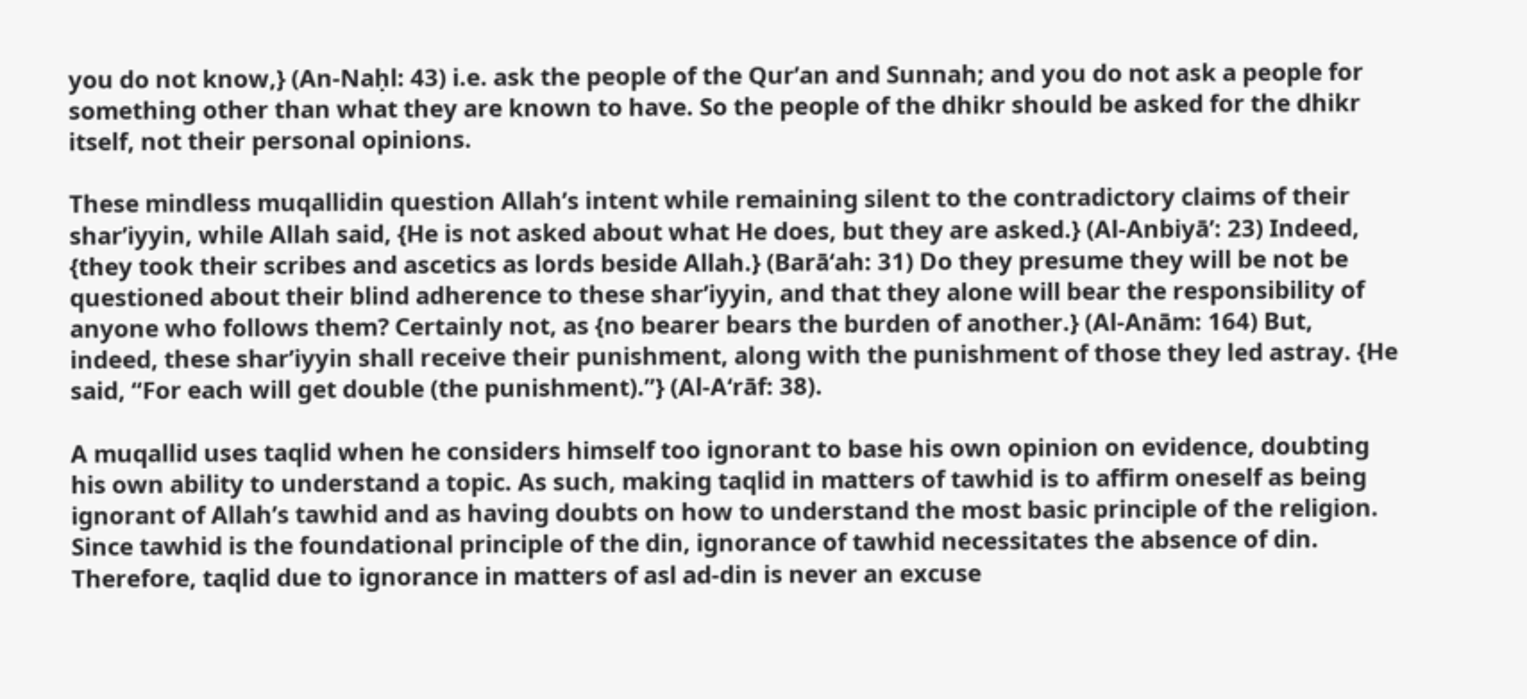you do not know,} (An-Naḥl: 43) i.e. ask the people of the Qur’an and Sunnah; and you do not ask a people for something other than what they are known to have. So the people of the dhikr should be asked for the dhikr itself, not their personal opinions.

These mindless muqallidin question Allah’s intent while remaining silent to the contradictory claims of their shar’iyyin, while Allah said, {He is not asked about what He does, but they are asked.} (Al-Anbiyā’: 23) Indeed, {they took their scribes and ascetics as lords beside Allah.} (Barā‘ah: 31) Do they presume they will be not be questioned about their blind adherence to these shar’iyyin, and that they alone will bear the responsibility of anyone who follows them? Certainly not, as {no bearer bears the burden of another.} (Al-Anām: 164) But, indeed, these shar’iyyin shall receive their punishment, along with the punishment of those they led astray. {He said, “For each will get double (the punishment).”} (Al-A‘rāf: 38).

A muqallid uses taqlid when he considers himself too ignorant to base his own opinion on evidence, doubting his own ability to understand a topic. As such, making taqlid in matters of tawhid is to affirm oneself as being ignorant of Allah’s tawhid and as having doubts on how to understand the most basic principle of the religion. Since tawhid is the foundational principle of the din, ignorance of tawhid necessitates the absence of din. Therefore, taqlid due to ignorance in matters of asl ad-din is never an excuse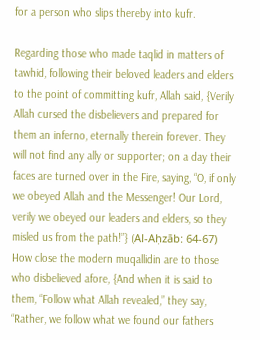for a person who slips thereby into kufr.

Regarding those who made taqlid in matters of tawhid, following their beloved leaders and elders to the point of committing kufr, Allah said, {Verily Allah cursed the disbelievers and prepared for them an inferno, eternally therein forever. They will not find any ally or supporter; on a day their faces are turned over in the Fire, saying, “O, if only we obeyed Allah and the Messenger! Our Lord, verily we obeyed our leaders and elders, so they misled us from the path!”} (Al-Aḥzāb: 64-67) How close the modern muqallidin are to those who disbelieved afore, {And when it is said to them, “Follow what Allah revealed,” they say, “Rather, we follow what we found our fathers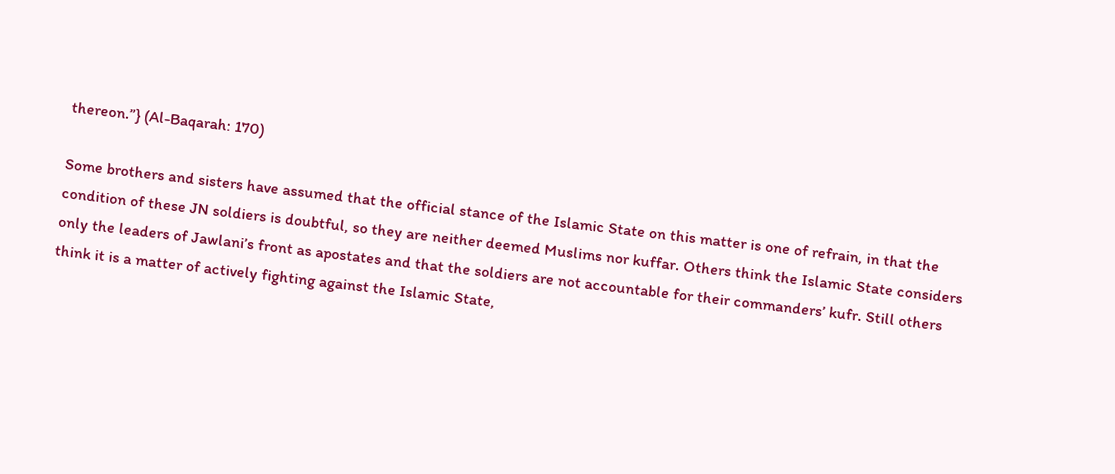thereon.”} (Al-Baqarah: 170)

Some brothers and sisters have assumed that the official stance of the Islamic State on this matter is one of refrain, in that the condition of these JN soldiers is doubtful, so they are neither deemed Muslims nor kuffar. Others think the Islamic State considers only the leaders of Jawlani’s front as apostates and that the soldiers are not accountable for their commanders’ kufr. Still others think it is a matter of actively fighting against the Islamic State,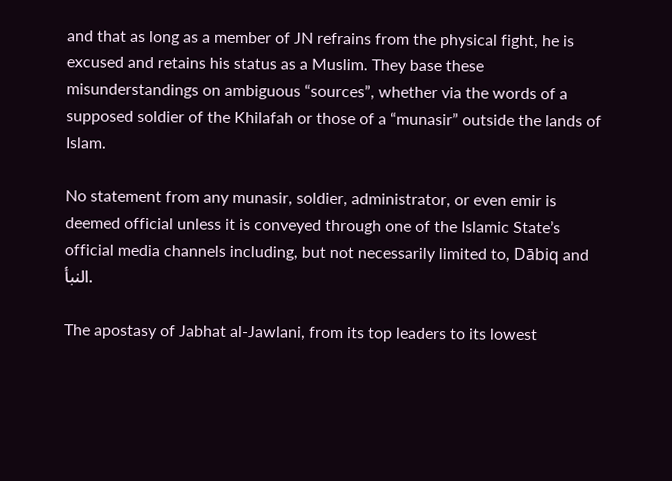and that as long as a member of JN refrains from the physical fight, he is excused and retains his status as a Muslim. They base these misunderstandings on ambiguous “sources”, whether via the words of a supposed soldier of the Khilafah or those of a “munasir” outside the lands of Islam.

No statement from any munasir, soldier, administrator, or even emir is deemed official unless it is conveyed through one of the Islamic State’s official media channels including, but not necessarily limited to, Dābiq and النبأ.

The apostasy of Jabhat al-Jawlani, from its top leaders to its lowest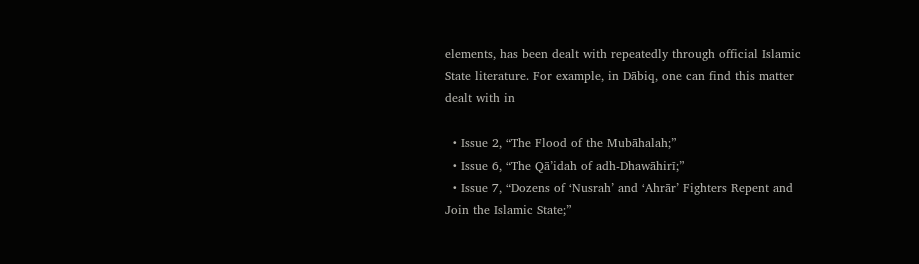elements, has been dealt with repeatedly through official Islamic State literature. For example, in Dābiq, one can find this matter dealt with in

  • Issue 2, “The Flood of the Mubāhalah;”
  • Issue 6, “The Qā’idah of adh-Dhawāhirī;”
  • Issue 7, “Dozens of ‘Nusrah’ and ‘Ahrār’ Fighters Repent and Join the Islamic State;”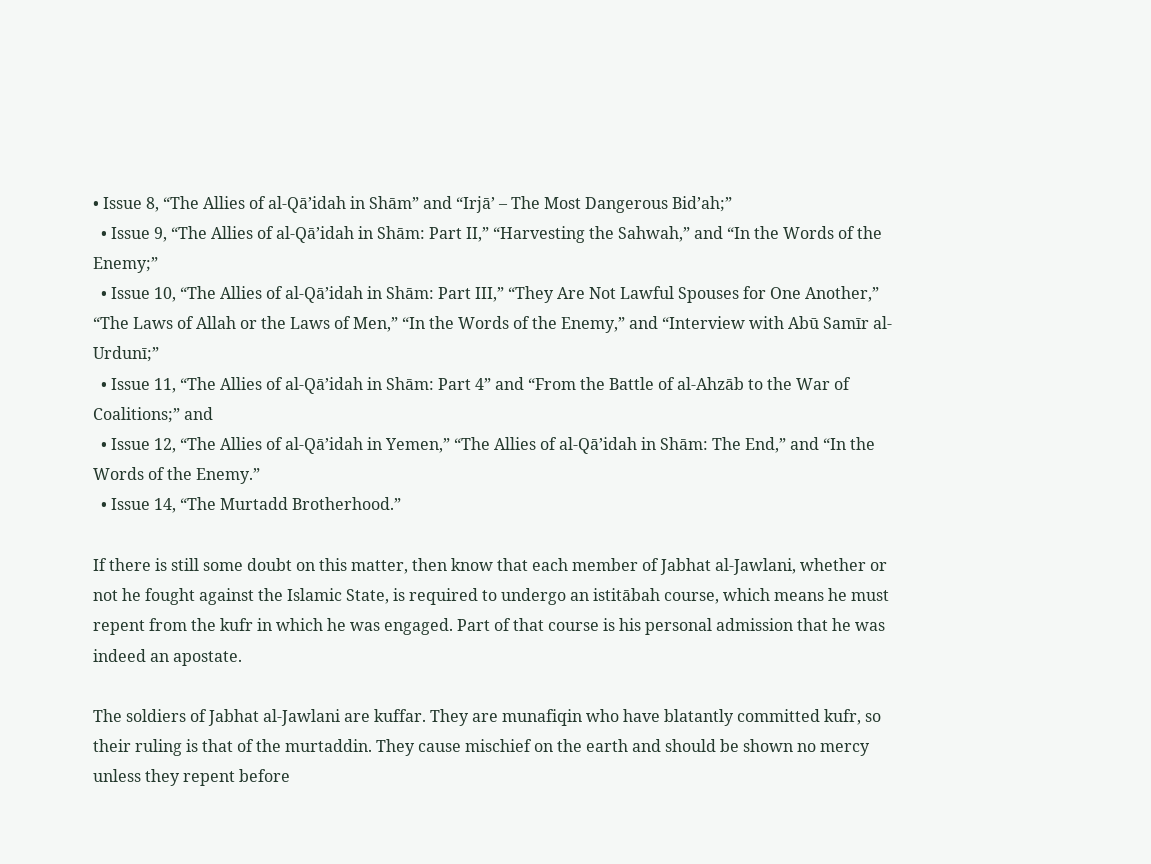• Issue 8, “The Allies of al-Qā’idah in Shām” and “Irjā’ – The Most Dangerous Bid’ah;”
  • Issue 9, “The Allies of al-Qā’idah in Shām: Part II,” “Harvesting the Sahwah,” and “In the Words of the Enemy;”
  • Issue 10, “The Allies of al-Qā’idah in Shām: Part III,” “They Are Not Lawful Spouses for One Another,” “The Laws of Allah or the Laws of Men,” “In the Words of the Enemy,” and “Interview with Abū Samīr al-Urdunī;”
  • Issue 11, “The Allies of al-Qā’idah in Shām: Part 4” and “From the Battle of al-Ahzāb to the War of Coalitions;” and
  • Issue 12, “The Allies of al-Qā’idah in Yemen,” “The Allies of al-Qā’idah in Shām: The End,” and “In the Words of the Enemy.”
  • Issue 14, “The Murtadd Brotherhood.”

If there is still some doubt on this matter, then know that each member of Jabhat al-Jawlani, whether or not he fought against the Islamic State, is required to undergo an istitābah course, which means he must repent from the kufr in which he was engaged. Part of that course is his personal admission that he was indeed an apostate.

The soldiers of Jabhat al-Jawlani are kuffar. They are munafiqin who have blatantly committed kufr, so their ruling is that of the murtaddin. They cause mischief on the earth and should be shown no mercy unless they repent before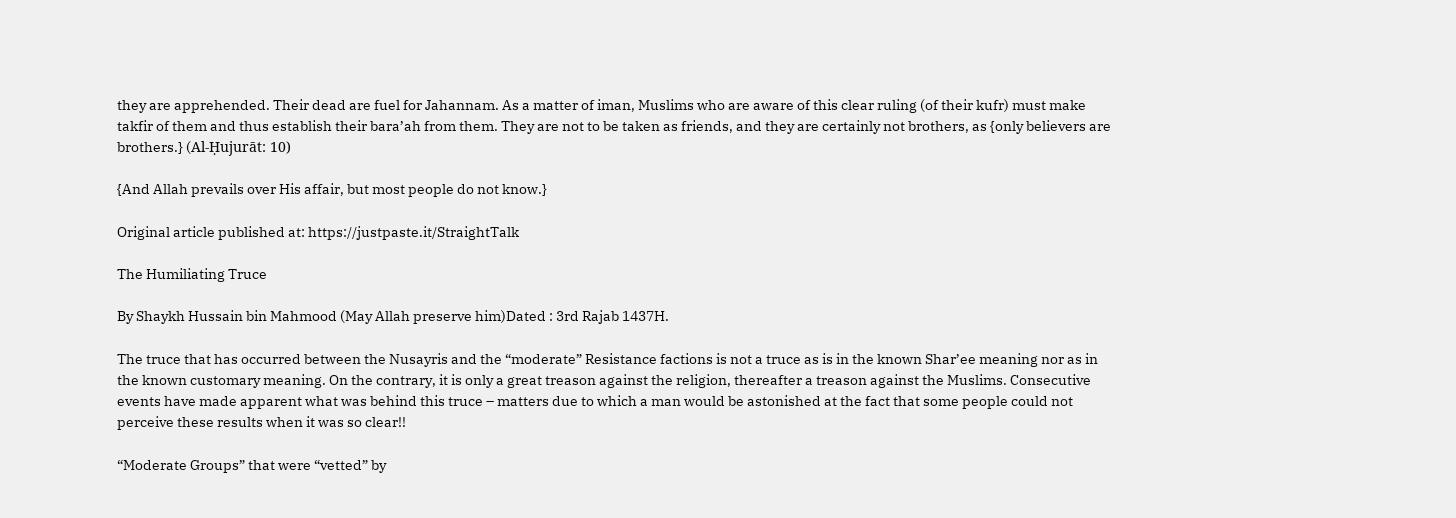they are apprehended. Their dead are fuel for Jahannam. As a matter of iman, Muslims who are aware of this clear ruling (of their kufr) must make takfir of them and thus establish their bara’ah from them. They are not to be taken as friends, and they are certainly not brothers, as {only believers are brothers.} (Al-Ḥujurāt: 10)

{And Allah prevails over His affair, but most people do not know.}

Original article published at: https://justpaste.it/StraightTalk

The Humiliating Truce

By Shaykh Hussain bin Mahmood (May Allah preserve him)Dated : 3rd Rajab 1437H.

The truce that has occurred between the Nusayris and the “moderate” Resistance factions is not a truce as is in the known Shar’ee meaning nor as in the known customary meaning. On the contrary, it is only a great treason against the religion, thereafter a treason against the Muslims. Consecutive events have made apparent what was behind this truce – matters due to which a man would be astonished at the fact that some people could not perceive these results when it was so clear!!

“Moderate Groups” that were “vetted” by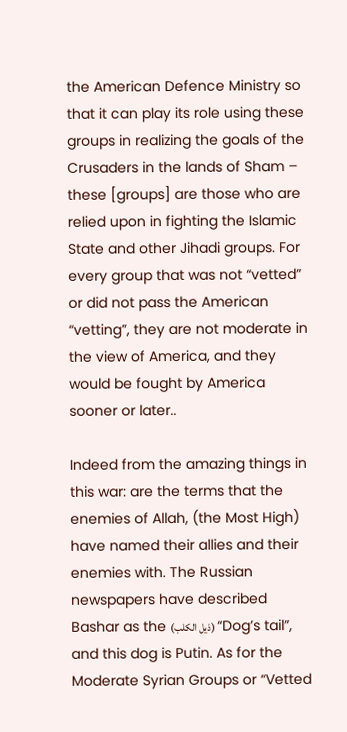the American Defence Ministry so that it can play its role using these groups in realizing the goals of the Crusaders in the lands of Sham – these [groups] are those who are relied upon in fighting the Islamic State and other Jihadi groups. For every group that was not “vetted” or did not pass the American “vetting”, they are not moderate in the view of America, and they would be fought by America sooner or later..

Indeed from the amazing things in this war: are the terms that the enemies of Allah, (the Most High) have named their allies and their enemies with. The Russian newspapers have described Bashar as the (ذيل الكلب) “Dog’s tail”, and this dog is Putin. As for the Moderate Syrian Groups or “Vetted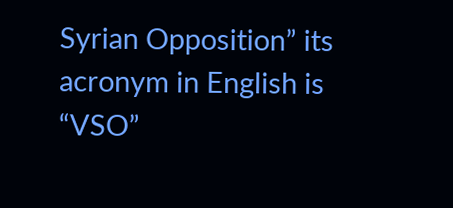Syrian Opposition” its acronym in English is “VSO”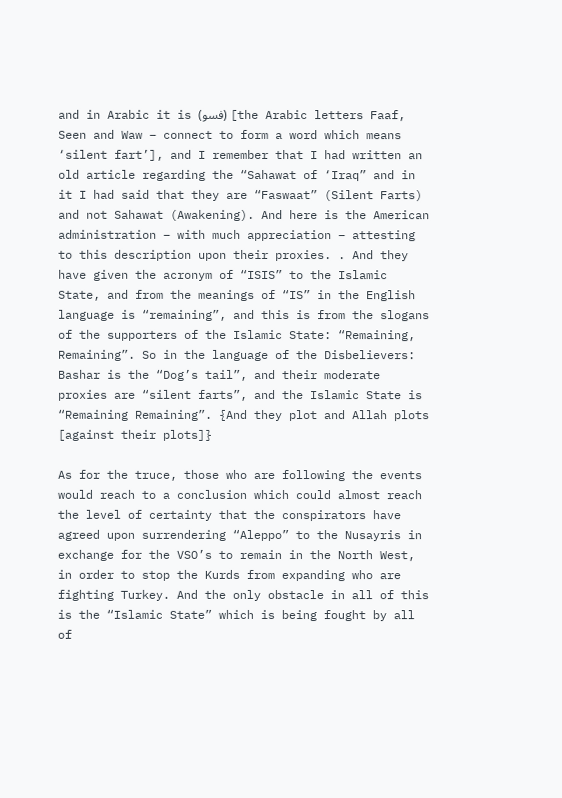and in Arabic it is (فسو) [the Arabic letters Faaf, Seen and Waw – connect to form a word which means ‘silent fart’], and I remember that I had written an old article regarding the “Sahawat of ‘Iraq” and in it I had said that they are “Faswaat” (Silent Farts) and not Sahawat (Awakening). And here is the American administration – with much appreciation – attesting to this description upon their proxies. . And they have given the acronym of “ISIS” to the Islamic State, and from the meanings of “IS” in the English language is “remaining”, and this is from the slogans of the supporters of the Islamic State: “Remaining, Remaining”. So in the language of the Disbelievers: Bashar is the “Dog’s tail”, and their moderate proxies are “silent farts”, and the Islamic State is “Remaining Remaining”. {And they plot and Allah plots [against their plots]}

As for the truce, those who are following the events would reach to a conclusion which could almost reach the level of certainty that the conspirators have agreed upon surrendering “Aleppo” to the Nusayris in exchange for the VSO’s to remain in the North West, in order to stop the Kurds from expanding who are fighting Turkey. And the only obstacle in all of this is the “Islamic State” which is being fought by all of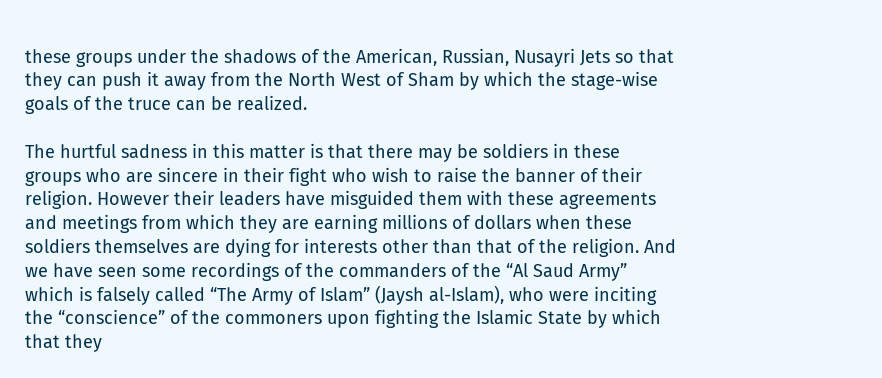these groups under the shadows of the American, Russian, Nusayri Jets so that they can push it away from the North West of Sham by which the stage-wise goals of the truce can be realized.

The hurtful sadness in this matter is that there may be soldiers in these groups who are sincere in their fight who wish to raise the banner of their religion. However their leaders have misguided them with these agreements and meetings from which they are earning millions of dollars when these soldiers themselves are dying for interests other than that of the religion. And we have seen some recordings of the commanders of the “Al Saud Army” which is falsely called “The Army of Islam” (Jaysh al-Islam), who were inciting the “conscience” of the commoners upon fighting the Islamic State by which that they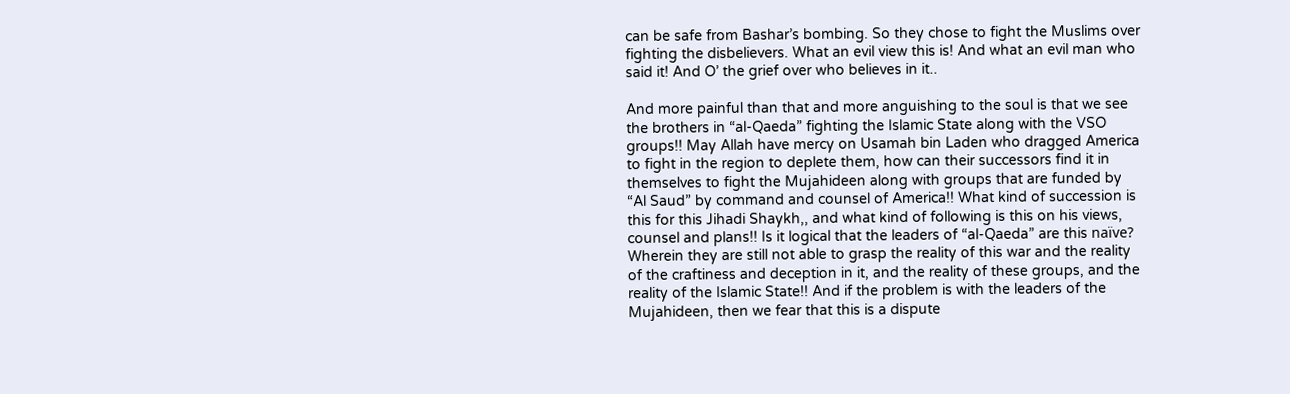can be safe from Bashar’s bombing. So they chose to fight the Muslims over fighting the disbelievers. What an evil view this is! And what an evil man who said it! And O’ the grief over who believes in it..

And more painful than that and more anguishing to the soul is that we see the brothers in “al-Qaeda” fighting the Islamic State along with the VSO groups!! May Allah have mercy on Usamah bin Laden who dragged America to fight in the region to deplete them, how can their successors find it in themselves to fight the Mujahideen along with groups that are funded by “Al Saud” by command and counsel of America!! What kind of succession is this for this Jihadi Shaykh,, and what kind of following is this on his views, counsel and plans!! Is it logical that the leaders of “al-Qaeda” are this naïve? Wherein they are still not able to grasp the reality of this war and the reality of the craftiness and deception in it, and the reality of these groups, and the reality of the Islamic State!! And if the problem is with the leaders of the Mujahideen, then we fear that this is a dispute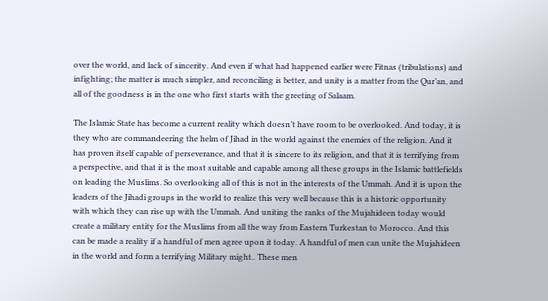over the world, and lack of sincerity. And even if what had happened earlier were Fitnas (tribulations) and infighting; the matter is much simpler, and reconciling is better, and unity is a matter from the Qur’an, and all of the goodness is in the one who first starts with the greeting of Salaam.

The Islamic State has become a current reality which doesn’t have room to be overlooked. And today, it is they who are commandeering the helm of Jihad in the world against the enemies of the religion. And it has proven itself capable of perseverance, and that it is sincere to its religion, and that it is terrifying from a perspective, and that it is the most suitable and capable among all these groups in the Islamic battlefields on leading the Muslims. So overlooking all of this is not in the interests of the Ummah. And it is upon the leaders of the Jihadi groups in the world to realize this very well because this is a historic opportunity with which they can rise up with the Ummah. And uniting the ranks of the Mujahideen today would create a military entity for the Muslims from all the way from Eastern Turkestan to Morocco. And this can be made a reality if a handful of men agree upon it today. A handful of men can unite the Mujahideen in the world and form a terrifying Military might.. These men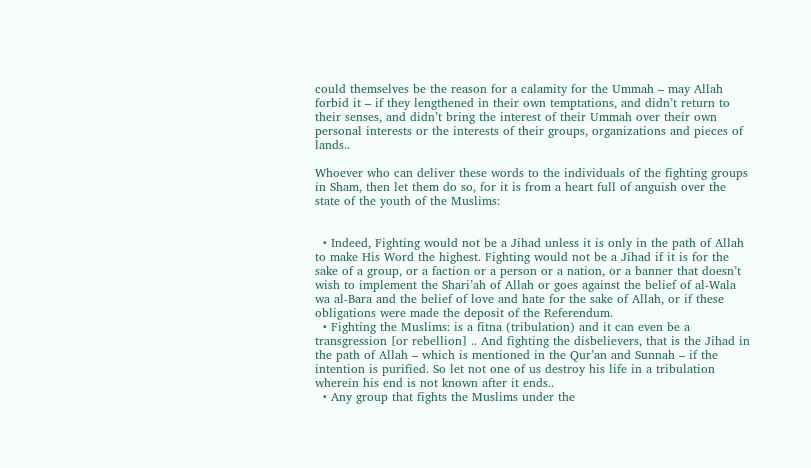could themselves be the reason for a calamity for the Ummah – may Allah forbid it – if they lengthened in their own temptations, and didn’t return to their senses, and didn’t bring the interest of their Ummah over their own personal interests or the interests of their groups, organizations and pieces of lands..

Whoever who can deliver these words to the individuals of the fighting groups in Sham, then let them do so, for it is from a heart full of anguish over the state of the youth of the Muslims:


  • Indeed, Fighting would not be a Jihad unless it is only in the path of Allah to make His Word the highest. Fighting would not be a Jihad if it is for the sake of a group, or a faction or a person or a nation, or a banner that doesn’t wish to implement the Shari’ah of Allah or goes against the belief of al-Wala wa al-Bara and the belief of love and hate for the sake of Allah, or if these obligations were made the deposit of the Referendum.
  • Fighting the Muslims: is a fitna (tribulation) and it can even be a transgression [or rebellion] .. And fighting the disbelievers, that is the Jihad in the path of Allah – which is mentioned in the Qur’an and Sunnah – if the intention is purified. So let not one of us destroy his life in a tribulation wherein his end is not known after it ends..
  • Any group that fights the Muslims under the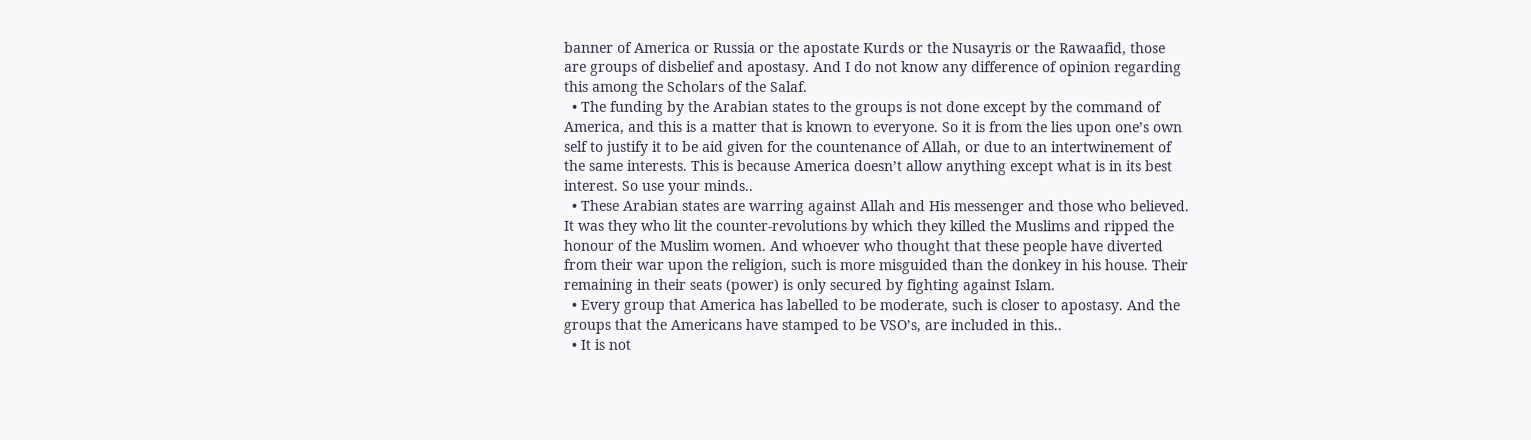banner of America or Russia or the apostate Kurds or the Nusayris or the Rawaafid, those are groups of disbelief and apostasy. And I do not know any difference of opinion regarding this among the Scholars of the Salaf.
  • The funding by the Arabian states to the groups is not done except by the command of America, and this is a matter that is known to everyone. So it is from the lies upon one’s own self to justify it to be aid given for the countenance of Allah, or due to an intertwinement of the same interests. This is because America doesn’t allow anything except what is in its best interest. So use your minds..
  • These Arabian states are warring against Allah and His messenger and those who believed. It was they who lit the counter-revolutions by which they killed the Muslims and ripped the honour of the Muslim women. And whoever who thought that these people have diverted from their war upon the religion, such is more misguided than the donkey in his house. Their remaining in their seats (power) is only secured by fighting against Islam.
  • Every group that America has labelled to be moderate, such is closer to apostasy. And the groups that the Americans have stamped to be VSO’s, are included in this..
  • It is not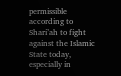permissible according to Shari’ah to fight against the Islamic State today, especially in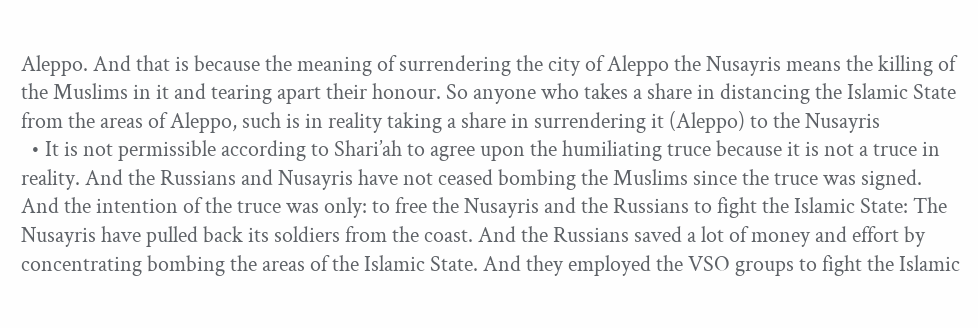Aleppo. And that is because the meaning of surrendering the city of Aleppo the Nusayris means the killing of the Muslims in it and tearing apart their honour. So anyone who takes a share in distancing the Islamic State from the areas of Aleppo, such is in reality taking a share in surrendering it (Aleppo) to the Nusayris
  • It is not permissible according to Shari’ah to agree upon the humiliating truce because it is not a truce in reality. And the Russians and Nusayris have not ceased bombing the Muslims since the truce was signed. And the intention of the truce was only: to free the Nusayris and the Russians to fight the Islamic State: The Nusayris have pulled back its soldiers from the coast. And the Russians saved a lot of money and effort by concentrating bombing the areas of the Islamic State. And they employed the VSO groups to fight the Islamic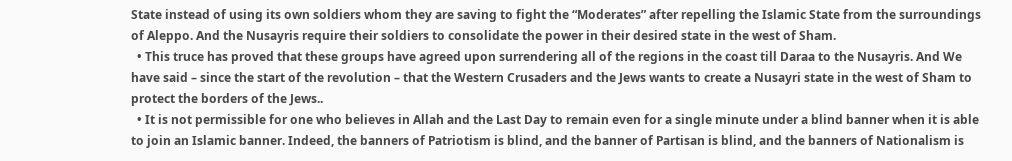State instead of using its own soldiers whom they are saving to fight the “Moderates” after repelling the Islamic State from the surroundings of Aleppo. And the Nusayris require their soldiers to consolidate the power in their desired state in the west of Sham.
  • This truce has proved that these groups have agreed upon surrendering all of the regions in the coast till Daraa to the Nusayris. And We have said – since the start of the revolution – that the Western Crusaders and the Jews wants to create a Nusayri state in the west of Sham to protect the borders of the Jews..
  • It is not permissible for one who believes in Allah and the Last Day to remain even for a single minute under a blind banner when it is able to join an Islamic banner. Indeed, the banners of Patriotism is blind, and the banner of Partisan is blind, and the banners of Nationalism is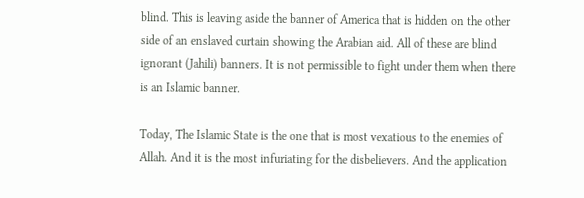blind. This is leaving aside the banner of America that is hidden on the other side of an enslaved curtain showing the Arabian aid. All of these are blind ignorant (Jahili) banners. It is not permissible to fight under them when there is an Islamic banner.

Today, The Islamic State is the one that is most vexatious to the enemies of Allah. And it is the most infuriating for the disbelievers. And the application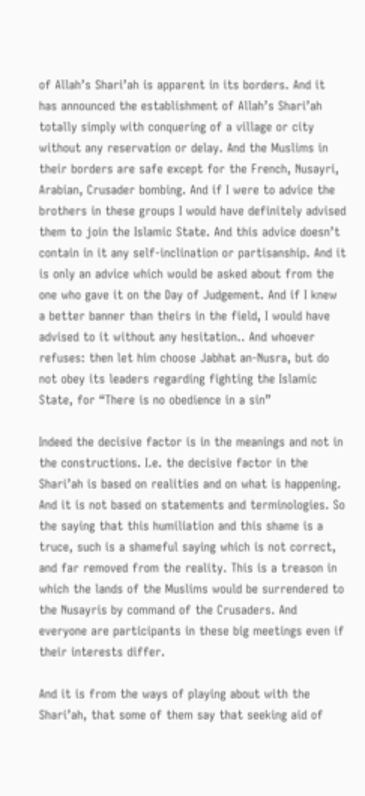of Allah’s Shari’ah is apparent in its borders. And it has announced the establishment of Allah’s Shari’ah totally simply with conquering of a village or city without any reservation or delay. And the Muslims in their borders are safe except for the French, Nusayri, Arabian, Crusader bombing. And if I were to advice the brothers in these groups I would have definitely advised them to join the Islamic State. And this advice doesn’t contain in it any self-inclination or partisanship. And it is only an advice which would be asked about from the one who gave it on the Day of Judgement. And if I knew a better banner than theirs in the field, I would have advised to it without any hesitation.. And whoever refuses: then let him choose Jabhat an-Nusra, but do not obey its leaders regarding fighting the Islamic State, for “There is no obedience in a sin”

Indeed the decisive factor is in the meanings and not in the constructions. I.e. the decisive factor in the Shari’ah is based on realities and on what is happening. And it is not based on statements and terminologies. So the saying that this humiliation and this shame is a truce, such is a shameful saying which is not correct, and far removed from the reality. This is a treason in which the lands of the Muslims would be surrendered to the Nusayris by command of the Crusaders. And everyone are participants in these big meetings even if their interests differ.

And it is from the ways of playing about with the Shari’ah, that some of them say that seeking aid of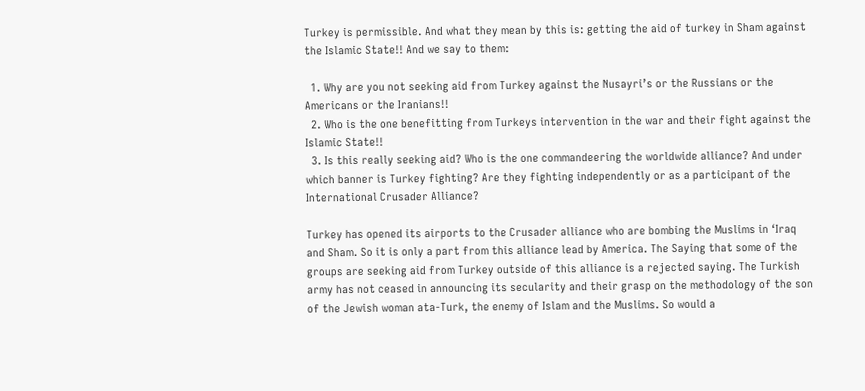Turkey is permissible. And what they mean by this is: getting the aid of turkey in Sham against the Islamic State!! And we say to them:

  1. Why are you not seeking aid from Turkey against the Nusayri’s or the Russians or the Americans or the Iranians!!
  2. Who is the one benefitting from Turkeys intervention in the war and their fight against the Islamic State!!
  3. Is this really seeking aid? Who is the one commandeering the worldwide alliance? And under which banner is Turkey fighting? Are they fighting independently or as a participant of the International Crusader Alliance?

Turkey has opened its airports to the Crusader alliance who are bombing the Muslims in ‘Iraq and Sham. So it is only a part from this alliance lead by America. The Saying that some of the groups are seeking aid from Turkey outside of this alliance is a rejected saying. The Turkish army has not ceased in announcing its secularity and their grasp on the methodology of the son of the Jewish woman ata-Turk, the enemy of Islam and the Muslims. So would a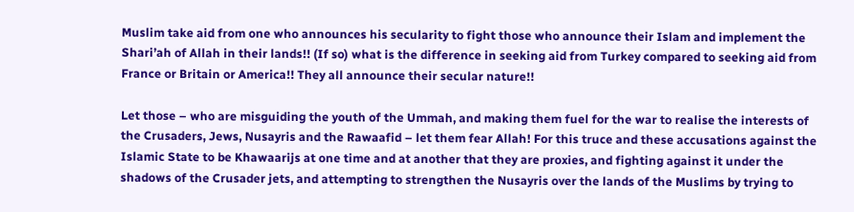Muslim take aid from one who announces his secularity to fight those who announce their Islam and implement the Shari’ah of Allah in their lands!! (If so) what is the difference in seeking aid from Turkey compared to seeking aid from France or Britain or America!! They all announce their secular nature!!

Let those – who are misguiding the youth of the Ummah, and making them fuel for the war to realise the interests of the Crusaders, Jews, Nusayris and the Rawaafid – let them fear Allah! For this truce and these accusations against the Islamic State to be Khawaarijs at one time and at another that they are proxies, and fighting against it under the shadows of the Crusader jets, and attempting to strengthen the Nusayris over the lands of the Muslims by trying to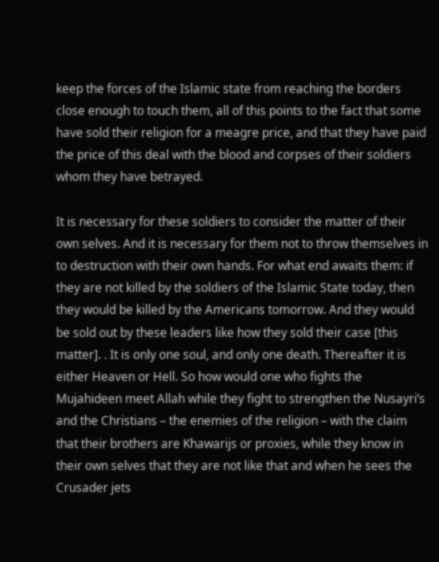keep the forces of the Islamic state from reaching the borders close enough to touch them, all of this points to the fact that some have sold their religion for a meagre price, and that they have paid the price of this deal with the blood and corpses of their soldiers whom they have betrayed.

It is necessary for these soldiers to consider the matter of their own selves. And it is necessary for them not to throw themselves in to destruction with their own hands. For what end awaits them: if they are not killed by the soldiers of the Islamic State today, then they would be killed by the Americans tomorrow. And they would be sold out by these leaders like how they sold their case [this matter]. . It is only one soul, and only one death. Thereafter it is either Heaven or Hell. So how would one who fights the Mujahideen meet Allah while they fight to strengthen the Nusayri’s and the Christians – the enemies of the religion – with the claim that their brothers are Khawarijs or proxies, while they know in their own selves that they are not like that and when he sees the Crusader jets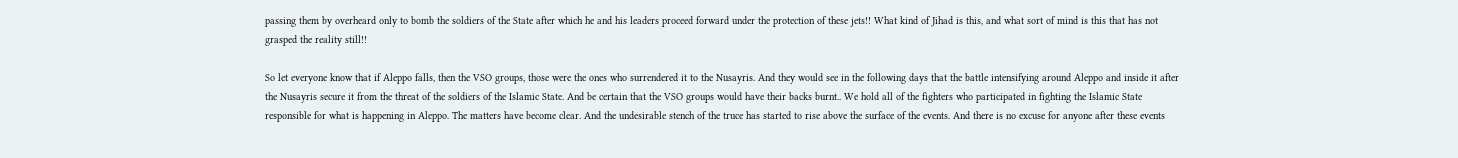passing them by overheard only to bomb the soldiers of the State after which he and his leaders proceed forward under the protection of these jets!! What kind of Jihad is this, and what sort of mind is this that has not grasped the reality still!!

So let everyone know that if Aleppo falls, then the VSO groups, those were the ones who surrendered it to the Nusayris. And they would see in the following days that the battle intensifying around Aleppo and inside it after the Nusayris secure it from the threat of the soldiers of the Islamic State. And be certain that the VSO groups would have their backs burnt.. We hold all of the fighters who participated in fighting the Islamic State responsible for what is happening in Aleppo. The matters have become clear. And the undesirable stench of the truce has started to rise above the surface of the events. And there is no excuse for anyone after these events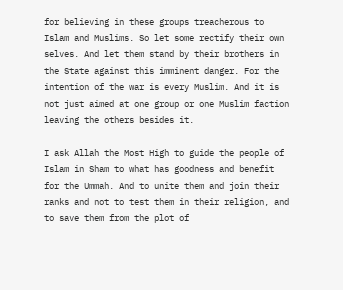for believing in these groups treacherous to Islam and Muslims. So let some rectify their own selves. And let them stand by their brothers in the State against this imminent danger. For the intention of the war is every Muslim. And it is not just aimed at one group or one Muslim faction leaving the others besides it.

I ask Allah the Most High to guide the people of Islam in Sham to what has goodness and benefit for the Ummah. And to unite them and join their ranks and not to test them in their religion, and to save them from the plot of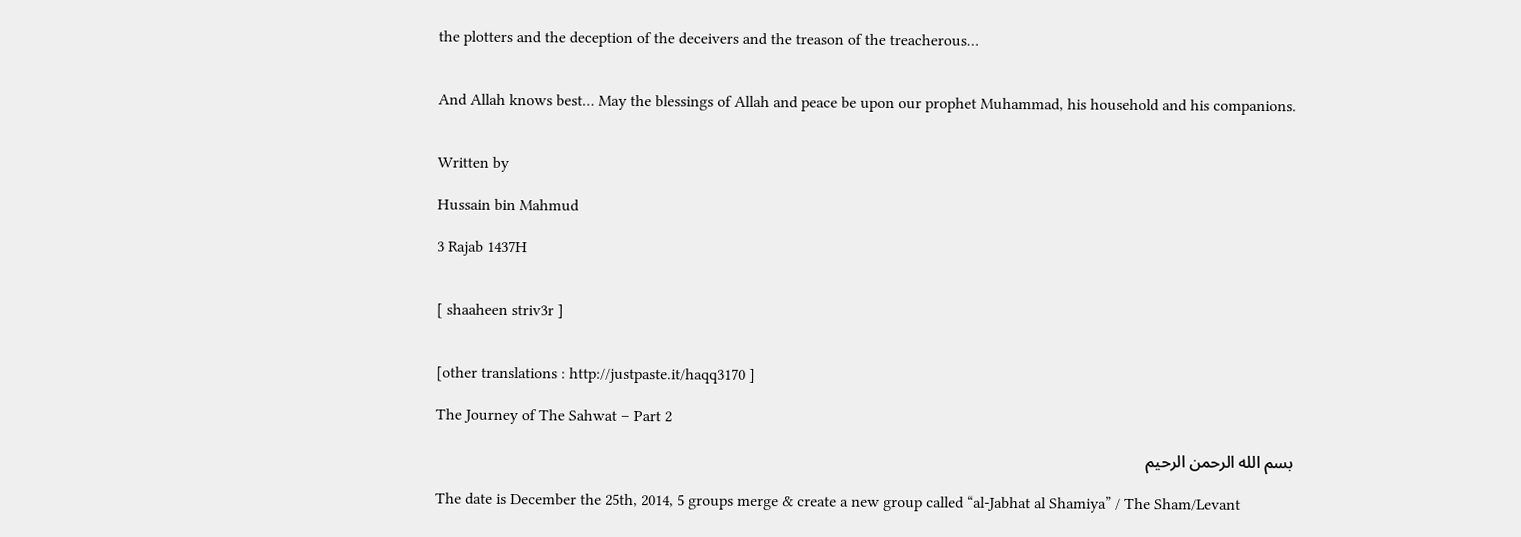the plotters and the deception of the deceivers and the treason of the treacherous…


And Allah knows best… May the blessings of Allah and peace be upon our prophet Muhammad, his household and his companions.


Written by

Hussain bin Mahmud

3 Rajab 1437H


[ shaaheen striv3r ]


[other translations : http://justpaste.it/haqq3170 ]

The Journey of The Sahwat – Part 2

بسم الله الرحمن الرحيم

The date is December the 25th, 2014, 5 groups merge & create a new group called “al-Jabhat al Shamiya” / The Sham/Levant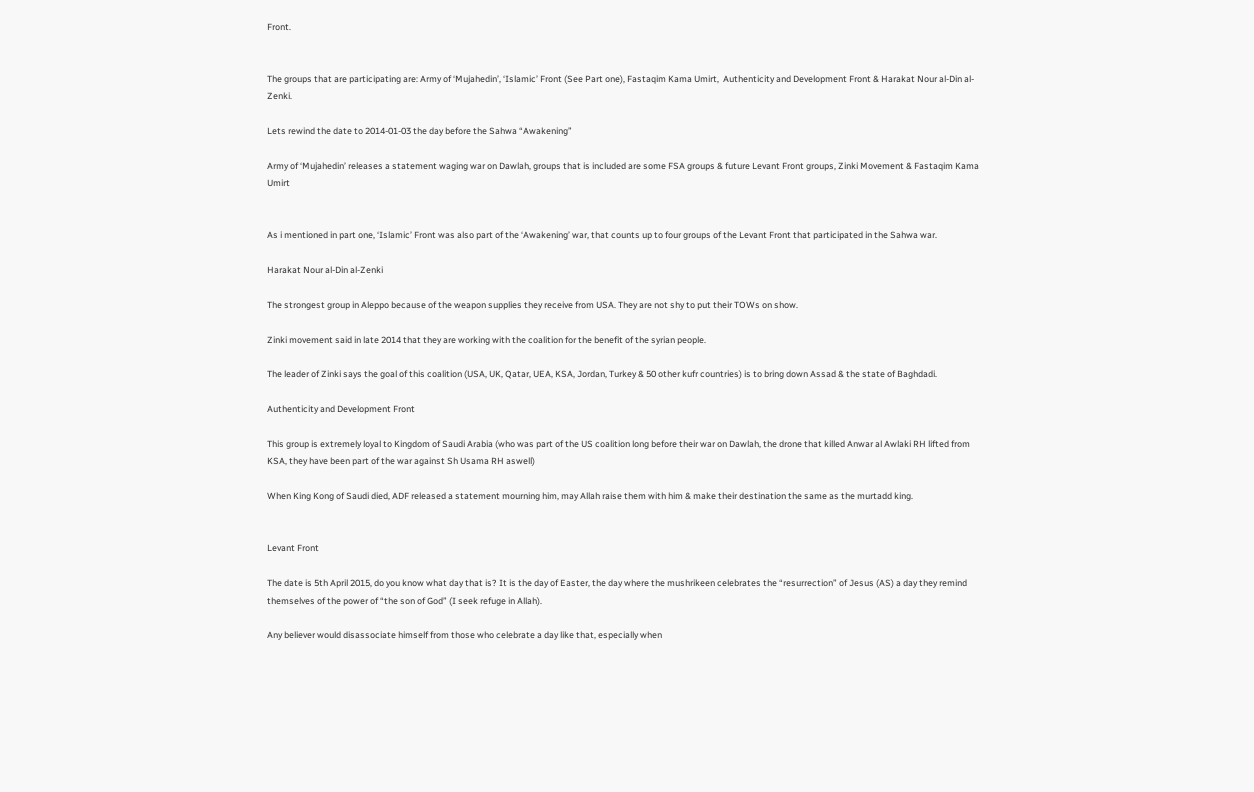Front.


The groups that are participating are: Army of ‘Mujahedin’, ‘Islamic’ Front (See Part one), Fastaqim Kama Umirt,  Authenticity and Development Front & Harakat Nour al-Din al-Zenki.

Lets rewind the date to 2014-01-03 the day before the Sahwa “Awakening”

Army of ‘Mujahedin’ releases a statement waging war on Dawlah, groups that is included are some FSA groups & future Levant Front groups, Zinki Movement & Fastaqim Kama Umirt


As i mentioned in part one, ‘Islamic’ Front was also part of the ‘Awakening’ war, that counts up to four groups of the Levant Front that participated in the Sahwa war.

Harakat Nour al-Din al-Zenki

The strongest group in Aleppo because of the weapon supplies they receive from USA. They are not shy to put their TOWs on show.

Zinki movement said in late 2014 that they are working with the coalition for the benefit of the syrian people.

The leader of Zinki says the goal of this coalition (USA, UK, Qatar, UEA, KSA, Jordan, Turkey & 50 other kufr countries) is to bring down Assad & the state of Baghdadi.

Authenticity and Development Front

This group is extremely loyal to Kingdom of Saudi Arabia (who was part of the US coalition long before their war on Dawlah, the drone that killed Anwar al Awlaki RH lifted from KSA, they have been part of the war against Sh Usama RH aswell)

When King Kong of Saudi died, ADF released a statement mourning him, may Allah raise them with him & make their destination the same as the murtadd king.


Levant Front

The date is 5th April 2015, do you know what day that is? It is the day of Easter, the day where the mushrikeen celebrates the “resurrection” of Jesus (AS) a day they remind themselves of the power of “the son of God” (I seek refuge in Allah).

Any believer would disassociate himself from those who celebrate a day like that, especially when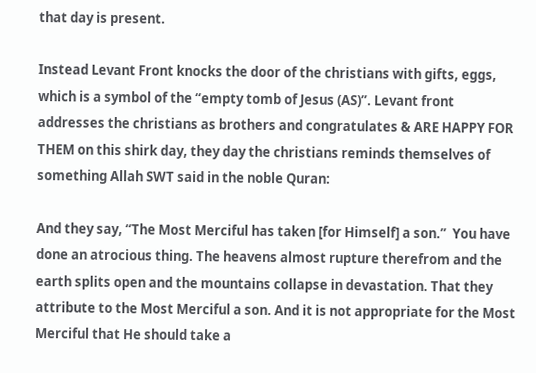that day is present.

Instead Levant Front knocks the door of the christians with gifts, eggs, which is a symbol of the “empty tomb of Jesus (AS)”. Levant front addresses the christians as brothers and congratulates & ARE HAPPY FOR THEM on this shirk day, they day the christians reminds themselves of something Allah SWT said in the noble Quran:

And they say, “The Most Merciful has taken [for Himself] a son.”  You have done an atrocious thing. The heavens almost rupture therefrom and the earth splits open and the mountains collapse in devastation. That they attribute to the Most Merciful a son. And it is not appropriate for the Most Merciful that He should take a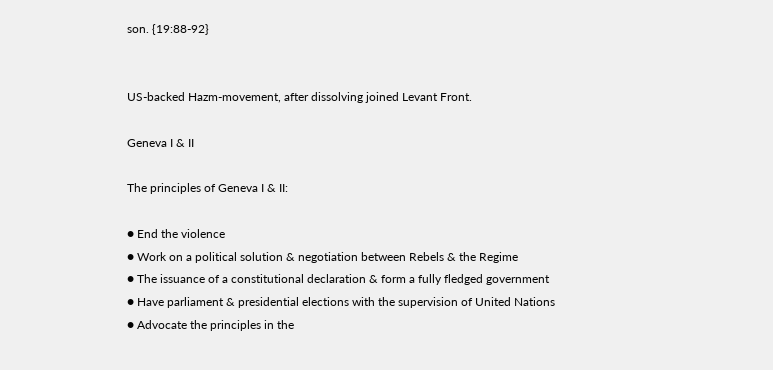son. {19:88-92}


US-backed Hazm-movement, after dissolving joined Levant Front.

Geneva I & II

The principles of Geneva I & II:

● End the violence
● Work on a political solution & negotiation between Rebels & the Regime
● The issuance of a constitutional declaration & form a fully fledged government
● Have parliament & presidential elections with the supervision of United Nations
● Advocate the principles in the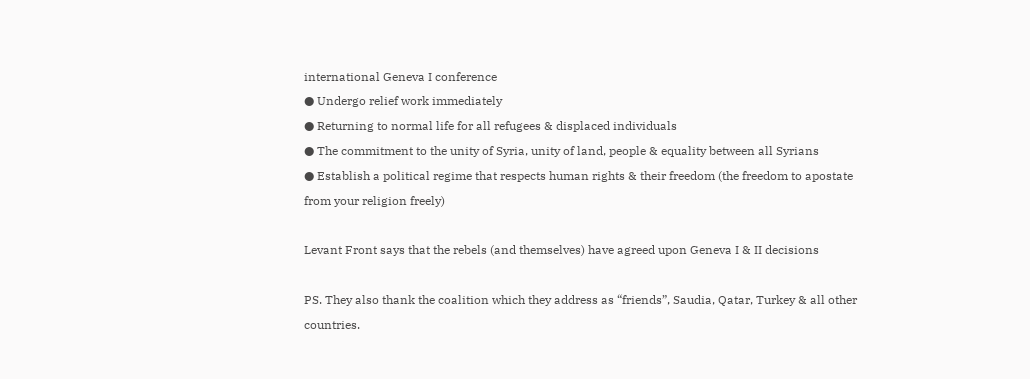international Geneva I conference
● Undergo relief work immediately
● Returning to normal life for all refugees & displaced individuals
● The commitment to the unity of Syria, unity of land, people & equality between all Syrians
● Establish a political regime that respects human rights & their freedom (the freedom to apostate from your religion freely)

Levant Front says that the rebels (and themselves) have agreed upon Geneva I & II decisions

PS. They also thank the coalition which they address as “friends”, Saudia, Qatar, Turkey & all other countries.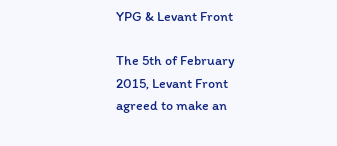YPG & Levant Front

The 5th of February 2015, Levant Front agreed to make an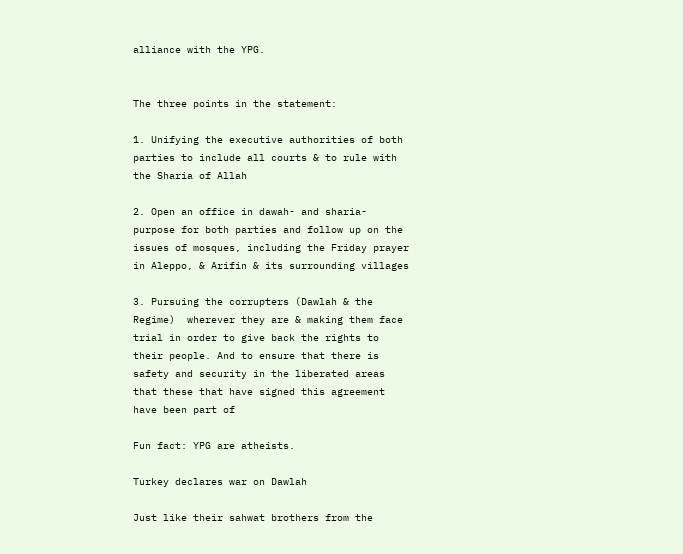alliance with the YPG.


The three points in the statement:

1. Unifying the executive authorities of both parties to include all courts & to rule with the Sharia of Allah

2. Open an office in dawah- and sharia- purpose for both parties and follow up on the issues of mosques, including the Friday prayer in Aleppo, & Arifin & its surrounding villages

3. Pursuing the corrupters (Dawlah & the Regime)  wherever they are & making them face trial in order to give back the rights to their people. And to ensure that there is safety and security in the liberated areas that these that have signed this agreement have been part of

Fun fact: YPG are atheists.

Turkey declares war on Dawlah

Just like their sahwat brothers from the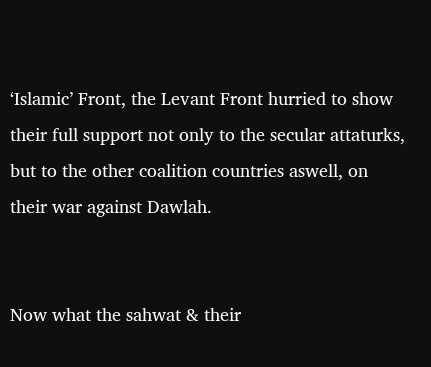‘Islamic’ Front, the Levant Front hurried to show their full support not only to the secular attaturks, but to the other coalition countries aswell, on their war against Dawlah.


Now what the sahwat & their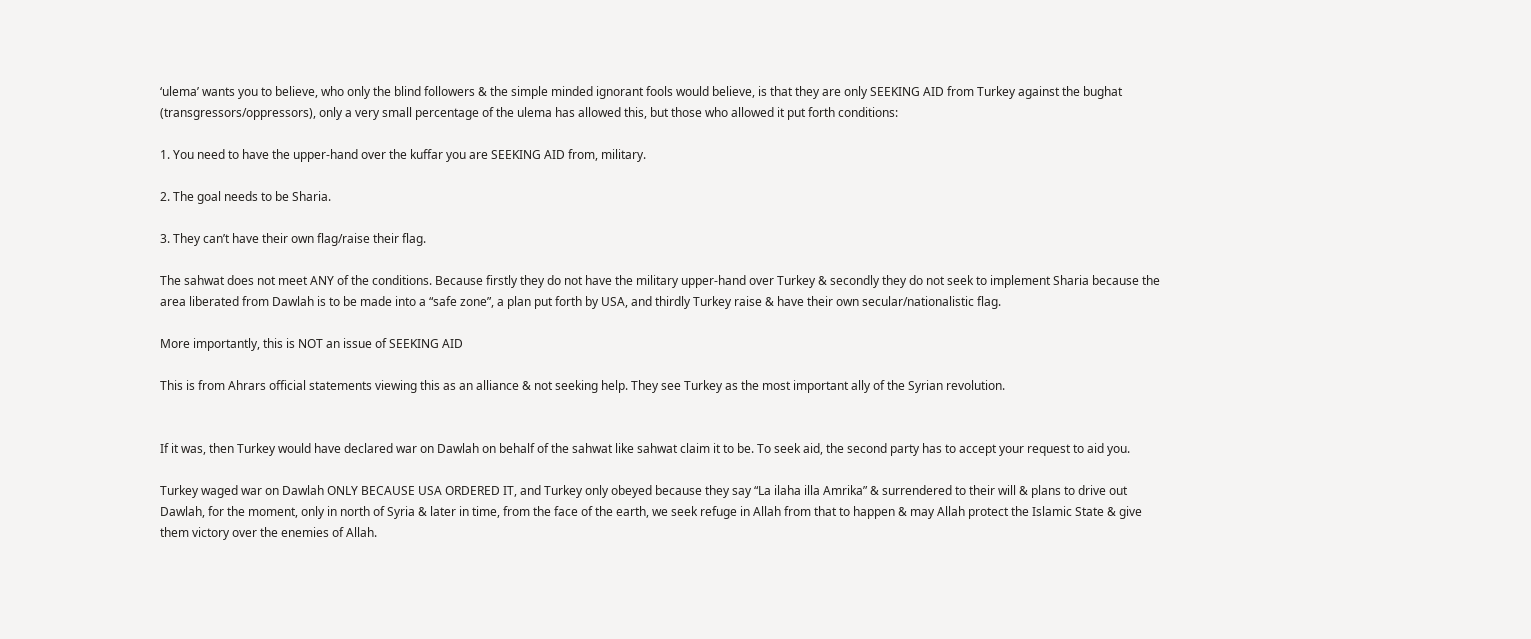‘ulema’ wants you to believe, who only the blind followers & the simple minded ignorant fools would believe, is that they are only SEEKING AID from Turkey against the bughat (transgressors/oppressors), only a very small percentage of the ulema has allowed this, but those who allowed it put forth conditions:

1. You need to have the upper-hand over the kuffar you are SEEKING AID from, military.

2. The goal needs to be Sharia.

3. They can’t have their own flag/raise their flag.

The sahwat does not meet ANY of the conditions. Because firstly they do not have the military upper-hand over Turkey & secondly they do not seek to implement Sharia because the area liberated from Dawlah is to be made into a “safe zone”, a plan put forth by USA, and thirdly Turkey raise & have their own secular/nationalistic flag.

More importantly, this is NOT an issue of SEEKING AID

This is from Ahrars official statements viewing this as an alliance & not seeking help. They see Turkey as the most important ally of the Syrian revolution.


If it was, then Turkey would have declared war on Dawlah on behalf of the sahwat like sahwat claim it to be. To seek aid, the second party has to accept your request to aid you.

Turkey waged war on Dawlah ONLY BECAUSE USA ORDERED IT, and Turkey only obeyed because they say “La ilaha illa Amrika” & surrendered to their will & plans to drive out Dawlah, for the moment, only in north of Syria & later in time, from the face of the earth, we seek refuge in Allah from that to happen & may Allah protect the Islamic State & give them victory over the enemies of Allah.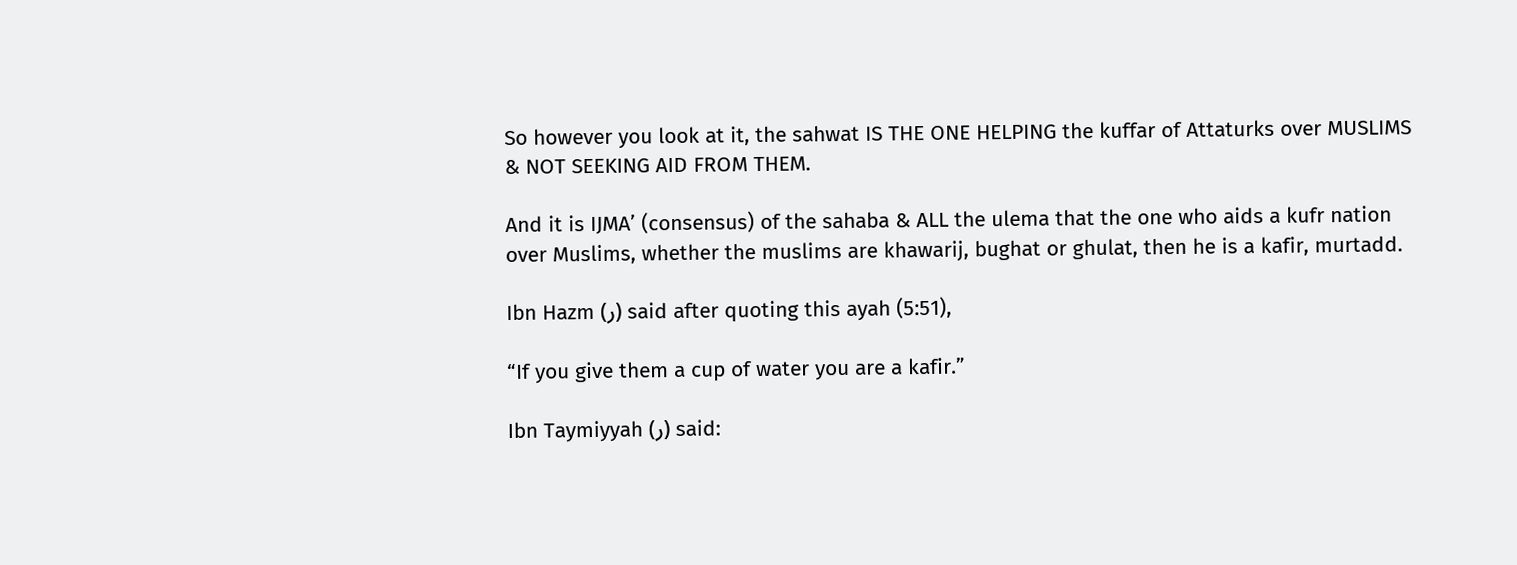So however you look at it, the sahwat IS THE ONE HELPING the kuffar of Attaturks over MUSLIMS & NOT SEEKING AID FROM THEM.

And it is IJMA’ (consensus) of the sahaba & ALL the ulema that the one who aids a kufr nation over Muslims, whether the muslims are khawarij, bughat or ghulat, then he is a kafir, murtadd.

Ibn Hazm (ر) said after quoting this ayah (5:51),

“If you give them a cup of water you are a kafir.”

Ibn Taymiyyah (ر) said: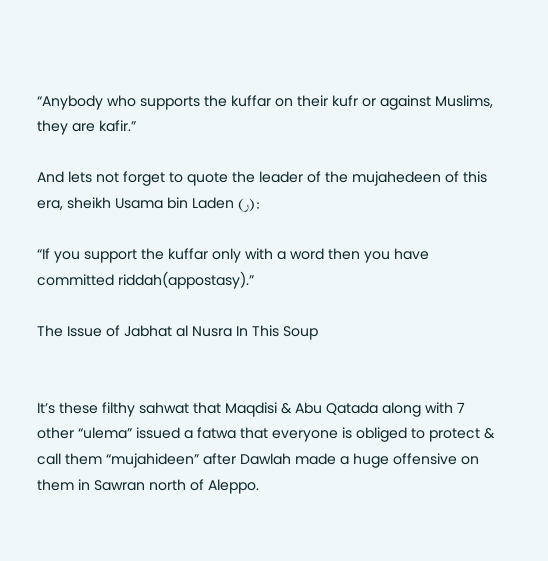“Anybody who supports the kuffar on their kufr or against Muslims, they are kafir.”

And lets not forget to quote the leader of the mujahedeen of this era, sheikh Usama bin Laden (ر):

“If you support the kuffar only with a word then you have committed riddah(appostasy).”

The Issue of Jabhat al Nusra In This Soup


It’s these filthy sahwat that Maqdisi & Abu Qatada along with 7 other “ulema” issued a fatwa that everyone is obliged to protect & call them “mujahideen” after Dawlah made a huge offensive on them in Sawran north of Aleppo.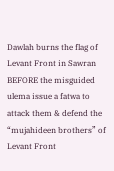Dawlah burns the flag of Levant Front in Sawran BEFORE the misguided ulema issue a fatwa to attack them & defend the “mujahideen brothers” of Levant Front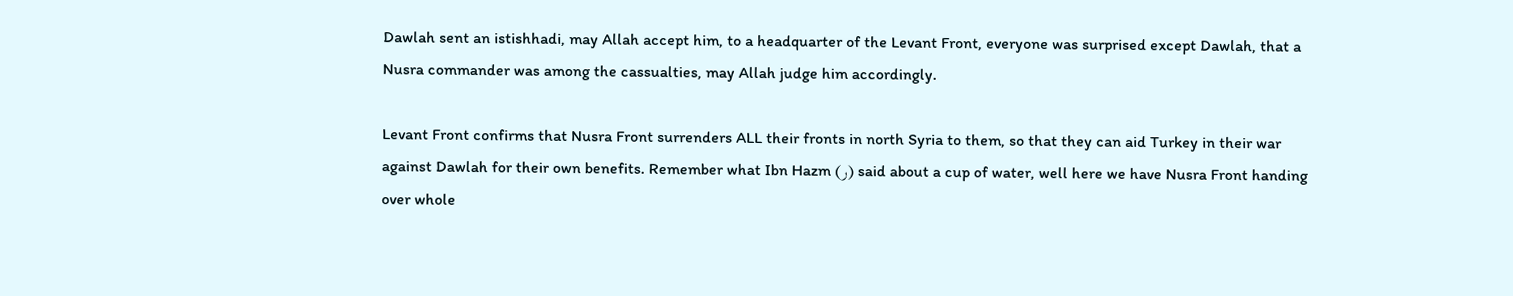Dawlah sent an istishhadi, may Allah accept him, to a headquarter of the Levant Front, everyone was surprised except Dawlah, that a Nusra commander was among the cassualties, may Allah judge him accordingly.

Levant Front confirms that Nusra Front surrenders ALL their fronts in north Syria to them, so that they can aid Turkey in their war against Dawlah for their own benefits. Remember what Ibn Hazm (ر) said about a cup of water, well here we have Nusra Front handing over whole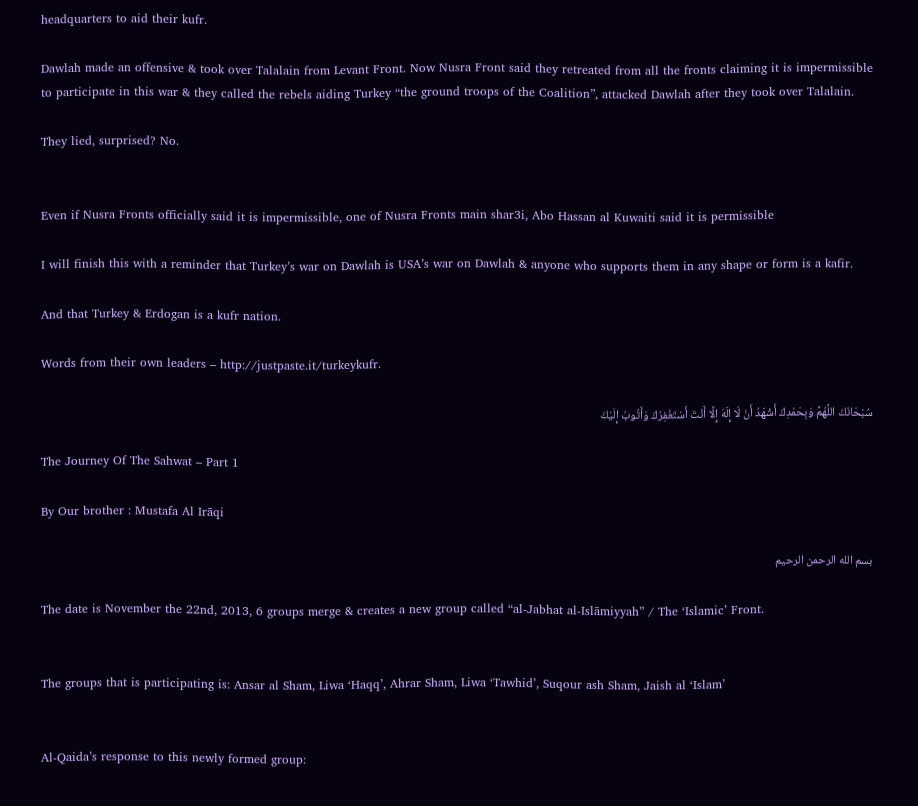headquarters to aid their kufr.

Dawlah made an offensive & took over Talalain from Levant Front. Now Nusra Front said they retreated from all the fronts claiming it is impermissible to participate in this war & they called the rebels aiding Turkey “the ground troops of the Coalition”, attacked Dawlah after they took over Talalain.

They lied, surprised? No.


Even if Nusra Fronts officially said it is impermissible, one of Nusra Fronts main shar3i, Abo Hassan al Kuwaiti said it is permissible

I will finish this with a reminder that Turkey’s war on Dawlah is USA’s war on Dawlah & anyone who supports them in any shape or form is a kafir.

And that Turkey & Erdogan is a kufr nation.

Words from their own leaders – http://justpaste.it/turkeykufr.

سُبْحَانَكَ اللَّهُمَّ وَبِحَمْدِكَ أَشْهَدُ أَنْ لَا إِلَهَ إِلَّا أَنْتَ أَسْتَغْفِرُكَ وَأَتُوبُ إِلَيْكَ

The Journey Of The Sahwat – Part 1

By Our brother : Mustafa Al Irāqi

بسم الله الرحمن الرحيم

The date is November the 22nd, 2013, 6 groups merge & creates a new group called “al-Jabhat al-Islāmiyyah” / The ‘Islamic’ Front.


The groups that is participating is: Ansar al Sham, Liwa ‘Haqq’, Ahrar Sham, Liwa ‘Tawhid’, Suqour ash Sham, Jaish al ‘Islam’


Al-Qaida’s response to this newly formed group: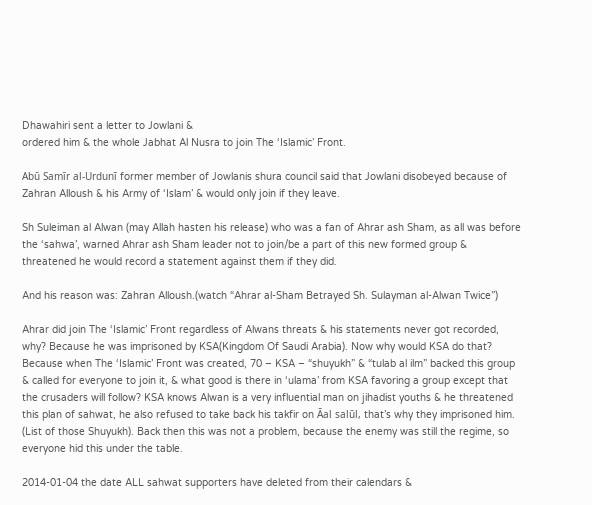Dhawahiri sent a letter to Jowlani &
ordered him & the whole Jabhat Al Nusra to join The ‘Islamic’ Front.

Abū Samīr al-Urdunī former member of Jowlanis shura council said that Jowlani disobeyed because of Zahran Alloush & his Army of ‘Islam’ & would only join if they leave.

Sh Suleiman al Alwan (may Allah hasten his release) who was a fan of Ahrar ash Sham, as all was before the ‘sahwa’, warned Ahrar ash Sham leader not to join/be a part of this new formed group & threatened he would record a statement against them if they did.

And his reason was: Zahran Alloush.(watch “Ahrar al-Sham Betrayed Sh. Sulayman al-Alwan Twice”)

Ahrar did join The ‘Islamic’ Front regardless of Alwans threats & his statements never got recorded, why? Because he was imprisoned by KSA(Kingdom Of Saudi Arabia). Now why would KSA do that? Because when The ‘Islamic’ Front was created, 70 – KSA – “shuyukh” & “tulab al ilm” backed this group & called for everyone to join it, & what good is there in ‘ulama’ from KSA favoring a group except that the crusaders will follow? KSA knows Alwan is a very influential man on jihadist youths & he threatened this plan of sahwat, he also refused to take back his takfir on Āal salūl, that’s why they imprisoned him. (List of those Shuyukh). Back then this was not a problem, because the enemy was still the regime, so everyone hid this under the table.

2014-01-04 the date ALL sahwat supporters have deleted from their calendars &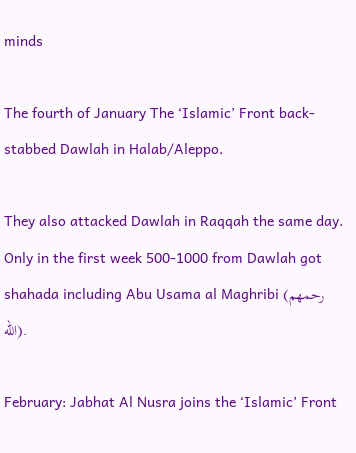minds

The fourth of January The ‘Islamic’ Front back-stabbed Dawlah in Halab/Aleppo.

They also attacked Dawlah in Raqqah the same day. Only in the first week 500-1000 from Dawlah got shahada including Abu Usama al Maghribi (رحمهم الله).

February: Jabhat Al Nusra joins the ‘Islamic’ Front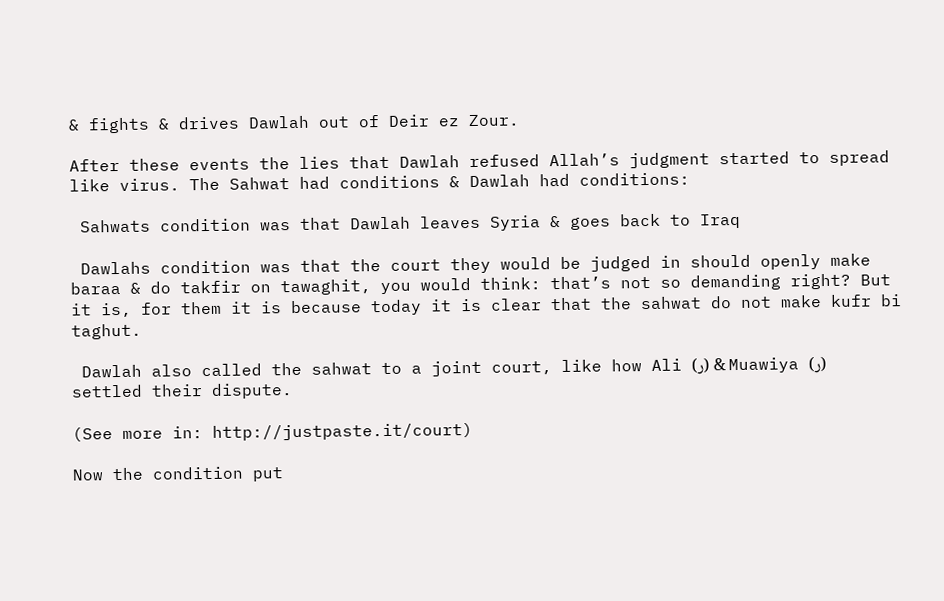& fights & drives Dawlah out of Deir ez Zour.

After these events the lies that Dawlah refused Allah’s judgment started to spread like virus. The Sahwat had conditions & Dawlah had conditions:

 Sahwats condition was that Dawlah leaves Syria & goes back to Iraq

 Dawlahs condition was that the court they would be judged in should openly make baraa & do takfir on tawaghit, you would think: that’s not so demanding right? But it is, for them it is because today it is clear that the sahwat do not make kufr bi taghut.

 Dawlah also called the sahwat to a joint court, like how Ali (ر) & Muawiya (ر) settled their dispute.

(See more in: http://justpaste.it/court)

Now the condition put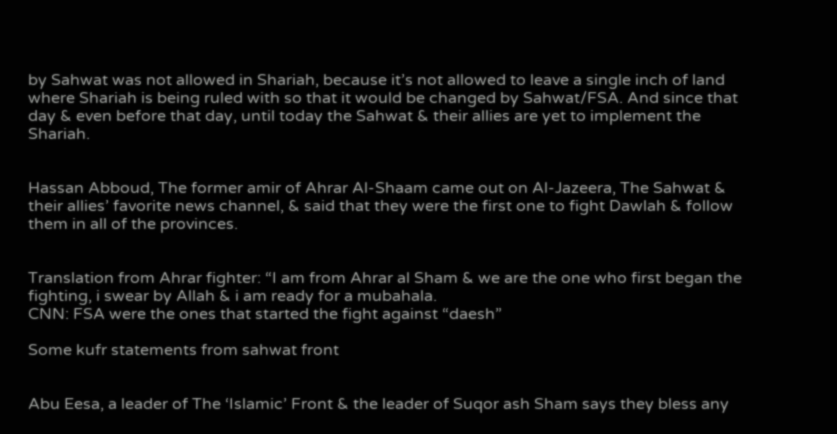by Sahwat was not allowed in Shariah, because it’s not allowed to leave a single inch of land where Shariah is being ruled with so that it would be changed by Sahwat/FSA. And since that day & even before that day, until today the Sahwat & their allies are yet to implement the Shariah.


Hassan Abboud, The former amir of Ahrar Al-Shaam came out on Al-Jazeera, The Sahwat & their allies’ favorite news channel, & said that they were the first one to fight Dawlah & follow them in all of the provinces.


Translation from Ahrar fighter: “I am from Ahrar al Sham & we are the one who first began the fighting, i swear by Allah & i am ready for a mubahala.
CNN: FSA were the ones that started the fight against “daesh”

Some kufr statements from sahwat front


Abu Eesa, a leader of The ‘Islamic’ Front & the leader of Suqor ash Sham says they bless any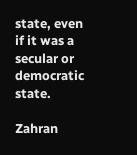state, even if it was a secular or democratic state.

Zahran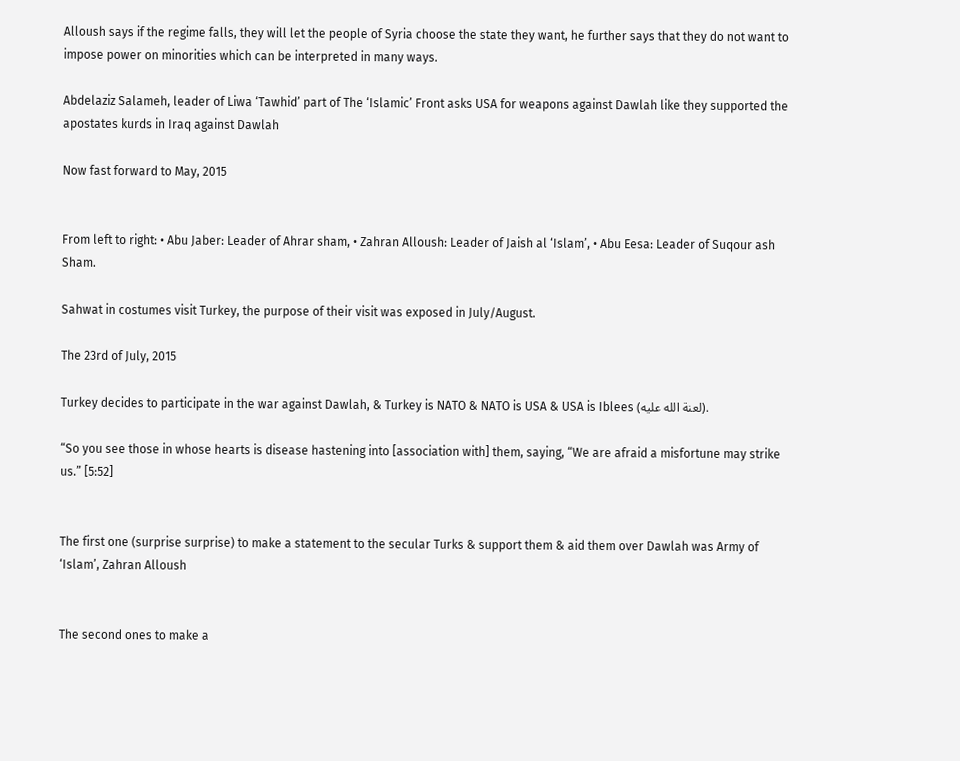Alloush says if the regime falls, they will let the people of Syria choose the state they want, he further says that they do not want to impose power on minorities which can be interpreted in many ways.

Abdelaziz Salameh, leader of Liwa ‘Tawhid’ part of The ‘Islamic’ Front asks USA for weapons against Dawlah like they supported the apostates kurds in Iraq against Dawlah

Now fast forward to May, 2015


From left to right: • Abu Jaber: Leader of Ahrar sham, • Zahran Alloush: Leader of Jaish al ‘Islam’, • Abu Eesa: Leader of Suqour ash Sham.

Sahwat in costumes visit Turkey, the purpose of their visit was exposed in July/August.

The 23rd of July, 2015

Turkey decides to participate in the war against Dawlah, & Turkey is NATO & NATO is USA & USA is Iblees (لعنة الله علیه).

“So you see those in whose hearts is disease hastening into [association with] them, saying, “We are afraid a misfortune may strike us.” [5:52]


The first one (surprise surprise) to make a statement to the secular Turks & support them & aid them over Dawlah was Army of ‘Islam’, Zahran Alloush


The second ones to make a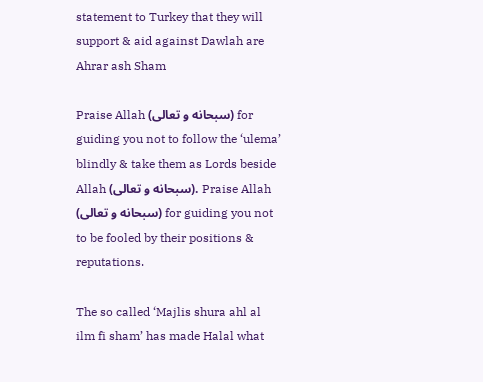statement to Turkey that they will support & aid against Dawlah are Ahrar ash Sham

Praise Allah (سبحانه و تعالى) for guiding you not to follow the ‘ulema’ blindly & take them as Lords beside Allah (سبحانه و تعالى). Praise Allah (سبحانه و تعالى) for guiding you not to be fooled by their positions & reputations.

The so called ‘Majlis shura ahl al ilm fi sham’ has made Halal what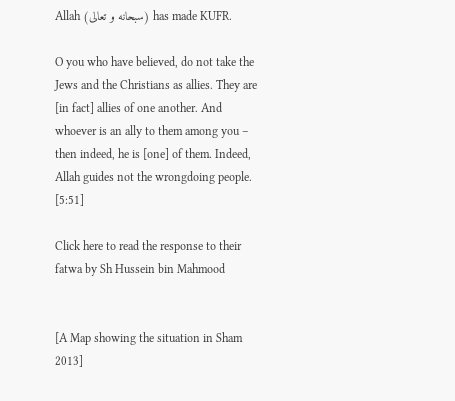Allah (سبحانه و تعالى) has made KUFR.

O you who have believed, do not take the Jews and the Christians as allies. They are [in fact] allies of one another. And whoever is an ally to them among you – then indeed, he is [one] of them. Indeed, Allah guides not the wrongdoing people. [5:51]

Click here to read the response to their fatwa by Sh Hussein bin Mahmood


[A Map showing the situation in Sham 2013]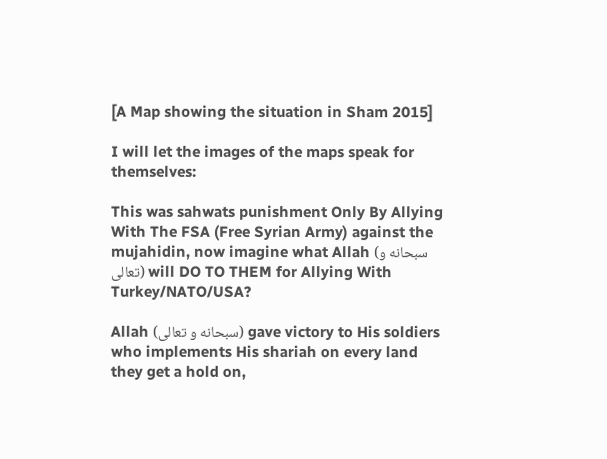[A Map showing the situation in Sham 2015]

I will let the images of the maps speak for themselves:

This was sahwats punishment Only By Allying With The FSA (Free Syrian Army) against the mujahidin, now imagine what Allah (سبحانه و تعالى) will DO TO THEM for Allying With Turkey/NATO/USA?

Allah (سبحانه و تعالى) gave victory to His soldiers who implements His shariah on every land they get a hold on,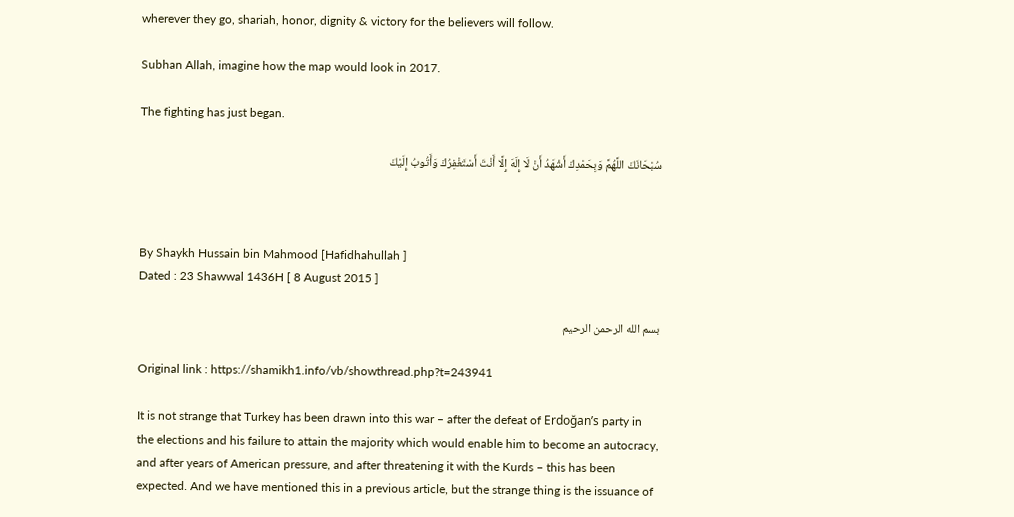wherever they go, shariah, honor, dignity & victory for the believers will follow.

Subhan Allah, imagine how the map would look in 2017.

The fighting has just began.

سُبْحَانَكَ اللَّهُمَّ وَبِحَمْدِكَ أَشْهَدُ أَنْ لَا إِلَهَ إِلَّا أَنْتَ أَسْتَغْفِرُكَ وَأَتُوبُ إِلَيْكَ



By Shaykh Hussain bin Mahmood [Hafidhahullah ]
Dated : 23 Shawwal 1436H [ 8 August 2015 ]

بسم الله الرحمن الرحيم

Original link : https://shamikh1.info/vb/showthread.php?t=243941

It is not strange that Turkey has been drawn into this war – after the defeat of Erdoğan’s party in the elections and his failure to attain the majority which would enable him to become an autocracy, and after years of American pressure, and after threatening it with the Kurds – this has been expected. And we have mentioned this in a previous article, but the strange thing is the issuance of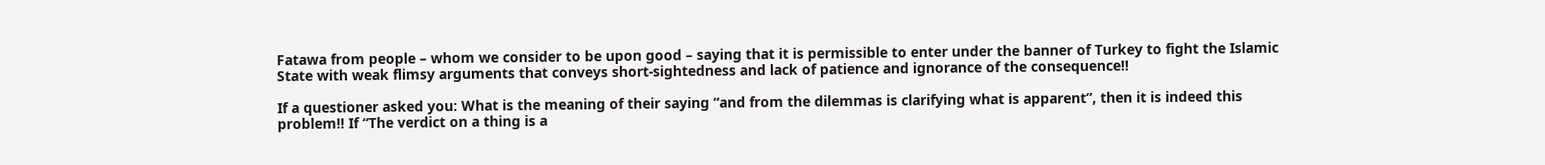Fatawa from people – whom we consider to be upon good – saying that it is permissible to enter under the banner of Turkey to fight the Islamic State with weak flimsy arguments that conveys short-sightedness and lack of patience and ignorance of the consequence!!

If a questioner asked you: What is the meaning of their saying “and from the dilemmas is clarifying what is apparent”, then it is indeed this problem!! If “The verdict on a thing is a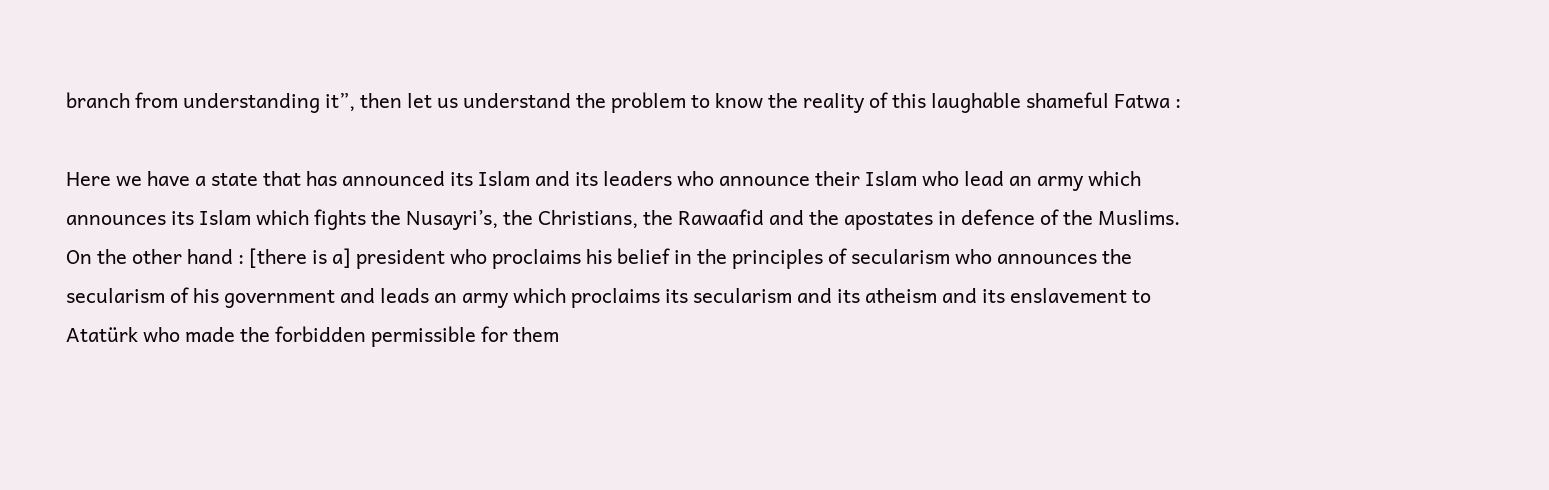branch from understanding it”, then let us understand the problem to know the reality of this laughable shameful Fatwa :

Here we have a state that has announced its Islam and its leaders who announce their Islam who lead an army which announces its Islam which fights the Nusayri’s, the Christians, the Rawaafid and the apostates in defence of the Muslims. On the other hand : [there is a] president who proclaims his belief in the principles of secularism who announces the secularism of his government and leads an army which proclaims its secularism and its atheism and its enslavement to Atatürk who made the forbidden permissible for them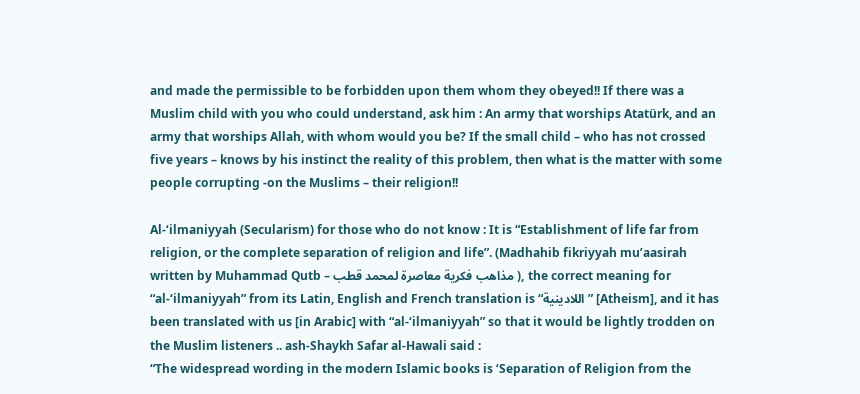and made the permissible to be forbidden upon them whom they obeyed!! If there was a Muslim child with you who could understand, ask him : An army that worships Atatürk, and an army that worships Allah, with whom would you be? If the small child – who has not crossed five years – knows by his instinct the reality of this problem, then what is the matter with some people corrupting -on the Muslims – their religion!!

Al-‘ilmaniyyah (Secularism) for those who do not know : It is “Establishment of life far from religion, or the complete separation of religion and life”. (Madhahib fikriyyah mu’aasirah written by Muhammad Qutb – مذاهب فكرية معاصرة لمحمد قطب ), the correct meaning for “al-‘ilmaniyyah” from its Latin, English and French translation is “اللادينية” [Atheism], and it has been translated with us [in Arabic] with “al-‘ilmaniyyah” so that it would be lightly trodden on the Muslim listeners .. ash-Shaykh Safar al-Hawali said :
“The widespread wording in the modern Islamic books is ‘Separation of Religion from the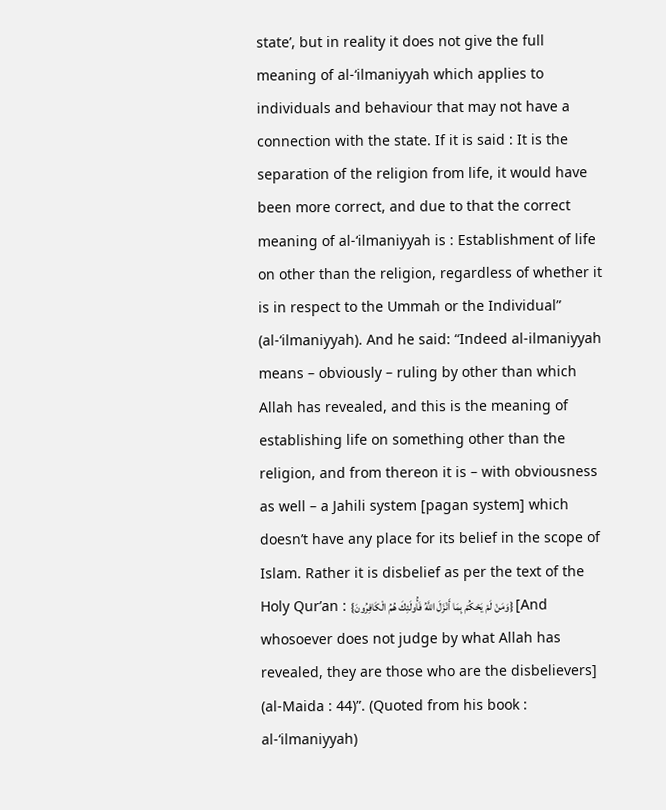state’, but in reality it does not give the full meaning of al-‘ilmaniyyah which applies to individuals and behaviour that may not have a connection with the state. If it is said : It is the separation of the religion from life, it would have been more correct, and due to that the correct meaning of al-‘ilmaniyyah is : Establishment of life on other than the religion, regardless of whether it is in respect to the Ummah or the Individual” (al-‘ilmaniyyah). And he said: “Indeed al-ilmaniyyah means – obviously – ruling by other than which Allah has revealed, and this is the meaning of establishing life on something other than the religion, and from thereon it is – with obviousness as well – a Jahili system [pagan system] which doesn’t have any place for its belief in the scope of Islam. Rather it is disbelief as per the text of the Holy Qur’an : {وَمَنْ لَمْ يَحْكُمْ بِمَا أَنْزَلَ اللَّهُ فَأُولَئِكَ هُمُ الْكَافِرُونَ} [And whosoever does not judge by what Allah has revealed, they are those who are the disbelievers] (al-Maida : 44)”. (Quoted from his book : al-‘ilmaniyyah)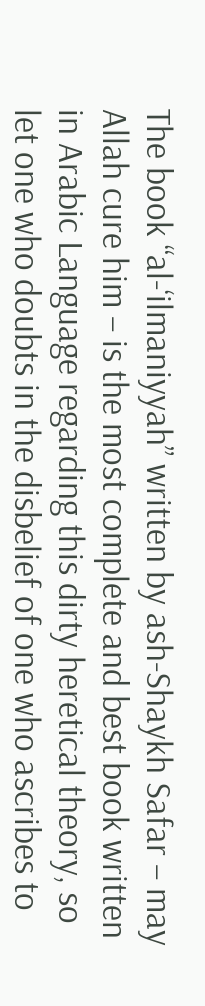The book “al-‘ilmaniyyah” written by ash-Shaykh Safar – may Allah cure him – is the most complete and best book written in Arabic Language regarding this dirty heretical theory, so let one who doubts in the disbelief of one who ascribes to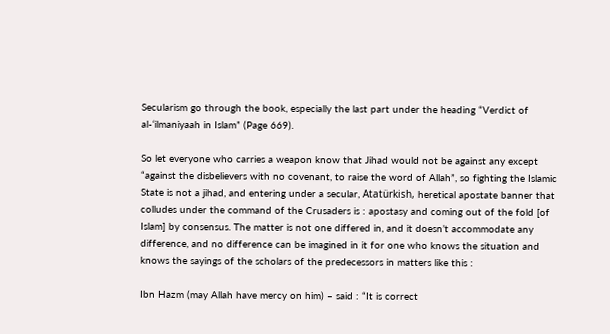Secularism go through the book, especially the last part under the heading “Verdict of al-‘ilmaniyaah in Islam” (Page 669).

So let everyone who carries a weapon know that Jihad would not be against any except “against the disbelievers with no covenant, to raise the word of Allah”, so fighting the Islamic State is not a jihad, and entering under a secular, Atatürkish, heretical apostate banner that colludes under the command of the Crusaders is : apostasy and coming out of the fold [of Islam] by consensus. The matter is not one differed in, and it doesn’t accommodate any difference, and no difference can be imagined in it for one who knows the situation and knows the sayings of the scholars of the predecessors in matters like this :

Ibn Hazm (may Allah have mercy on him) – said : “It is correct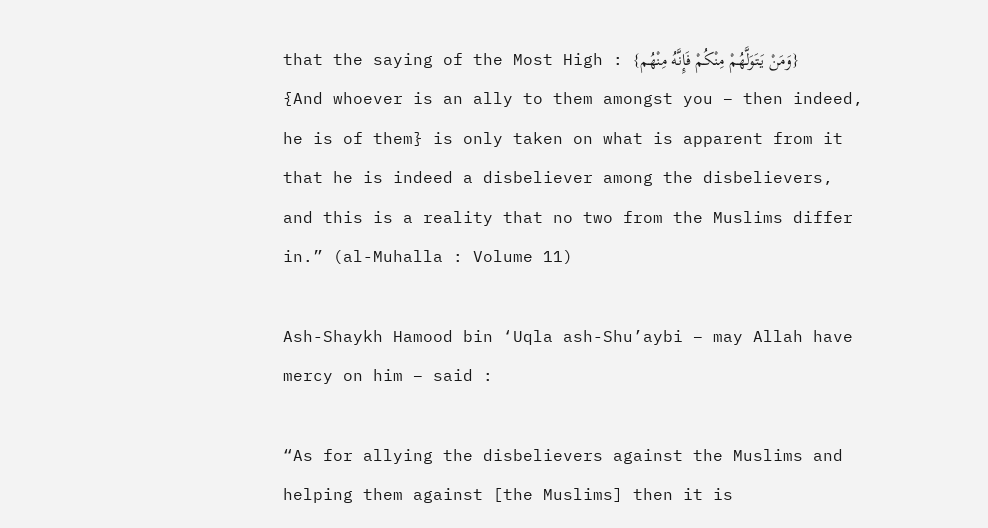that the saying of the Most High : {وَمَنْ يَتَوَلَّهُمْ مِنْكُمْ فَإِنَّهُ مِنْهُم} {And whoever is an ally to them amongst you – then indeed, he is of them} is only taken on what is apparent from it that he is indeed a disbeliever among the disbelievers, and this is a reality that no two from the Muslims differ in.” (al-Muhalla : Volume 11)

Ash-Shaykh Hamood bin ‘Uqla ash-Shu’aybi – may Allah have mercy on him – said :

“As for allying the disbelievers against the Muslims and helping them against [the Muslims] then it is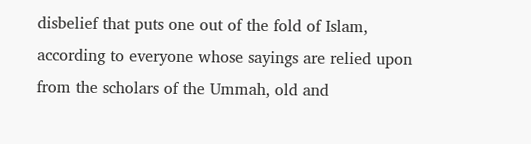disbelief that puts one out of the fold of Islam, according to everyone whose sayings are relied upon from the scholars of the Ummah, old and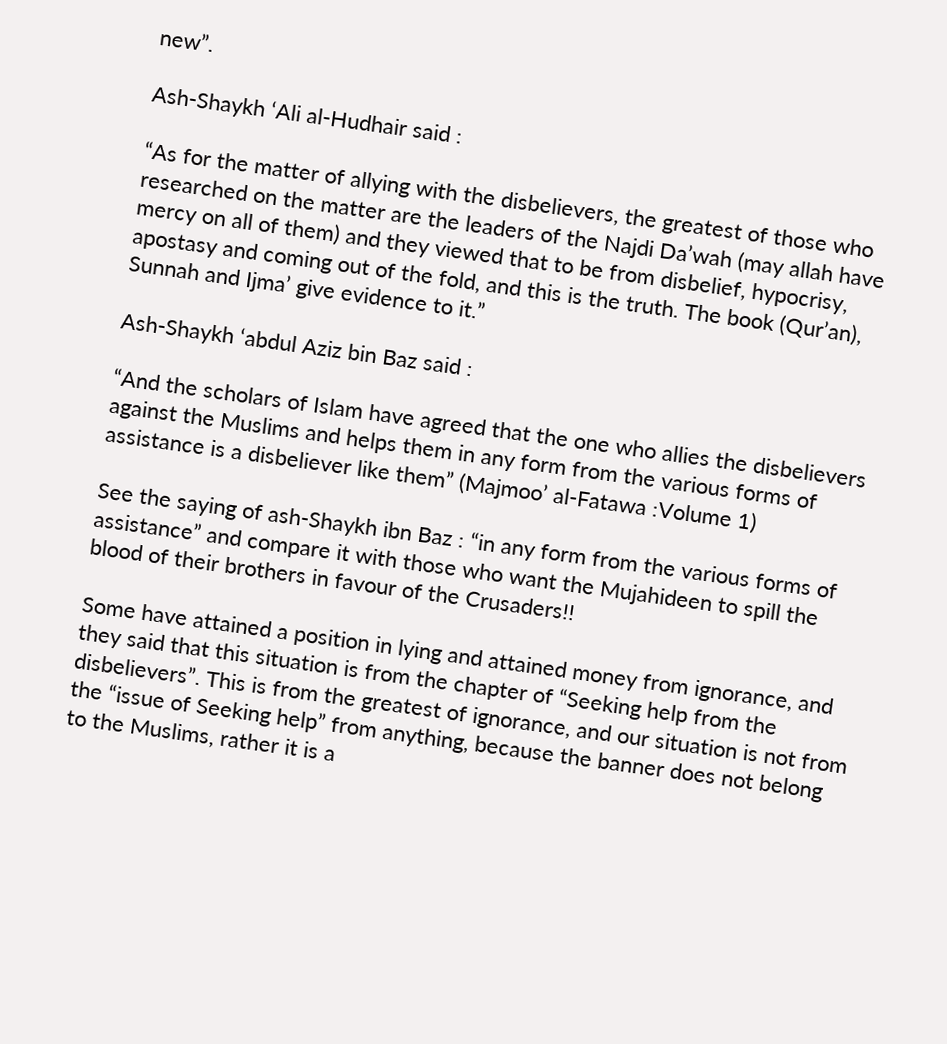new”.

Ash-Shaykh ‘Ali al-Hudhair said :

“As for the matter of allying with the disbelievers, the greatest of those who researched on the matter are the leaders of the Najdi Da’wah (may allah have mercy on all of them) and they viewed that to be from disbelief, hypocrisy, apostasy and coming out of the fold, and this is the truth. The book (Qur’an), Sunnah and Ijma’ give evidence to it.”

Ash-Shaykh ‘abdul Aziz bin Baz said :

“And the scholars of Islam have agreed that the one who allies the disbelievers against the Muslims and helps them in any form from the various forms of assistance is a disbeliever like them” (Majmoo’ al-Fatawa :Volume 1)

See the saying of ash-Shaykh ibn Baz : “in any form from the various forms of assistance” and compare it with those who want the Mujahideen to spill the blood of their brothers in favour of the Crusaders!!

Some have attained a position in lying and attained money from ignorance, and they said that this situation is from the chapter of “Seeking help from the disbelievers”. This is from the greatest of ignorance, and our situation is not from the “issue of Seeking help” from anything, because the banner does not belong to the Muslims, rather it is a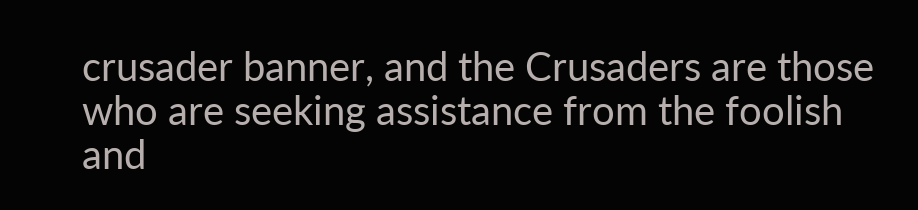crusader banner, and the Crusaders are those who are seeking assistance from the foolish and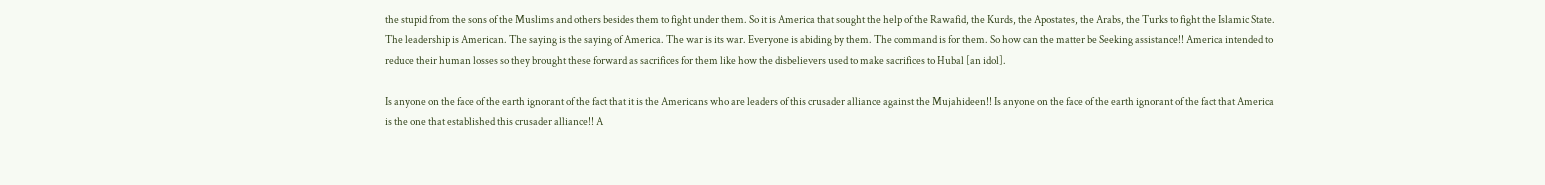the stupid from the sons of the Muslims and others besides them to fight under them. So it is America that sought the help of the Rawafid, the Kurds, the Apostates, the Arabs, the Turks to fight the Islamic State. The leadership is American. The saying is the saying of America. The war is its war. Everyone is abiding by them. The command is for them. So how can the matter be Seeking assistance!! America intended to reduce their human losses so they brought these forward as sacrifices for them like how the disbelievers used to make sacrifices to Hubal [an idol].

Is anyone on the face of the earth ignorant of the fact that it is the Americans who are leaders of this crusader alliance against the Mujahideen!! Is anyone on the face of the earth ignorant of the fact that America is the one that established this crusader alliance!! A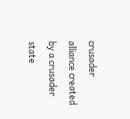crusader alliance created by a crusader state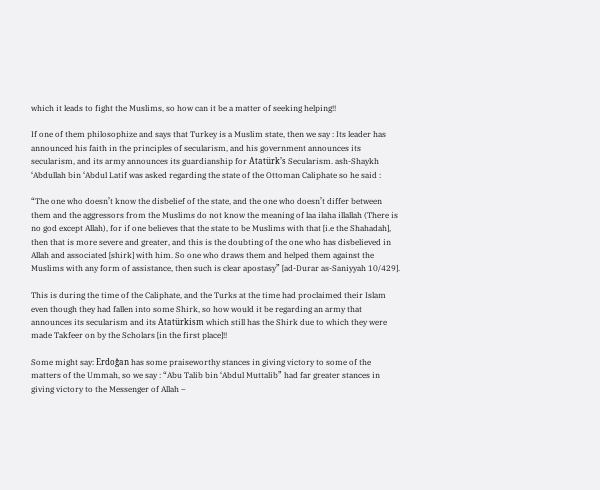which it leads to fight the Muslims, so how can it be a matter of seeking helping!!

If one of them philosophize and says that Turkey is a Muslim state, then we say : Its leader has announced his faith in the principles of secularism, and his government announces its secularism, and its army announces its guardianship for Atatürk’s Secularism. ash-Shaykh ‘Abdullah bin ‘Abdul Latif was asked regarding the state of the Ottoman Caliphate so he said :

“The one who doesn’t know the disbelief of the state, and the one who doesn’t differ between them and the aggressors from the Muslims do not know the meaning of laa ilaha illallah (There is no god except Allah), for if one believes that the state to be Muslims with that [i.e the Shahadah], then that is more severe and greater, and this is the doubting of the one who has disbelieved in Allah and associated [shirk] with him. So one who draws them and helped them against the Muslims with any form of assistance, then such is clear apostasy” [ad-Durar as-Saniyyah 10/429].

This is during the time of the Caliphate, and the Turks at the time had proclaimed their Islam even though they had fallen into some Shirk, so how would it be regarding an army that announces its secularism and its Atatürkism which still has the Shirk due to which they were made Takfeer on by the Scholars [in the first place]!!

Some might say: Erdoğan has some praiseworthy stances in giving victory to some of the matters of the Ummah, so we say : “Abu Talib bin ‘Abdul Muttalib” had far greater stances in giving victory to the Messenger of Allah –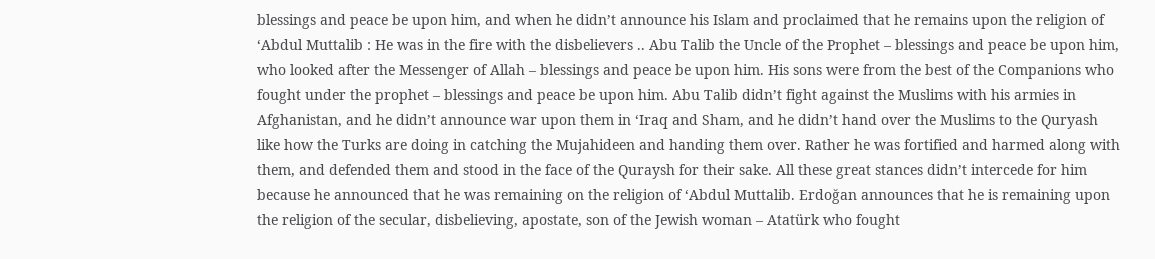blessings and peace be upon him, and when he didn’t announce his Islam and proclaimed that he remains upon the religion of ‘Abdul Muttalib : He was in the fire with the disbelievers .. Abu Talib the Uncle of the Prophet – blessings and peace be upon him, who looked after the Messenger of Allah – blessings and peace be upon him. His sons were from the best of the Companions who fought under the prophet – blessings and peace be upon him. Abu Talib didn’t fight against the Muslims with his armies in Afghanistan, and he didn’t announce war upon them in ‘Iraq and Sham, and he didn’t hand over the Muslims to the Quryash like how the Turks are doing in catching the Mujahideen and handing them over. Rather he was fortified and harmed along with them, and defended them and stood in the face of the Quraysh for their sake. All these great stances didn’t intercede for him because he announced that he was remaining on the religion of ‘Abdul Muttalib. Erdoğan announces that he is remaining upon the religion of the secular, disbelieving, apostate, son of the Jewish woman – Atatürk who fought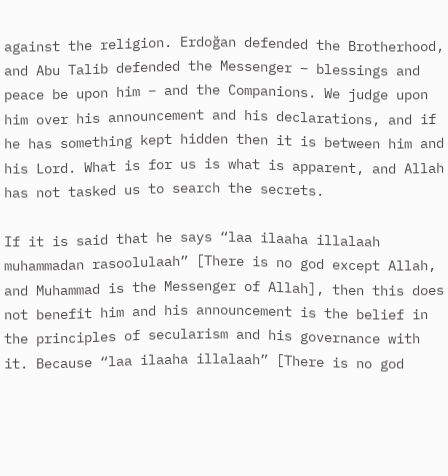against the religion. Erdoğan defended the Brotherhood, and Abu Talib defended the Messenger – blessings and peace be upon him – and the Companions. We judge upon him over his announcement and his declarations, and if he has something kept hidden then it is between him and his Lord. What is for us is what is apparent, and Allah has not tasked us to search the secrets.

If it is said that he says “laa ilaaha illalaah muhammadan rasoolulaah” [There is no god except Allah, and Muhammad is the Messenger of Allah], then this does not benefit him and his announcement is the belief in the principles of secularism and his governance with it. Because “laa ilaaha illalaah” [There is no god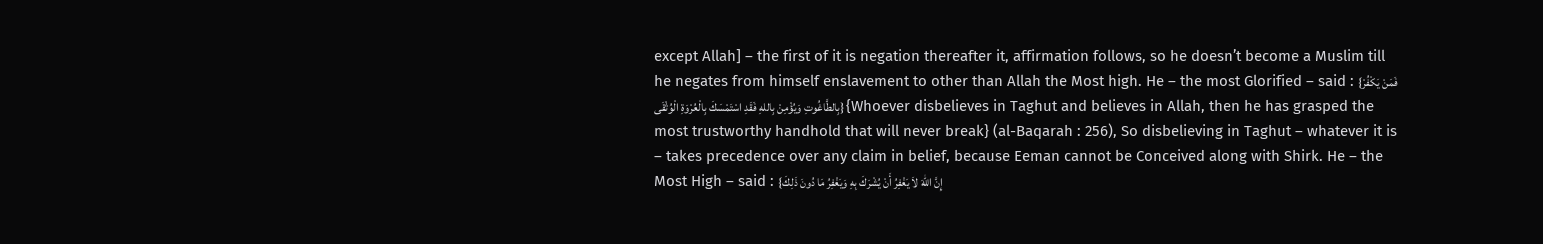except Allah] – the first of it is negation thereafter it, affirmation follows, so he doesn’t become a Muslim till he negates from himself enslavement to other than Allah the Most high. He – the most Glorified – said : {فَمَنْ يَكْفُرْ بِالطَّاغُوتِ وَيُؤْمِنْ بِاللهِ فَقَدِ اسْتَمْسَكَ بِالْعُرْوَةِ الْوُثْقَى} {Whoever disbelieves in Taghut and believes in Allah, then he has grasped the most trustworthy handhold that will never break} (al-Baqarah : 256), So disbelieving in Taghut – whatever it is – takes precedence over any claim in belief, because Eeman cannot be Conceived along with Shirk. He – the Most High – said : {إِنَّ اللهَ لاَ يَغْفِرُ أَنْ يُشْرَكَ بِهِ وَيَغْفِرُ مَا دُونَ ذَلِكَ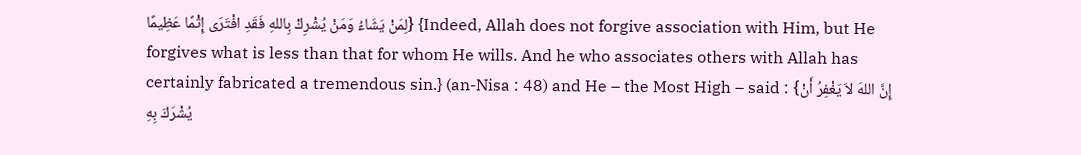لِمَنْ يَشَاءُ وَمَنْ يُشْرِكْ بِاللهِ فَقَدِ افْتَرَى إِثْمًا عَظِيمًا} {Indeed, Allah does not forgive association with Him, but He forgives what is less than that for whom He wills. And he who associates others with Allah has certainly fabricated a tremendous sin.} (an-Nisa : 48) and He – the Most High – said : {إِنَّ اللهَ لاَ يَغْفِرُ أَنْ يُشْرَكَ بِهِ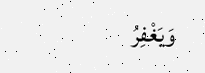وَيَغْفِرُ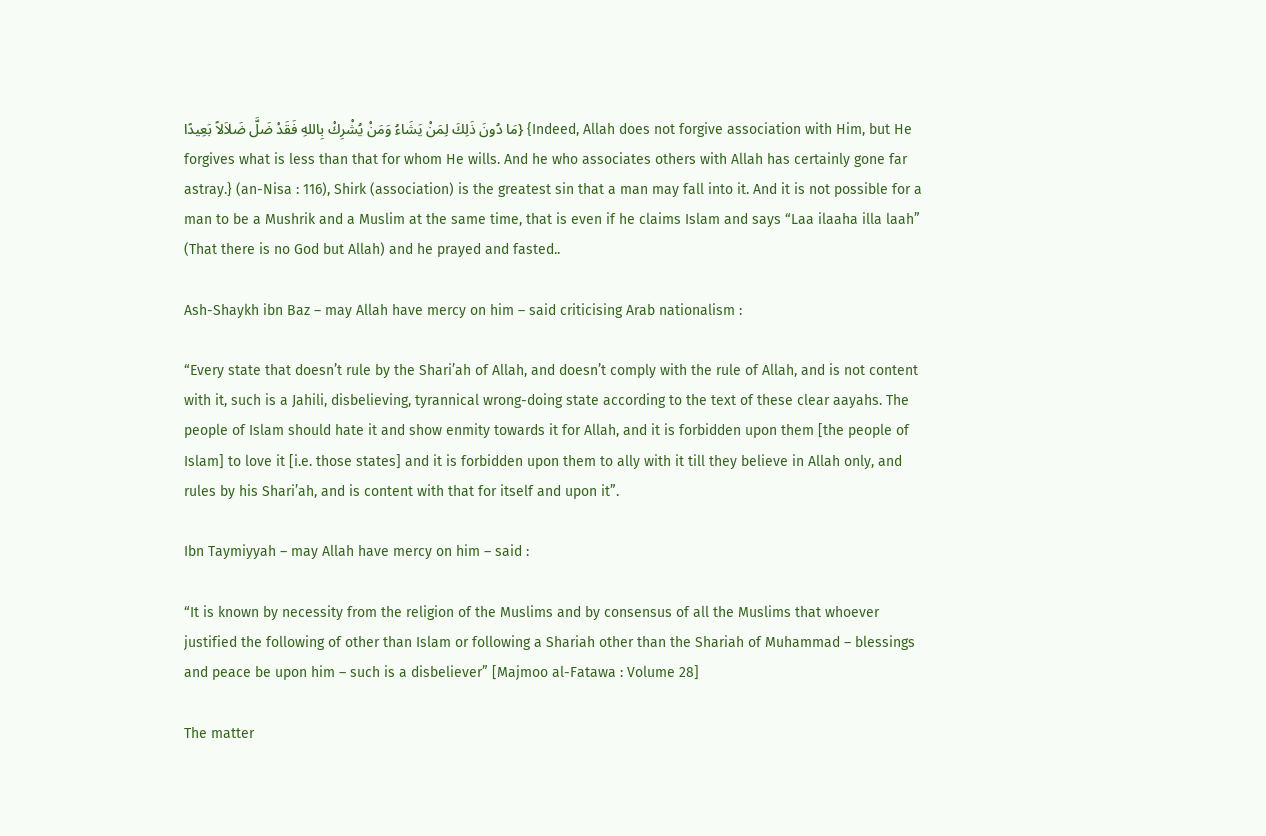مَا دُونَ ذَلِكَ لِمَنْ يَشَاءُ وَمَنْ يُشْرِكْ بِاللهِ فَقَدْ ضَلَّ ضَلاَلاً بَعِيدًا} {Indeed, Allah does not forgive association with Him, but He forgives what is less than that for whom He wills. And he who associates others with Allah has certainly gone far astray.} (an-Nisa : 116), Shirk (association) is the greatest sin that a man may fall into it. And it is not possible for a man to be a Mushrik and a Muslim at the same time, that is even if he claims Islam and says “Laa ilaaha illa laah” (That there is no God but Allah) and he prayed and fasted..

Ash-Shaykh ibn Baz – may Allah have mercy on him – said criticising Arab nationalism :

“Every state that doesn’t rule by the Shari’ah of Allah, and doesn’t comply with the rule of Allah, and is not content with it, such is a Jahili, disbelieving, tyrannical wrong-doing state according to the text of these clear aayahs. The people of Islam should hate it and show enmity towards it for Allah, and it is forbidden upon them [the people of Islam] to love it [i.e. those states] and it is forbidden upon them to ally with it till they believe in Allah only, and rules by his Shari’ah, and is content with that for itself and upon it”.

Ibn Taymiyyah – may Allah have mercy on him – said :

“It is known by necessity from the religion of the Muslims and by consensus of all the Muslims that whoever justified the following of other than Islam or following a Shariah other than the Shariah of Muhammad – blessings and peace be upon him – such is a disbeliever” [Majmoo al-Fatawa : Volume 28]

The matter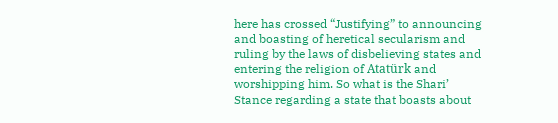here has crossed “Justifying” to announcing and boasting of heretical secularism and ruling by the laws of disbelieving states and entering the religion of Atatürk and worshipping him. So what is the Shari’ Stance regarding a state that boasts about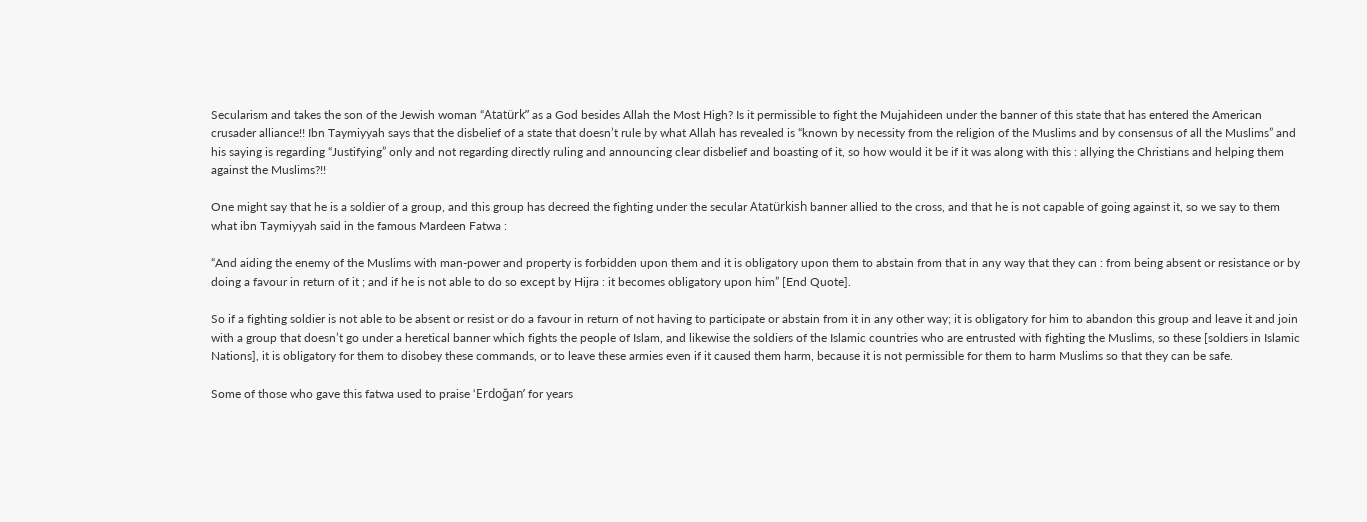Secularism and takes the son of the Jewish woman “Atatürk” as a God besides Allah the Most High? Is it permissible to fight the Mujahideen under the banner of this state that has entered the American crusader alliance!! Ibn Taymiyyah says that the disbelief of a state that doesn’t rule by what Allah has revealed is “known by necessity from the religion of the Muslims and by consensus of all the Muslims” and his saying is regarding “Justifying” only and not regarding directly ruling and announcing clear disbelief and boasting of it, so how would it be if it was along with this : allying the Christians and helping them against the Muslims?!!

One might say that he is a soldier of a group, and this group has decreed the fighting under the secular Atatürkish banner allied to the cross, and that he is not capable of going against it, so we say to them what ibn Taymiyyah said in the famous Mardeen Fatwa :

“And aiding the enemy of the Muslims with man-power and property is forbidden upon them and it is obligatory upon them to abstain from that in any way that they can : from being absent or resistance or by doing a favour in return of it ; and if he is not able to do so except by Hijra : it becomes obligatory upon him” [End Quote].

So if a fighting soldier is not able to be absent or resist or do a favour in return of not having to participate or abstain from it in any other way; it is obligatory for him to abandon this group and leave it and join with a group that doesn’t go under a heretical banner which fights the people of Islam, and likewise the soldiers of the Islamic countries who are entrusted with fighting the Muslims, so these [soldiers in Islamic Nations], it is obligatory for them to disobey these commands, or to leave these armies even if it caused them harm, because it is not permissible for them to harm Muslims so that they can be safe.

Some of those who gave this fatwa used to praise ‘Erdoğan’ for years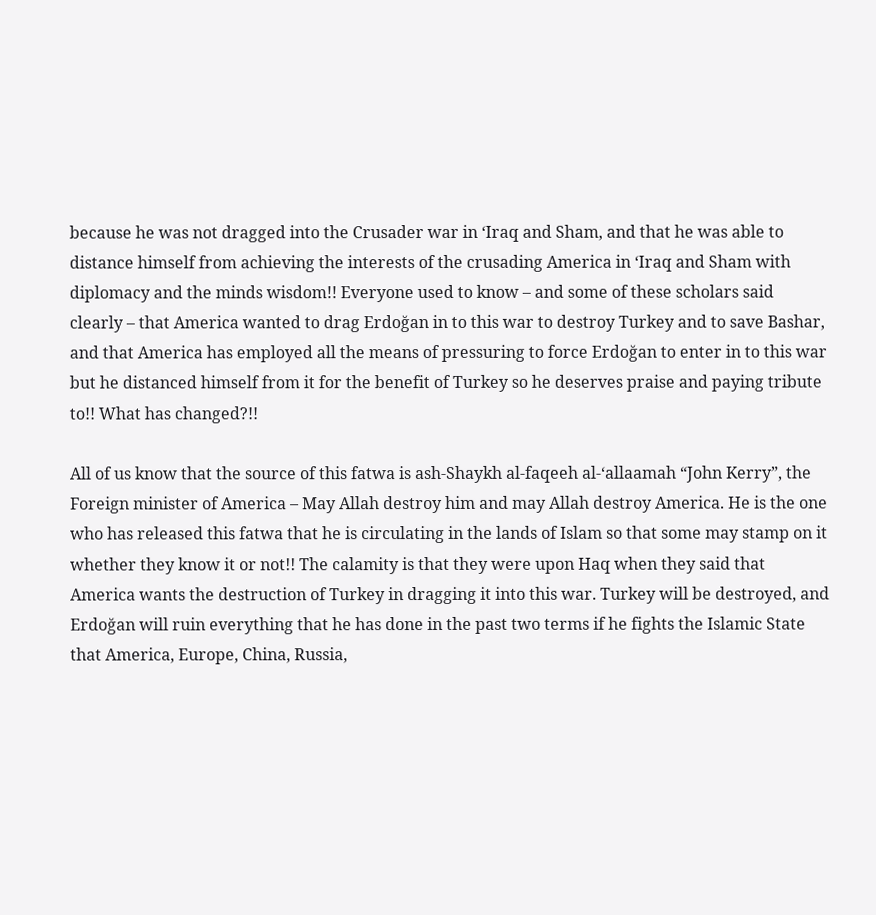because he was not dragged into the Crusader war in ‘Iraq and Sham, and that he was able to distance himself from achieving the interests of the crusading America in ‘Iraq and Sham with diplomacy and the minds wisdom!! Everyone used to know – and some of these scholars said clearly – that America wanted to drag Erdoğan in to this war to destroy Turkey and to save Bashar, and that America has employed all the means of pressuring to force Erdoğan to enter in to this war but he distanced himself from it for the benefit of Turkey so he deserves praise and paying tribute to!! What has changed?!!

All of us know that the source of this fatwa is ash-Shaykh al-faqeeh al-‘allaamah “John Kerry”, the Foreign minister of America – May Allah destroy him and may Allah destroy America. He is the one who has released this fatwa that he is circulating in the lands of Islam so that some may stamp on it whether they know it or not!! The calamity is that they were upon Haq when they said that America wants the destruction of Turkey in dragging it into this war. Turkey will be destroyed, and Erdoğan will ruin everything that he has done in the past two terms if he fights the Islamic State that America, Europe, China, Russia,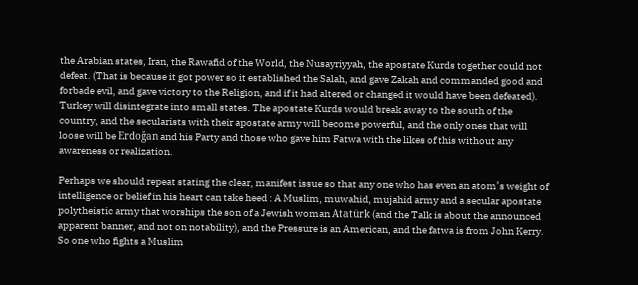the Arabian states, Iran, the Rawafid of the World, the Nusayriyyah, the apostate Kurds together could not defeat. (That is because it got power so it established the Salah, and gave Zakah and commanded good and forbade evil, and gave victory to the Religion, and if it had altered or changed it would have been defeated). Turkey will disintegrate into small states. The apostate Kurds would break away to the south of the country, and the secularists with their apostate army will become powerful, and the only ones that will loose will be Erdoğan and his Party and those who gave him Fatwa with the likes of this without any awareness or realization.

Perhaps we should repeat stating the clear, manifest issue so that any one who has even an atom’s weight of intelligence or belief in his heart can take heed : A Muslim, muwahid, mujahid army and a secular apostate polytheistic army that worships the son of a Jewish woman Atatürk (and the Talk is about the announced apparent banner, and not on notability), and the Pressure is an American, and the fatwa is from John Kerry. So one who fights a Muslim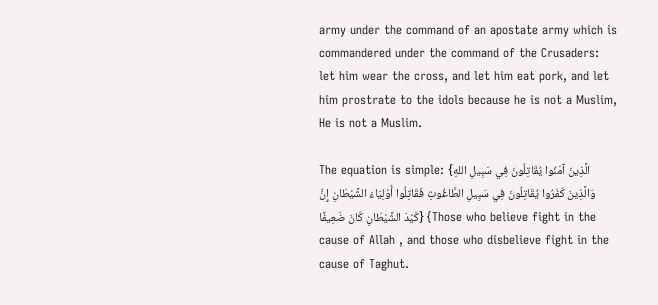army under the command of an apostate army which is commandered under the command of the Crusaders: let him wear the cross, and let him eat pork, and let him prostrate to the idols because he is not a Muslim, He is not a Muslim.

The equation is simple: {الَّذِينَ آمَنُوا يُقَاتِلُونَ فِي سَبِيلِ اللهِ وَالَّذِينَ كَفَرُوا يُقَاتِلُونَ فِي سَبِيلِ الطَّاغُوتِ فَقَاتِلُوا أَوْلِيَاءَ الشَّيْطَانِ إِنَّ كَيْدَ الشَّيْطَانِ كَانَ ضَعِيفًا} {Those who believe fight in the cause of Allah , and those who disbelieve fight in the cause of Taghut.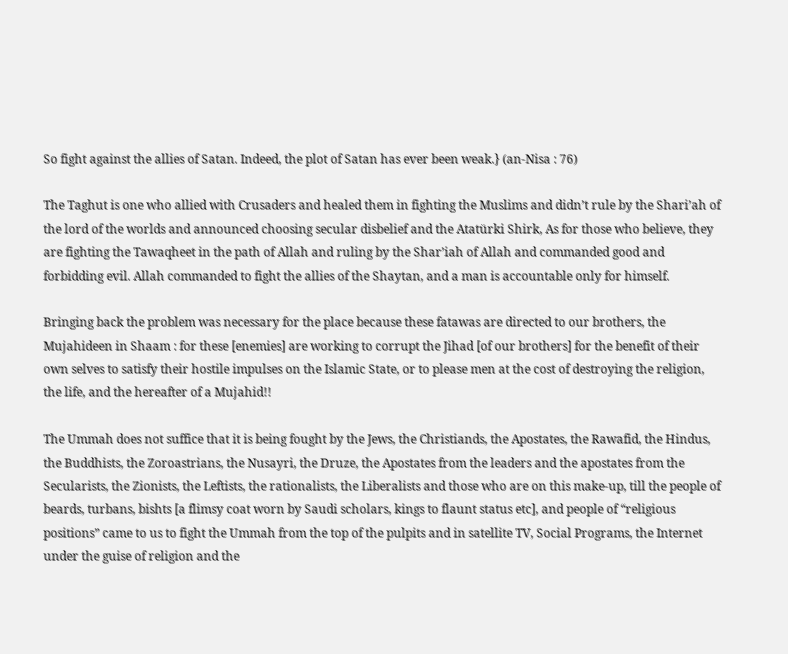So fight against the allies of Satan. Indeed, the plot of Satan has ever been weak.} (an-Nisa : 76)

The Taghut is one who allied with Crusaders and healed them in fighting the Muslims and didn’t rule by the Shari’ah of the lord of the worlds and announced choosing secular disbelief and the Atatürki Shirk, As for those who believe, they are fighting the Tawaqheet in the path of Allah and ruling by the Shar’iah of Allah and commanded good and forbidding evil. Allah commanded to fight the allies of the Shaytan, and a man is accountable only for himself.

Bringing back the problem was necessary for the place because these fatawas are directed to our brothers, the Mujahideen in Shaam : for these [enemies] are working to corrupt the Jihad [of our brothers] for the benefit of their own selves to satisfy their hostile impulses on the Islamic State, or to please men at the cost of destroying the religion, the life, and the hereafter of a Mujahid!!

The Ummah does not suffice that it is being fought by the Jews, the Christiands, the Apostates, the Rawafid, the Hindus, the Buddhists, the Zoroastrians, the Nusayri, the Druze, the Apostates from the leaders and the apostates from the Secularists, the Zionists, the Leftists, the rationalists, the Liberalists and those who are on this make-up, till the people of beards, turbans, bishts [a flimsy coat worn by Saudi scholars, kings to flaunt status etc], and people of “religious positions” came to us to fight the Ummah from the top of the pulpits and in satellite TV, Social Programs, the Internet under the guise of religion and the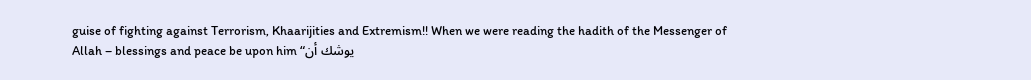guise of fighting against Terrorism, Khaarijities and Extremism!! When we were reading the hadith of the Messenger of Allah – blessings and peace be upon him “يوشك أن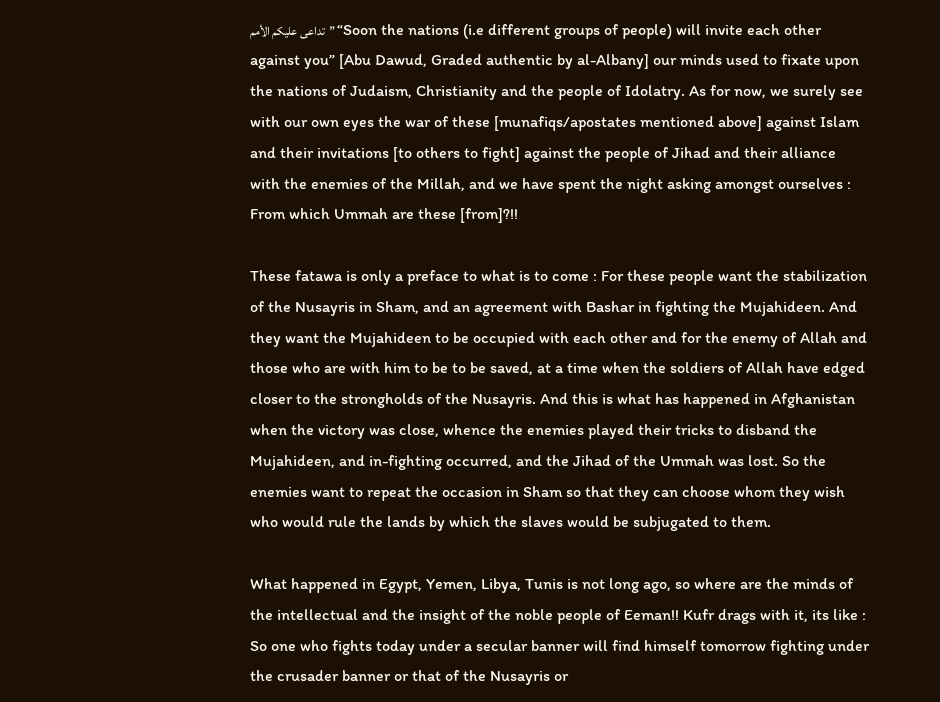تداعى عليكم الأمم” “Soon the nations (i.e different groups of people) will invite each other against you” [Abu Dawud, Graded authentic by al-Albany] our minds used to fixate upon the nations of Judaism, Christianity and the people of Idolatry. As for now, we surely see with our own eyes the war of these [munafiqs/apostates mentioned above] against Islam and their invitations [to others to fight] against the people of Jihad and their alliance with the enemies of the Millah, and we have spent the night asking amongst ourselves : From which Ummah are these [from]?!!

These fatawa is only a preface to what is to come : For these people want the stabilization of the Nusayris in Sham, and an agreement with Bashar in fighting the Mujahideen. And they want the Mujahideen to be occupied with each other and for the enemy of Allah and those who are with him to be to be saved, at a time when the soldiers of Allah have edged closer to the strongholds of the Nusayris. And this is what has happened in Afghanistan when the victory was close, whence the enemies played their tricks to disband the Mujahideen, and in-fighting occurred, and the Jihad of the Ummah was lost. So the enemies want to repeat the occasion in Sham so that they can choose whom they wish who would rule the lands by which the slaves would be subjugated to them.

What happened in Egypt, Yemen, Libya, Tunis is not long ago, so where are the minds of the intellectual and the insight of the noble people of Eeman!! Kufr drags with it, its like : So one who fights today under a secular banner will find himself tomorrow fighting under the crusader banner or that of the Nusayris or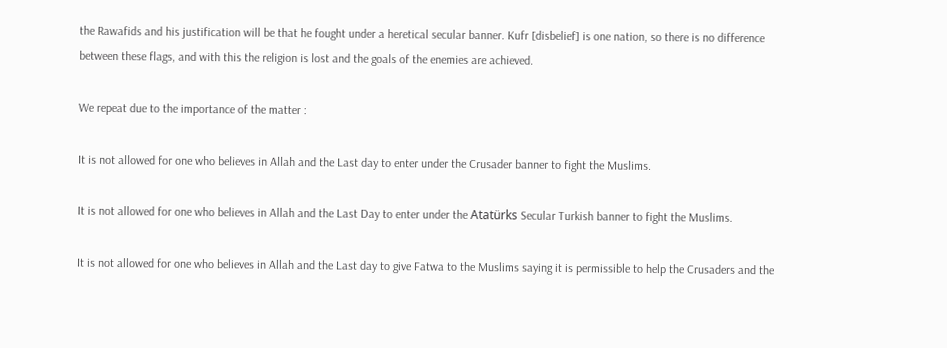the Rawafids and his justification will be that he fought under a heretical secular banner. Kufr [disbelief] is one nation, so there is no difference between these flags, and with this the religion is lost and the goals of the enemies are achieved.

We repeat due to the importance of the matter :

It is not allowed for one who believes in Allah and the Last day to enter under the Crusader banner to fight the Muslims.

It is not allowed for one who believes in Allah and the Last Day to enter under the Atatürks Secular Turkish banner to fight the Muslims.

It is not allowed for one who believes in Allah and the Last day to give Fatwa to the Muslims saying it is permissible to help the Crusaders and the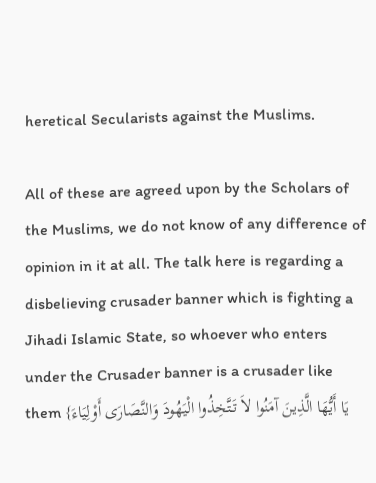heretical Secularists against the Muslims.

All of these are agreed upon by the Scholars of the Muslims, we do not know of any difference of opinion in it at all. The talk here is regarding a disbelieving crusader banner which is fighting a Jihadi Islamic State, so whoever who enters under the Crusader banner is a crusader like them {يَا أَيُّهَا الَّذِينَ آمَنُوا لاَ تَتَّخِذُوا الْيَهُودَ وَالنَّصَارَى أَوْلِيَاءَ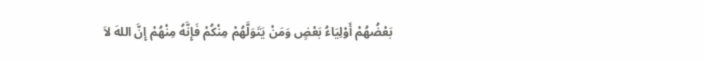بَعْضُهُمْ أَوْلِيَاءُ بَعْضٍ وَمَنْ يَتَوَلَّهُمْ مِنْكُمْ فَإِنَّهُ مِنْهُمْ إِنَّ اللهَ لاَ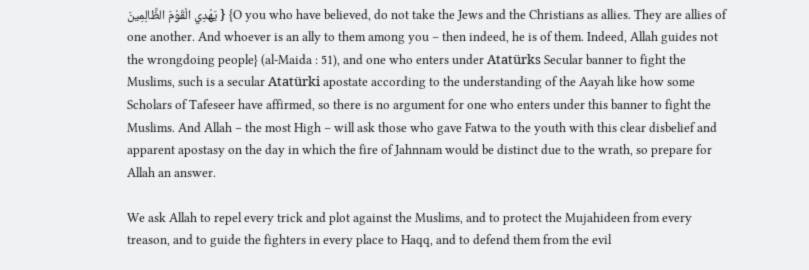يَهْدِي الْقَوْمَ الظَّالِمِينَ } {O you who have believed, do not take the Jews and the Christians as allies. They are allies of one another. And whoever is an ally to them among you – then indeed, he is of them. Indeed, Allah guides not the wrongdoing people} (al-Maida : 51), and one who enters under Atatürks Secular banner to fight the Muslims, such is a secular Atatürki apostate according to the understanding of the Aayah like how some Scholars of Tafeseer have affirmed, so there is no argument for one who enters under this banner to fight the Muslims. And Allah – the most High – will ask those who gave Fatwa to the youth with this clear disbelief and apparent apostasy on the day in which the fire of Jahnnam would be distinct due to the wrath, so prepare for Allah an answer.

We ask Allah to repel every trick and plot against the Muslims, and to protect the Mujahideen from every treason, and to guide the fighters in every place to Haqq, and to defend them from the evil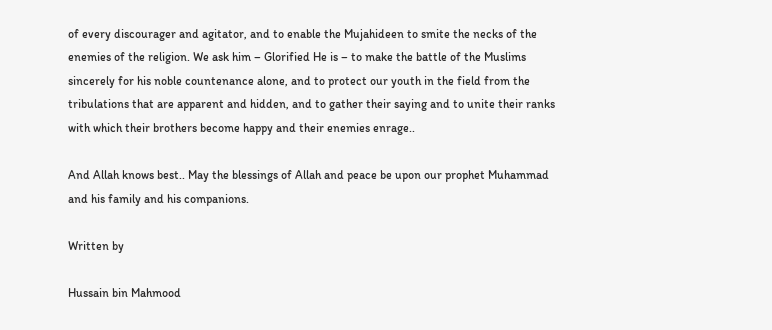of every discourager and agitator, and to enable the Mujahideen to smite the necks of the enemies of the religion. We ask him – Glorified He is – to make the battle of the Muslims sincerely for his noble countenance alone, and to protect our youth in the field from the tribulations that are apparent and hidden, and to gather their saying and to unite their ranks with which their brothers become happy and their enemies enrage..

And Allah knows best.. May the blessings of Allah and peace be upon our prophet Muhammad and his family and his companions.

Written by

Hussain bin Mahmood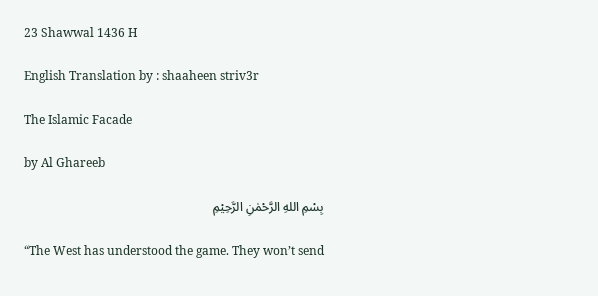23 Shawwal 1436 H

English Translation by : shaaheen striv3r

The Islamic Facade

by Al Ghareeb

بِسْمِ اللهِ الرَّحْمٰنِ الرَّحِيْمِ

“The West has understood the game. They won’t send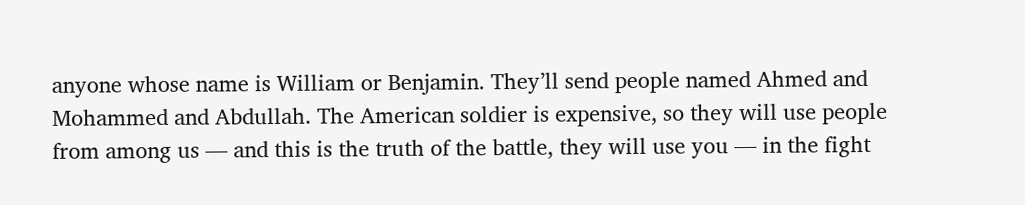anyone whose name is William or Benjamin. They’ll send people named Ahmed and Mohammed and Abdullah. The American soldier is expensive, so they will use people from among us — and this is the truth of the battle, they will use you — in the fight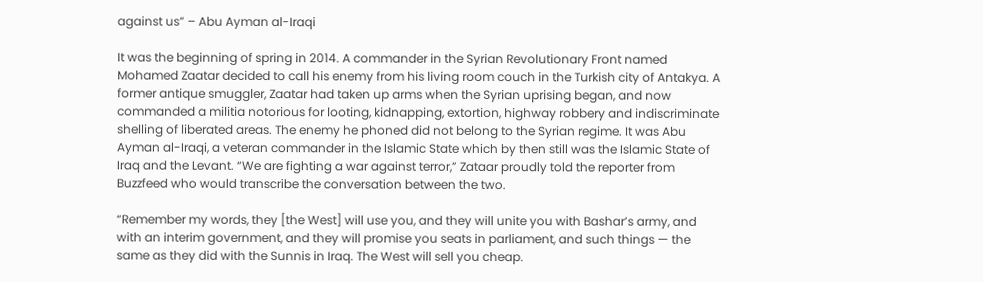against us” – Abu Ayman al-Iraqi

It was the beginning of spring in 2014. A commander in the Syrian Revolutionary Front named Mohamed Zaatar decided to call his enemy from his living room couch in the Turkish city of Antakya. A former antique smuggler, Zaatar had taken up arms when the Syrian uprising began, and now commanded a militia notorious for looting, kidnapping, extortion, highway robbery and indiscriminate shelling of liberated areas. The enemy he phoned did not belong to the Syrian regime. It was Abu Ayman al-Iraqi, a veteran commander in the Islamic State which by then still was the Islamic State of Iraq and the Levant. “We are fighting a war against terror,” Zataar proudly told the reporter from Buzzfeed who would transcribe the conversation between the two.

“Remember my words, they [the West] will use you, and they will unite you with Bashar’s army, and with an interim government, and they will promise you seats in parliament, and such things — the same as they did with the Sunnis in Iraq. The West will sell you cheap.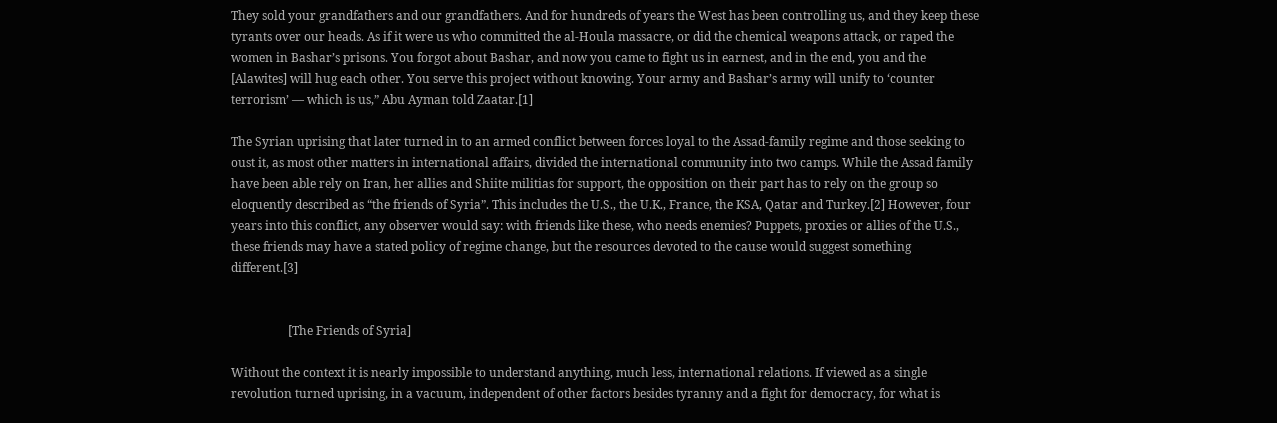They sold your grandfathers and our grandfathers. And for hundreds of years the West has been controlling us, and they keep these tyrants over our heads. As if it were us who committed the al-Houla massacre, or did the chemical weapons attack, or raped the women in Bashar’s prisons. You forgot about Bashar, and now you came to fight us in earnest, and in the end, you and the [Alawites] will hug each other. You serve this project without knowing. Your army and Bashar’s army will unify to ‘counter terrorism’ — which is us,” Abu Ayman told Zaatar.[1]

The Syrian uprising that later turned in to an armed conflict between forces loyal to the Assad-family regime and those seeking to oust it, as most other matters in international affairs, divided the international community into two camps. While the Assad family have been able rely on Iran, her allies and Shiite militias for support, the opposition on their part has to rely on the group so eloquently described as “the friends of Syria”. This includes the U.S., the U.K., France, the KSA, Qatar and Turkey.[2] However, four years into this conflict, any observer would say: with friends like these, who needs enemies? Puppets, proxies or allies of the U.S., these friends may have a stated policy of regime change, but the resources devoted to the cause would suggest something different.[3]


                   [The Friends of Syria]

Without the context it is nearly impossible to understand anything, much less, international relations. If viewed as a single revolution turned uprising, in a vacuum, independent of other factors besides tyranny and a fight for democracy, for what is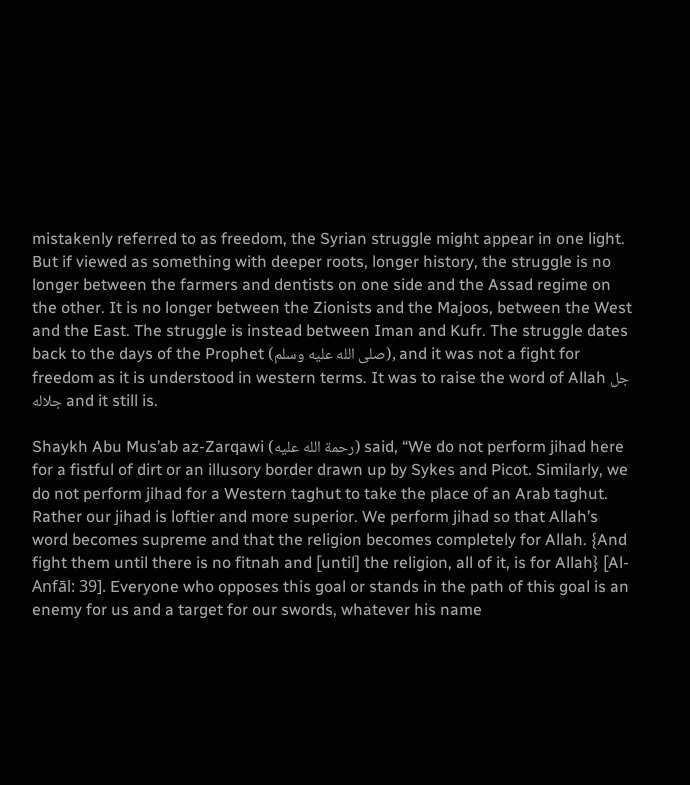mistakenly referred to as freedom, the Syrian struggle might appear in one light. But if viewed as something with deeper roots, longer history, the struggle is no longer between the farmers and dentists on one side and the Assad regime on the other. It is no longer between the Zionists and the Majoos, between the West and the East. The struggle is instead between Iman and Kufr. The struggle dates back to the days of the Prophet (صلى الله عليه وسلم), and it was not a fight for freedom as it is understood in western terms. It was to raise the word of Allah جل جلاله and it still is.

Shaykh Abu Mus’ab az-Zarqawi (رحمة الله عليه) said, “We do not perform jihad here for a fistful of dirt or an illusory border drawn up by Sykes and Picot. Similarly, we do not perform jihad for a Western taghut to take the place of an Arab taghut. Rather our jihad is loftier and more superior. We perform jihad so that Allah’s word becomes supreme and that the religion becomes completely for Allah. {And fight them until there is no fitnah and [until] the religion, all of it, is for Allah} [Al-Anfāl: 39]. Everyone who opposes this goal or stands in the path of this goal is an enemy for us and a target for our swords, whatever his name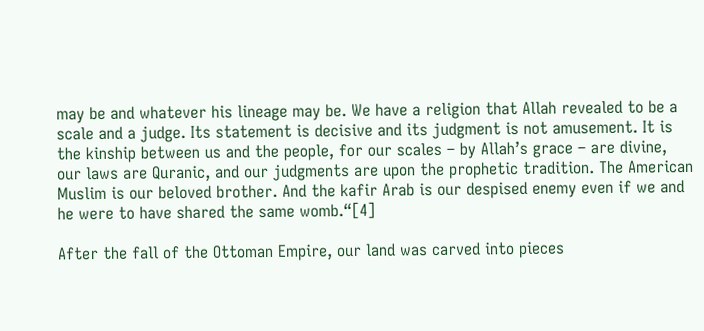may be and whatever his lineage may be. We have a religion that Allah revealed to be a scale and a judge. Its statement is decisive and its judgment is not amusement. It is the kinship between us and the people, for our scales – by Allah’s grace – are divine, our laws are Quranic, and our judgments are upon the prophetic tradition. The American Muslim is our beloved brother. And the kafir Arab is our despised enemy even if we and he were to have shared the same womb.“[4]

After the fall of the Ottoman Empire, our land was carved into pieces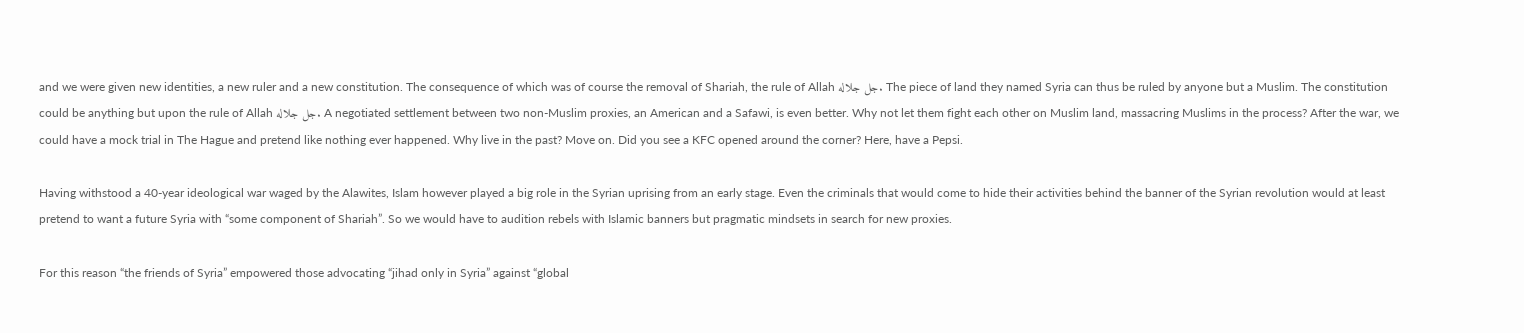and we were given new identities, a new ruler and a new constitution. The consequence of which was of course the removal of Shariah, the rule of Allah جل جلاله. The piece of land they named Syria can thus be ruled by anyone but a Muslim. The constitution could be anything but upon the rule of Allah جل جلاله. A negotiated settlement between two non-Muslim proxies, an American and a Safawi, is even better. Why not let them fight each other on Muslim land, massacring Muslims in the process? After the war, we could have a mock trial in The Hague and pretend like nothing ever happened. Why live in the past? Move on. Did you see a KFC opened around the corner? Here, have a Pepsi.

Having withstood a 40-year ideological war waged by the Alawites, Islam however played a big role in the Syrian uprising from an early stage. Even the criminals that would come to hide their activities behind the banner of the Syrian revolution would at least pretend to want a future Syria with “some component of Shariah”. So we would have to audition rebels with Islamic banners but pragmatic mindsets in search for new proxies.

For this reason “the friends of Syria” empowered those advocating “jihad only in Syria” against “global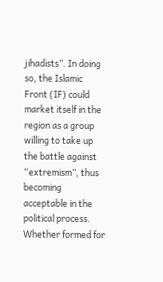jihadists”. In doing so, the Islamic Front (IF) could market itself in the region as a group willing to take up the battle against “extremism”, thus becoming acceptable in the political process. Whether formed for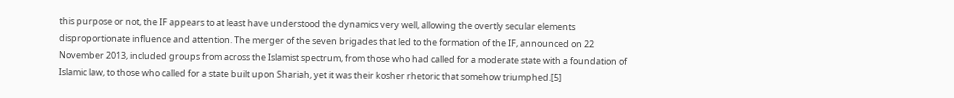this purpose or not, the IF appears to at least have understood the dynamics very well, allowing the overtly secular elements disproportionate influence and attention. The merger of the seven brigades that led to the formation of the IF, announced on 22 November 2013, included groups from across the Islamist spectrum, from those who had called for a moderate state with a foundation of Islamic law, to those who called for a state built upon Shariah, yet it was their kosher rhetoric that somehow triumphed.[5]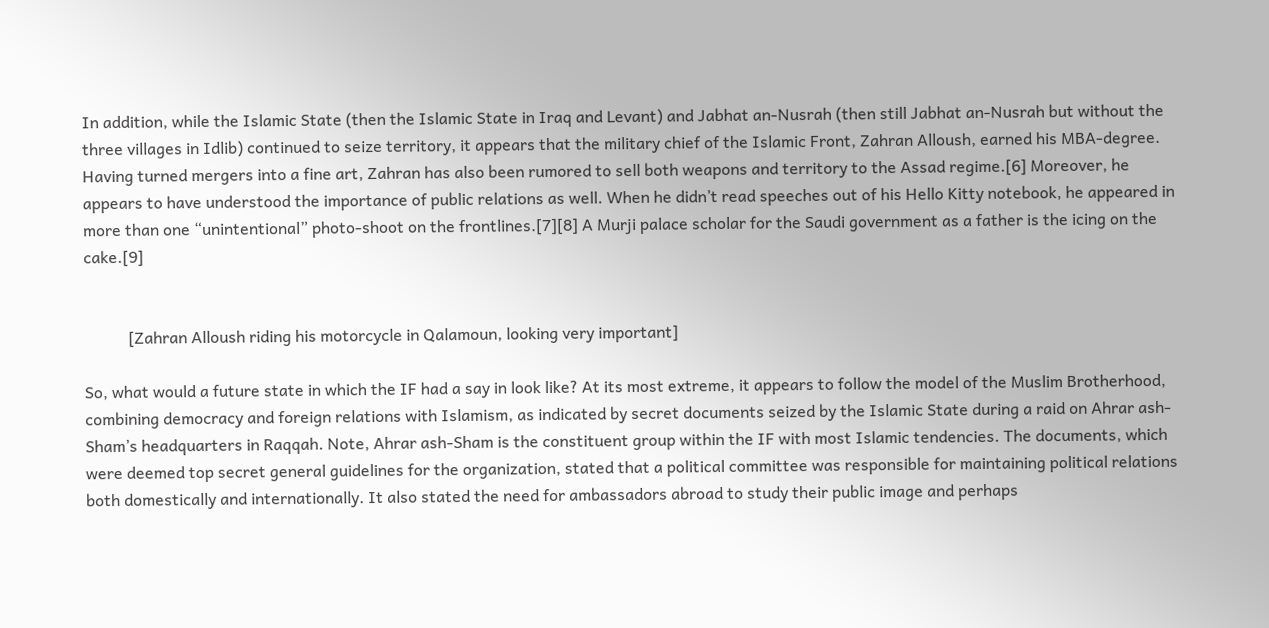In addition, while the Islamic State (then the Islamic State in Iraq and Levant) and Jabhat an-Nusrah (then still Jabhat an-Nusrah but without the three villages in Idlib) continued to seize territory, it appears that the military chief of the Islamic Front, Zahran Alloush, earned his MBA-degree. Having turned mergers into a fine art, Zahran has also been rumored to sell both weapons and territory to the Assad regime.[6] Moreover, he appears to have understood the importance of public relations as well. When he didn’t read speeches out of his Hello Kitty notebook, he appeared in more than one “unintentional” photo-shoot on the frontlines.[7][8] A Murji palace scholar for the Saudi government as a father is the icing on the cake.[9]


           [Zahran Alloush riding his motorcycle in Qalamoun, looking very important]

So, what would a future state in which the IF had a say in look like? At its most extreme, it appears to follow the model of the Muslim Brotherhood, combining democracy and foreign relations with Islamism, as indicated by secret documents seized by the Islamic State during a raid on Ahrar ash-Sham’s headquarters in Raqqah. Note, Ahrar ash-Sham is the constituent group within the IF with most Islamic tendencies. The documents, which were deemed top secret general guidelines for the organization, stated that a political committee was responsible for maintaining political relations both domestically and internationally. It also stated the need for ambassadors abroad to study their public image and perhaps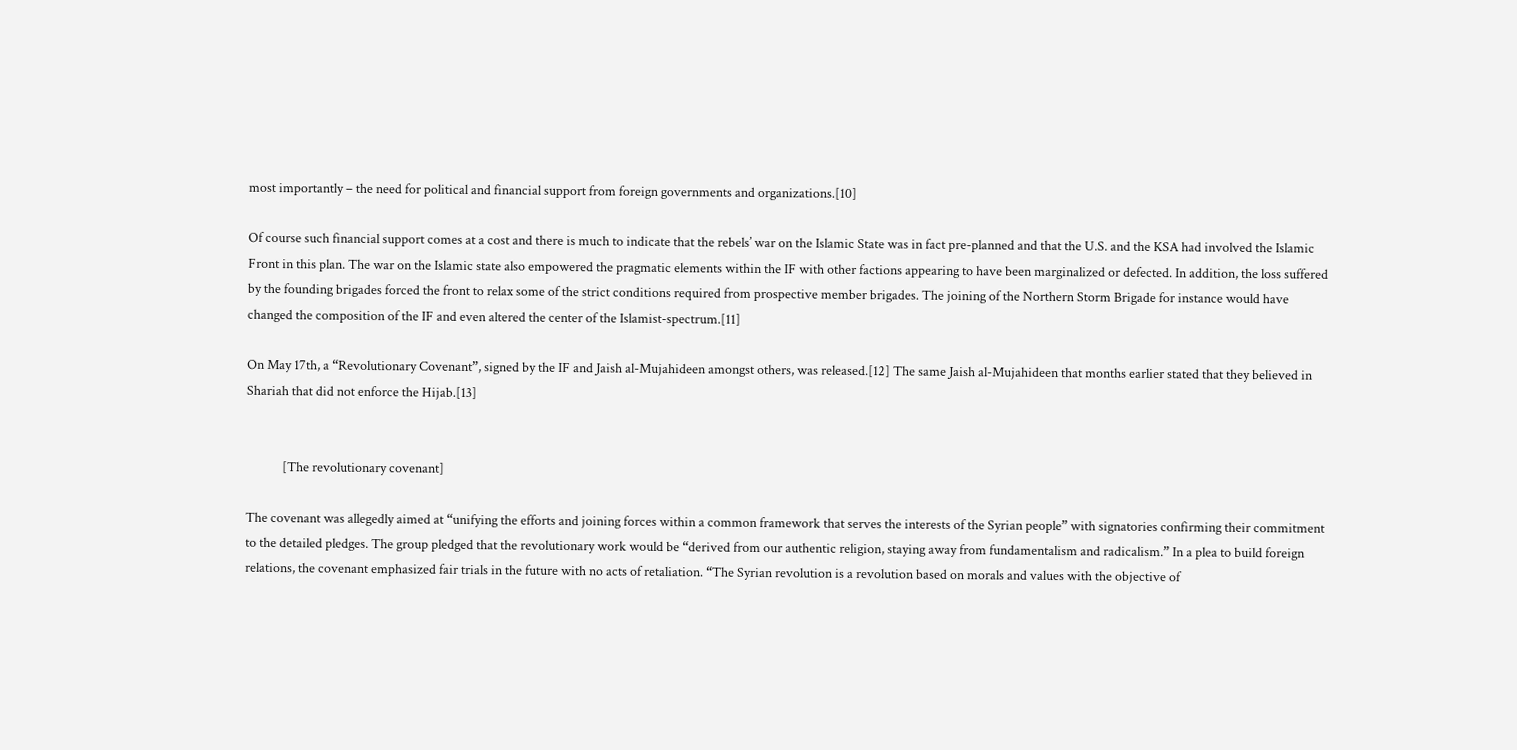most importantly – the need for political and financial support from foreign governments and organizations.[10]

Of course such financial support comes at a cost and there is much to indicate that the rebels’ war on the Islamic State was in fact pre-planned and that the U.S. and the KSA had involved the Islamic Front in this plan. The war on the Islamic state also empowered the pragmatic elements within the IF with other factions appearing to have been marginalized or defected. In addition, the loss suffered by the founding brigades forced the front to relax some of the strict conditions required from prospective member brigades. The joining of the Northern Storm Brigade for instance would have changed the composition of the IF and even altered the center of the Islamist-spectrum.[11]

On May 17th, a “Revolutionary Covenant”, signed by the IF and Jaish al-Mujahideen amongst others, was released.[12] The same Jaish al-Mujahideen that months earlier stated that they believed in Shariah that did not enforce the Hijab.[13]


            [The revolutionary covenant]

The covenant was allegedly aimed at “unifying the efforts and joining forces within a common framework that serves the interests of the Syrian people” with signatories confirming their commitment to the detailed pledges. The group pledged that the revolutionary work would be “derived from our authentic religion, staying away from fundamentalism and radicalism.” In a plea to build foreign relations, the covenant emphasized fair trials in the future with no acts of retaliation. “The Syrian revolution is a revolution based on morals and values with the objective of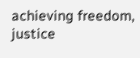achieving freedom, justice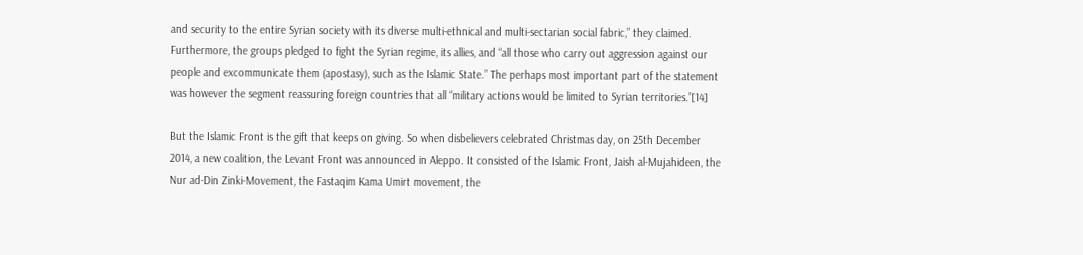and security to the entire Syrian society with its diverse multi-ethnical and multi-sectarian social fabric,” they claimed. Furthermore, the groups pledged to fight the Syrian regime, its allies, and “all those who carry out aggression against our people and excommunicate them (apostasy), such as the Islamic State.” The perhaps most important part of the statement was however the segment reassuring foreign countries that all “military actions would be limited to Syrian territories.”[14]

But the Islamic Front is the gift that keeps on giving. So when disbelievers celebrated Christmas day, on 25th December 2014, a new coalition, the Levant Front was announced in Aleppo. It consisted of the Islamic Front, Jaish al-Mujahideen, the Nur ad-Din Zinki-Movement, the Fastaqim Kama Umirt movement, the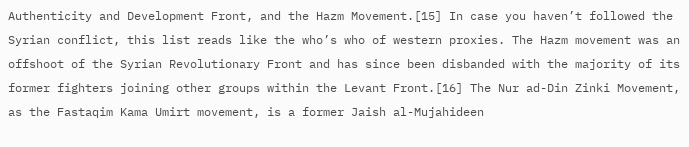Authenticity and Development Front, and the Hazm Movement.[15] In case you haven’t followed the Syrian conflict, this list reads like the who’s who of western proxies. The Hazm movement was an offshoot of the Syrian Revolutionary Front and has since been disbanded with the majority of its former fighters joining other groups within the Levant Front.[16] The Nur ad-Din Zinki Movement, as the Fastaqim Kama Umirt movement, is a former Jaish al-Mujahideen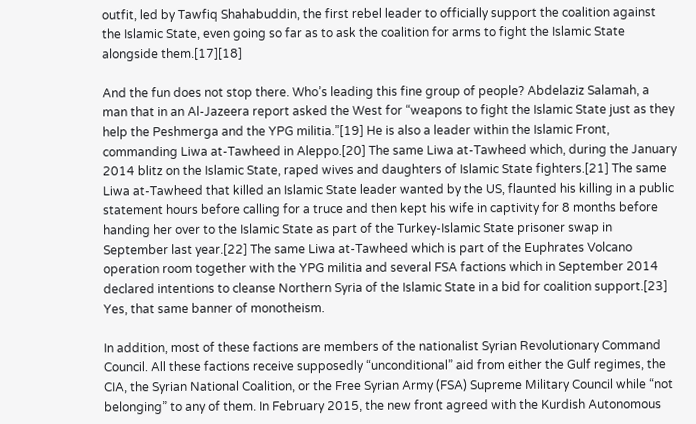outfit, led by Tawfiq Shahabuddin, the first rebel leader to officially support the coalition against the Islamic State, even going so far as to ask the coalition for arms to fight the Islamic State alongside them.[17][18]

And the fun does not stop there. Who’s leading this fine group of people? Abdelaziz Salamah, a man that in an Al-Jazeera report asked the West for “weapons to fight the Islamic State just as they help the Peshmerga and the YPG militia.”[19] He is also a leader within the Islamic Front, commanding Liwa at-Tawheed in Aleppo.[20] The same Liwa at-Tawheed which, during the January 2014 blitz on the Islamic State, raped wives and daughters of Islamic State fighters.[21] The same Liwa at-Tawheed that killed an Islamic State leader wanted by the US, flaunted his killing in a public statement hours before calling for a truce and then kept his wife in captivity for 8 months before handing her over to the Islamic State as part of the Turkey-Islamic State prisoner swap in September last year.[22] The same Liwa at-Tawheed which is part of the Euphrates Volcano operation room together with the YPG militia and several FSA factions which in September 2014 declared intentions to cleanse Northern Syria of the Islamic State in a bid for coalition support.[23] Yes, that same banner of monotheism.

In addition, most of these factions are members of the nationalist Syrian Revolutionary Command Council. All these factions receive supposedly “unconditional” aid from either the Gulf regimes, the CIA, the Syrian National Coalition, or the Free Syrian Army (FSA) Supreme Military Council while “not belonging” to any of them. In February 2015, the new front agreed with the Kurdish Autonomous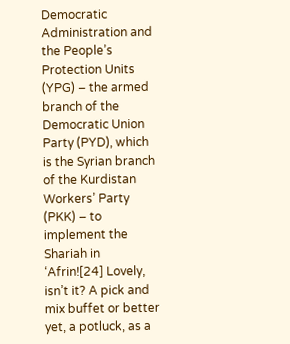Democratic Administration and the People’s Protection Units (YPG) – the armed branch of the Democratic Union Party (PYD), which is the Syrian branch of the Kurdistan Workers’ Party (PKK) – to implement the Shariah in ‘Afrin![24] Lovely, isn’t it? A pick and mix buffet or better yet, a potluck, as a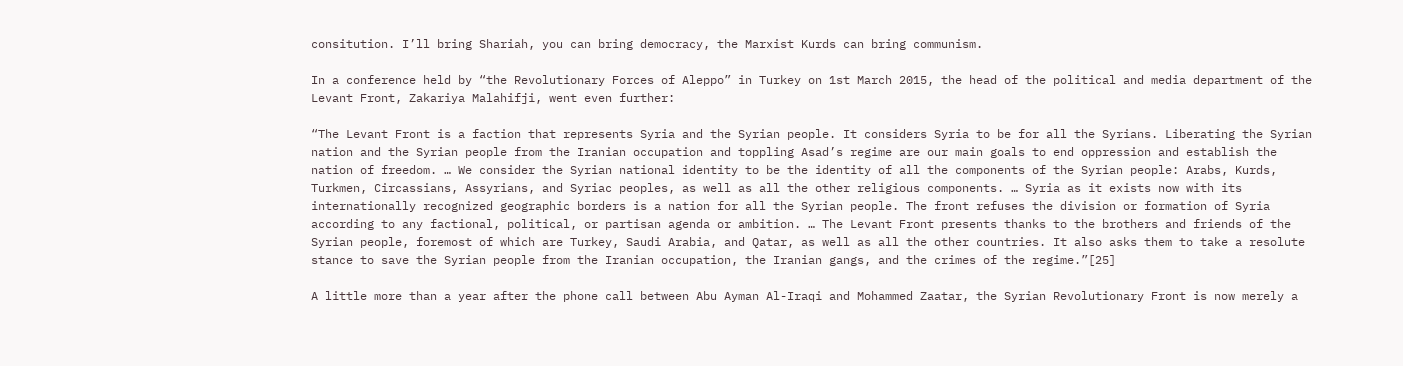consitution. I’ll bring Shariah, you can bring democracy, the Marxist Kurds can bring communism.

In a conference held by “the Revolutionary Forces of Aleppo” in Turkey on 1st March 2015, the head of the political and media department of the Levant Front, Zakariya Malahifji, went even further:

“The Levant Front is a faction that represents Syria and the Syrian people. It considers Syria to be for all the Syrians. Liberating the Syrian nation and the Syrian people from the Iranian occupation and toppling Asad’s regime are our main goals to end oppression and establish the nation of freedom. … We consider the Syrian national identity to be the identity of all the components of the Syrian people: Arabs, Kurds, Turkmen, Circassians, Assyrians, and Syriac peoples, as well as all the other religious components. … Syria as it exists now with its internationally recognized geographic borders is a nation for all the Syrian people. The front refuses the division or formation of Syria according to any factional, political, or partisan agenda or ambition. … The Levant Front presents thanks to the brothers and friends of the Syrian people, foremost of which are Turkey, Saudi Arabia, and Qatar, as well as all the other countries. It also asks them to take a resolute stance to save the Syrian people from the Iranian occupation, the Iranian gangs, and the crimes of the regime.”[25]

A little more than a year after the phone call between Abu Ayman Al-Iraqi and Mohammed Zaatar, the Syrian Revolutionary Front is now merely a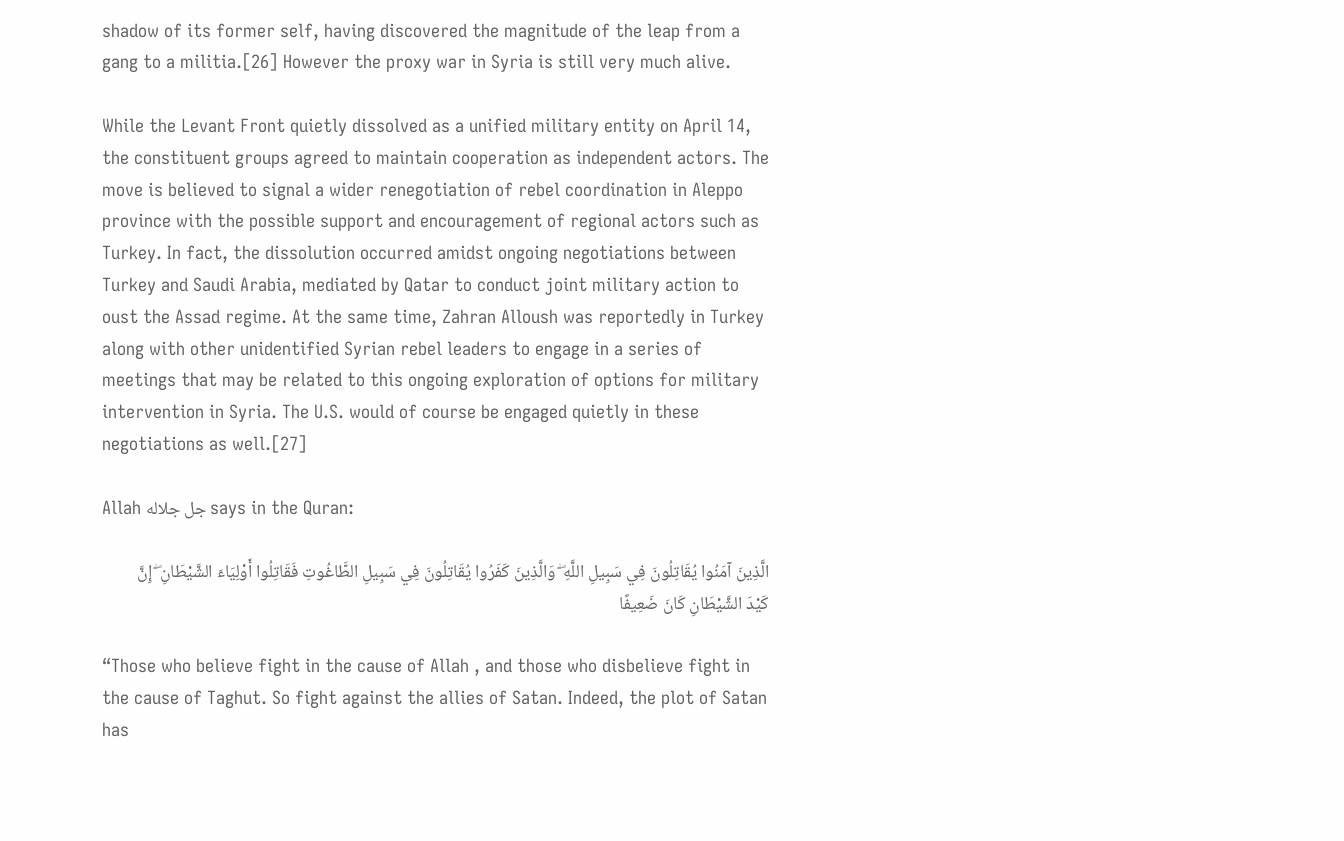shadow of its former self, having discovered the magnitude of the leap from a gang to a militia.[26] However the proxy war in Syria is still very much alive.

While the Levant Front quietly dissolved as a unified military entity on April 14, the constituent groups agreed to maintain cooperation as independent actors. The move is believed to signal a wider renegotiation of rebel coordination in Aleppo province with the possible support and encouragement of regional actors such as Turkey. In fact, the dissolution occurred amidst ongoing negotiations between Turkey and Saudi Arabia, mediated by Qatar to conduct joint military action to oust the Assad regime. At the same time, Zahran Alloush was reportedly in Turkey along with other unidentified Syrian rebel leaders to engage in a series of meetings that may be related to this ongoing exploration of options for military intervention in Syria. The U.S. would of course be engaged quietly in these negotiations as well.[27]

Allah جل جلاله says in the Quran:

الَّذِينَ آمَنُوا يُقَاتِلُونَ فِي سَبِيلِ اللَّهِ ۖ وَالَّذِينَ كَفَرُوا يُقَاتِلُونَ فِي سَبِيلِ الطَّاغُوتِ فَقَاتِلُوا أَوْلِيَاءَ الشَّيْطَانِ ۖ إِنَّ كَيْدَ الشَّيْطَانِ كَانَ ضَعِيفًا

“Those who believe fight in the cause of Allah , and those who disbelieve fight in the cause of Taghut. So fight against the allies of Satan. Indeed, the plot of Satan has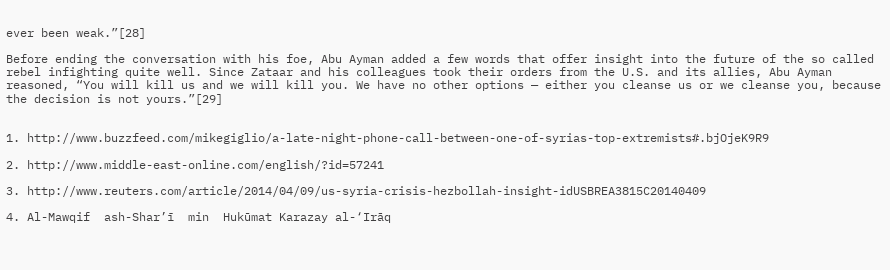ever been weak.”[28]

Before ending the conversation with his foe, Abu Ayman added a few words that offer insight into the future of the so called rebel infighting quite well. Since Zataar and his colleagues took their orders from the U.S. and its allies, Abu Ayman reasoned, “You will kill us and we will kill you. We have no other options — either you cleanse us or we cleanse you, because the decision is not yours.”[29]


1. http://www.buzzfeed.com/mikegiglio/a-late-night-phone-call-between-one-of-syrias-top-extremists#.bjOjeK9R9

2. http://www.middle-east-online.com/english/?id=57241

3. http://www.reuters.com/article/2014/04/09/us-syria-crisis-hezbollah-insight-idUSBREA3815C20140409

4. Al-Mawqif  ash-Shar’ī  min  Hukūmat Karazay al-‘Irāq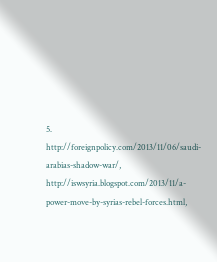5. http://foreignpolicy.com/2013/11/06/saudi-arabias-shadow-war/, http://iswsyria.blogspot.com/2013/11/a-power-move-by-syrias-rebel-forces.html,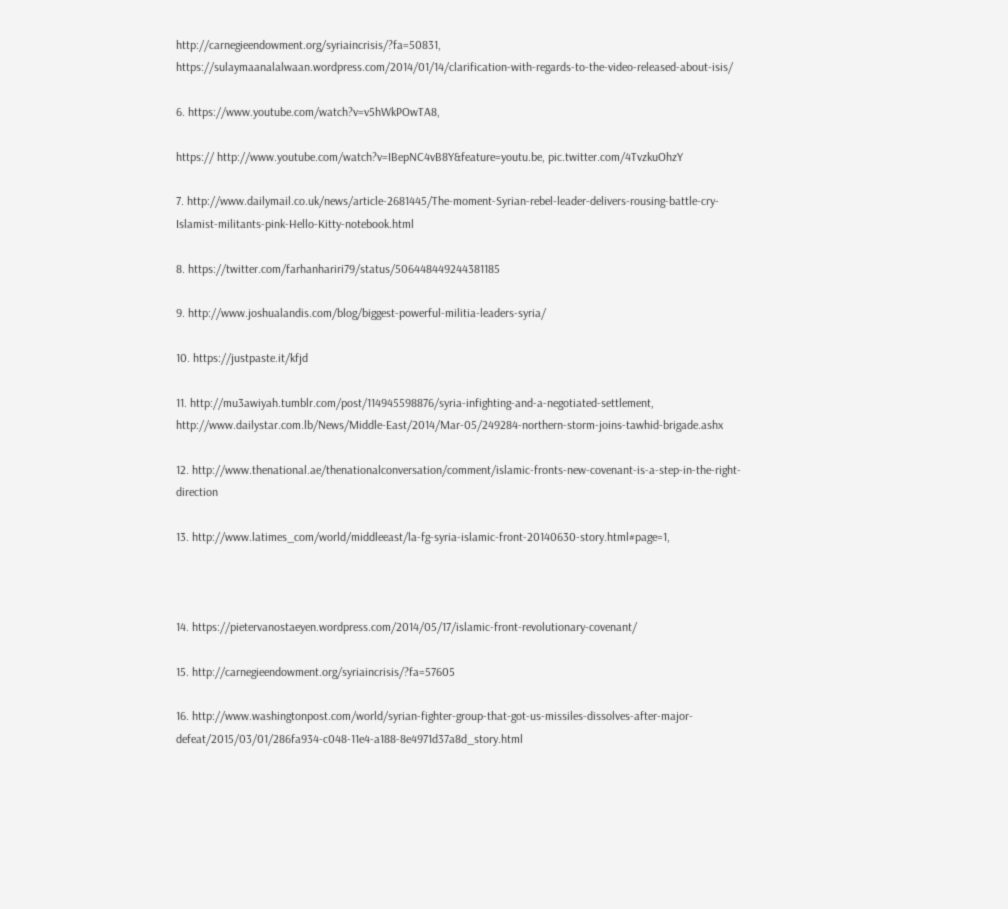http://carnegieendowment.org/syriaincrisis/?fa=50831, https://sulaymaanalalwaan.wordpress.com/2014/01/14/clarification-with-regards-to-the-video-released-about-isis/

6. https://www.youtube.com/watch?v=v5hWkPOwTA8,

https:// http://www.youtube.com/watch?v=IBepNC4vB8Y&feature=youtu.be, pic.twitter.com/4TvzkuOhzY

7. http://www.dailymail.co.uk/news/article-2681445/The-moment-Syrian-rebel-leader-delivers-rousing-battle-cry-Islamist-militants-pink-Hello-Kitty-notebook.html

8. https://twitter.com/farhanhariri79/status/506448449244381185

9. http://www.joshualandis.com/blog/biggest-powerful-militia-leaders-syria/

10. https://justpaste.it/kfjd

11. http://mu3awiyah.tumblr.com/post/114945598876/syria-infighting-and-a-negotiated-settlement, http://www.dailystar.com.lb/News/Middle-East/2014/Mar-05/249284-northern-storm-joins-tawhid-brigade.ashx

12. http://www.thenational.ae/thenationalconversation/comment/islamic-fronts-new-covenant-is-a-step-in-the-right-direction

13. http://www.latimes_com/world/middleeast/la-fg-syria-islamic-front-20140630-story.html#page=1,



14. https://pietervanostaeyen.wordpress.com/2014/05/17/islamic-front-revolutionary-covenant/

15. http://carnegieendowment.org/syriaincrisis/?fa=57605

16. http://www.washingtonpost.com/world/syrian-fighter-group-that-got-us-missiles-dissolves-after-major-defeat/2015/03/01/286fa934-c048-11e4-a188-8e4971d37a8d_story.html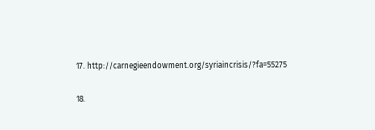17. http://carnegieendowment.org/syriaincrisis/?fa=55275

18.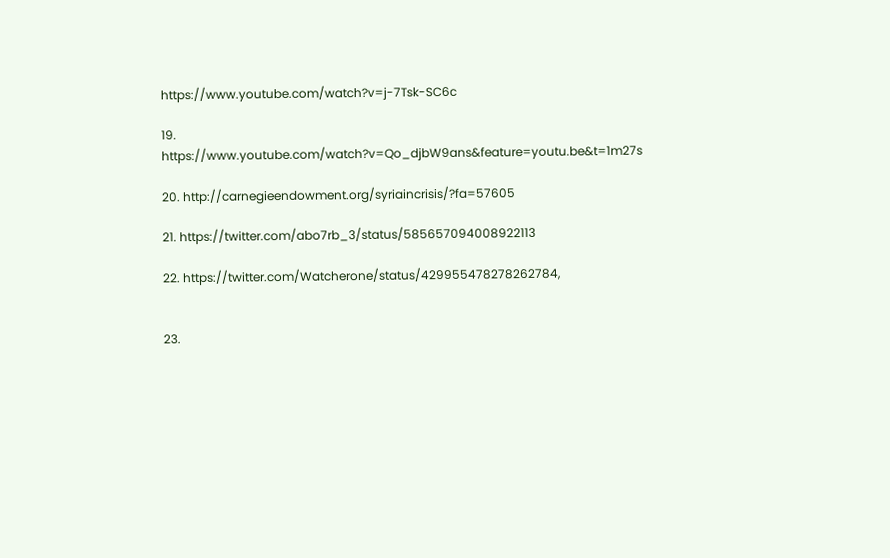https://www.youtube.com/watch?v=j-7Tsk-SC6c

19. https://www.youtube.com/watch?v=Qo_djbW9ans&feature=youtu.be&t=1m27s

20. http://carnegieendowment.org/syriaincrisis/?fa=57605

21. https://twitter.com/abo7rb_3/status/585657094008922113

22. https://twitter.com/Watcherone/status/429955478278262784,


23.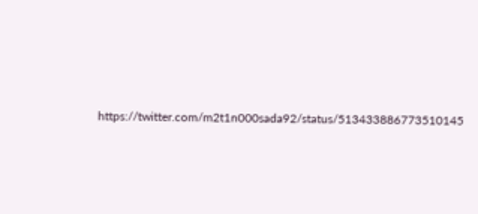https://twitter.com/m2t1n000sada92/status/513433886773510145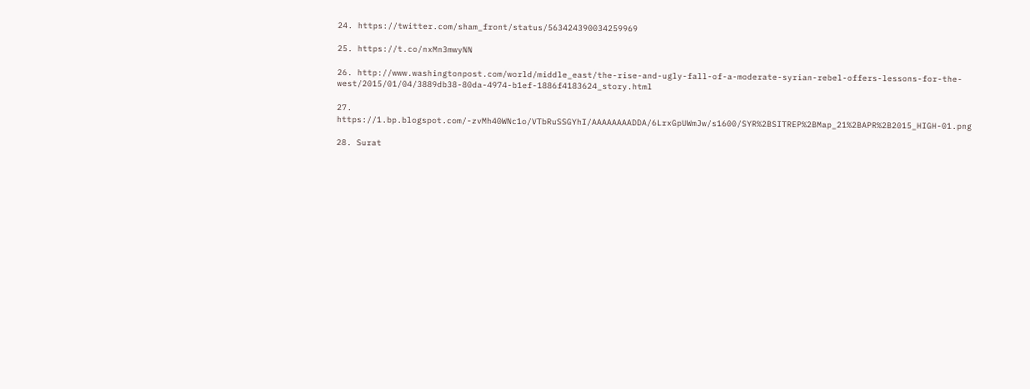24. https://twitter.com/sham_front/status/563424390034259969

25. https://t.co/nxMn3mwyNN

26. http://www.washingtonpost.com/world/middle_east/the-rise-and-ugly-fall-of-a-moderate-syrian-rebel-offers-lessons-for-the-west/2015/01/04/3889db38-80da-4974-b1ef-1886f4183624_story.html

27. https://1.bp.blogspot.com/-zvMh40WNc1o/VTbRuSSGYhI/AAAAAAAADDA/6LrxGpUWmJw/s1600/SYR%2BSITREP%2BMap_21%2BAPR%2B2015_HIGH-01.png

28. Surat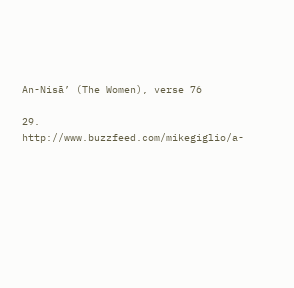An-Nisā’ (The Women), verse 76

29. http://www.buzzfeed.com/mikegiglio/a-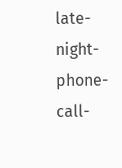late-night-phone-call-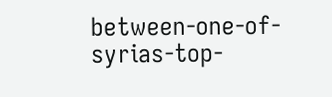between-one-of-syrias-top-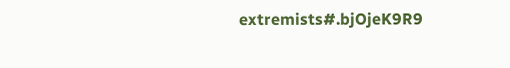extremists#.bjOjeK9R9